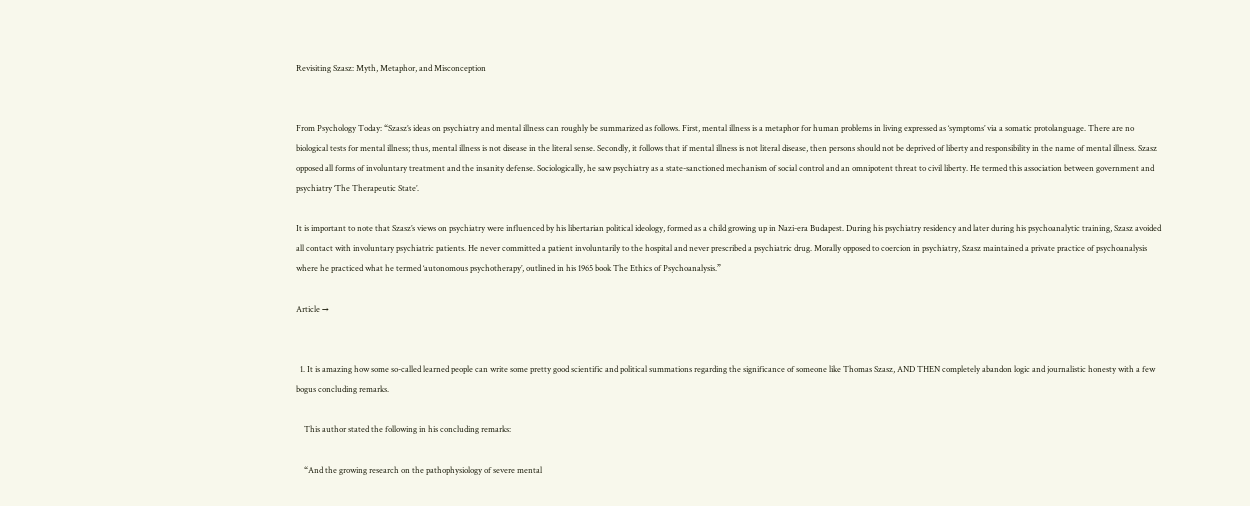Revisiting Szasz: Myth, Metaphor, and Misconception


From Psychology Today: “Szasz’s ideas on psychiatry and mental illness can roughly be summarized as follows. First, mental illness is a metaphor for human problems in living expressed as ‘symptoms’ via a somatic protolanguage. There are no biological tests for mental illness; thus, mental illness is not disease in the literal sense. Secondly, it follows that if mental illness is not literal disease, then persons should not be deprived of liberty and responsibility in the name of mental illness. Szasz opposed all forms of involuntary treatment and the insanity defense. Sociologically, he saw psychiatry as a state-sanctioned mechanism of social control and an omnipotent threat to civil liberty. He termed this association between government and psychiatry ‘The Therapeutic State’.

It is important to note that Szasz’s views on psychiatry were influenced by his libertarian political ideology, formed as a child growing up in Nazi-era Budapest. During his psychiatry residency and later during his psychoanalytic training, Szasz avoided all contact with involuntary psychiatric patients. He never committed a patient involuntarily to the hospital and never prescribed a psychiatric drug. Morally opposed to coercion in psychiatry, Szasz maintained a private practice of psychoanalysis where he practiced what he termed ‘autonomous psychotherapy’, outlined in his 1965 book The Ethics of Psychoanalysis.”

Article →


  1. It is amazing how some so-called learned people can write some pretty good scientific and political summations regarding the significance of someone like Thomas Szasz, AND THEN completely abandon logic and journalistic honesty with a few bogus concluding remarks.

    This author stated the following in his concluding remarks:

    “And the growing research on the pathophysiology of severe mental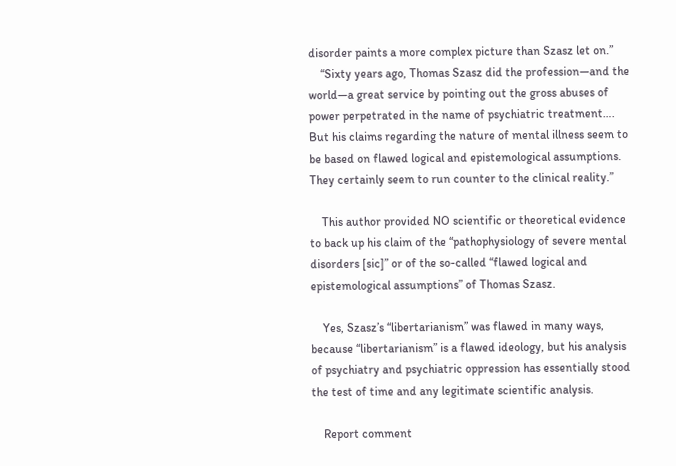disorder paints a more complex picture than Szasz let on.”
    “Sixty years ago, Thomas Szasz did the profession—and the world—a great service by pointing out the gross abuses of power perpetrated in the name of psychiatric treatment…. But his claims regarding the nature of mental illness seem to be based on flawed logical and epistemological assumptions. They certainly seem to run counter to the clinical reality.”

    This author provided NO scientific or theoretical evidence to back up his claim of the “pathophysiology of severe mental disorders [sic]” or of the so-called “flawed logical and epistemological assumptions” of Thomas Szasz.

    Yes, Szasz’s “libertarianism” was flawed in many ways, because “libertarianism” is a flawed ideology, but his analysis of psychiatry and psychiatric oppression has essentially stood the test of time and any legitimate scientific analysis.

    Report comment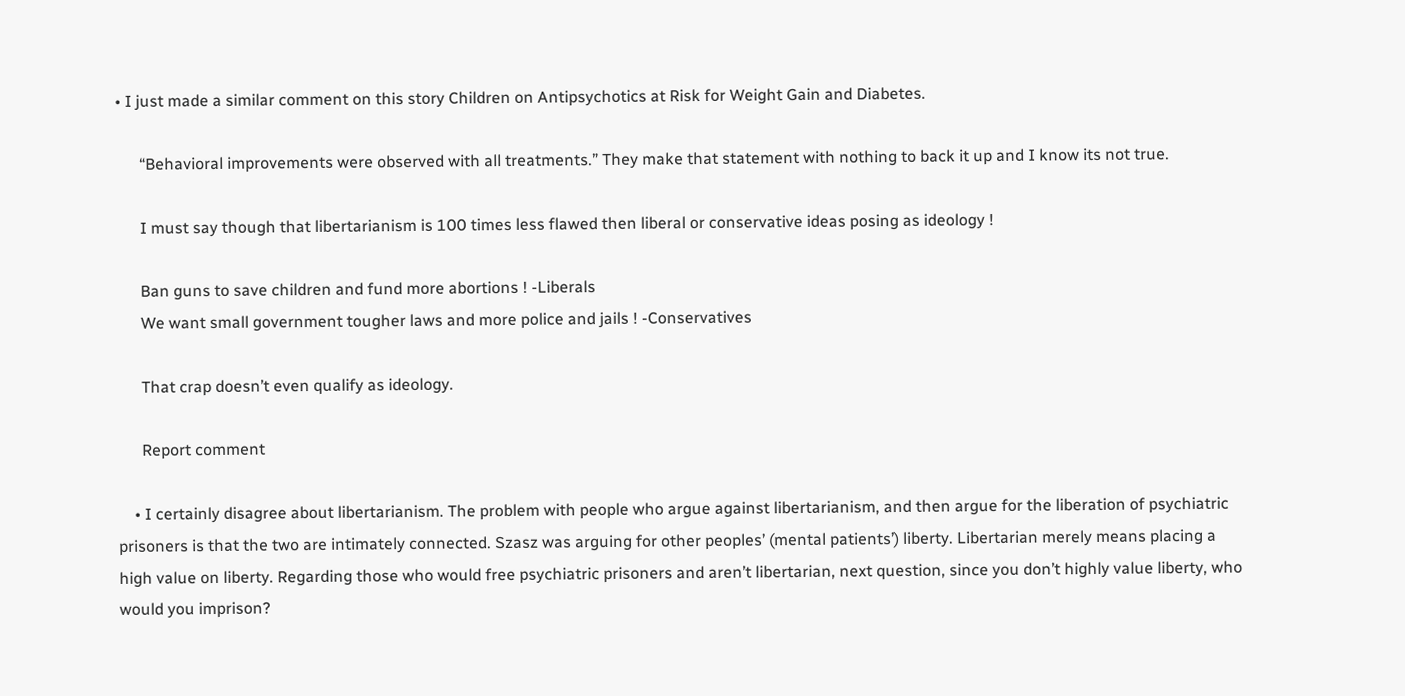• I just made a similar comment on this story Children on Antipsychotics at Risk for Weight Gain and Diabetes.

      “Behavioral improvements were observed with all treatments.” They make that statement with nothing to back it up and I know its not true.

      I must say though that libertarianism is 100 times less flawed then liberal or conservative ideas posing as ideology !

      Ban guns to save children and fund more abortions ! -Liberals
      We want small government tougher laws and more police and jails ! -Conservatives

      That crap doesn’t even qualify as ideology.

      Report comment

    • I certainly disagree about libertarianism. The problem with people who argue against libertarianism, and then argue for the liberation of psychiatric prisoners is that the two are intimately connected. Szasz was arguing for other peoples’ (mental patients’) liberty. Libertarian merely means placing a high value on liberty. Regarding those who would free psychiatric prisoners and aren’t libertarian, next question, since you don’t highly value liberty, who would you imprison?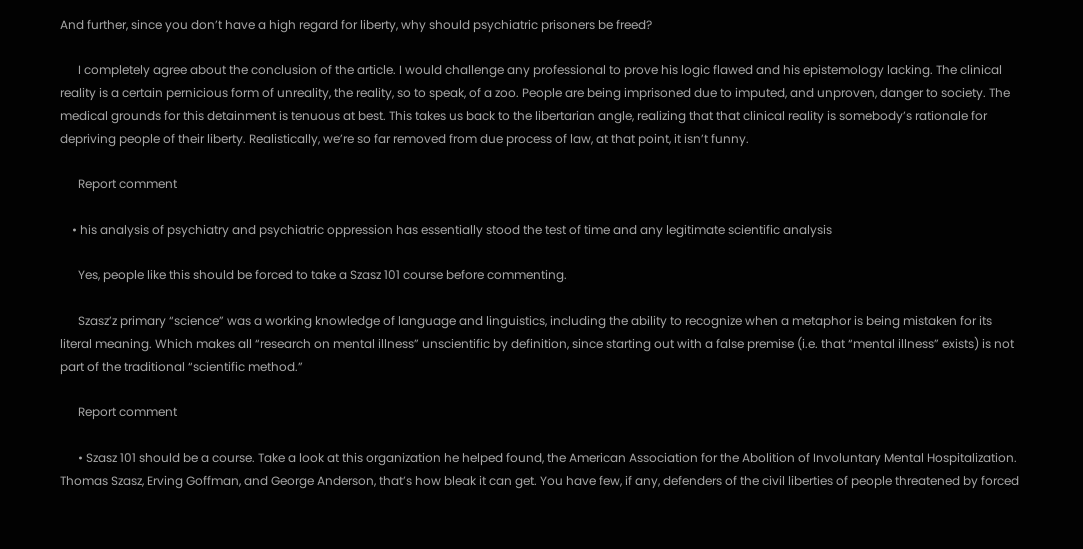And further, since you don’t have a high regard for liberty, why should psychiatric prisoners be freed?

      I completely agree about the conclusion of the article. I would challenge any professional to prove his logic flawed and his epistemology lacking. The clinical reality is a certain pernicious form of unreality, the reality, so to speak, of a zoo. People are being imprisoned due to imputed, and unproven, danger to society. The medical grounds for this detainment is tenuous at best. This takes us back to the libertarian angle, realizing that that clinical reality is somebody’s rationale for depriving people of their liberty. Realistically, we’re so far removed from due process of law, at that point, it isn’t funny.

      Report comment

    • his analysis of psychiatry and psychiatric oppression has essentially stood the test of time and any legitimate scientific analysis

      Yes, people like this should be forced to take a Szasz 101 course before commenting.

      Szasz’z primary “science” was a working knowledge of language and linguistics, including the ability to recognize when a metaphor is being mistaken for its literal meaning. Which makes all “research on mental illness” unscientific by definition, since starting out with a false premise (i.e. that “mental illness” exists) is not part of the traditional “scientific method.”

      Report comment

      • Szasz 101 should be a course. Take a look at this organization he helped found, the American Association for the Abolition of Involuntary Mental Hospitalization. Thomas Szasz, Erving Goffman, and George Anderson, that’s how bleak it can get. You have few, if any, defenders of the civil liberties of people threatened by forced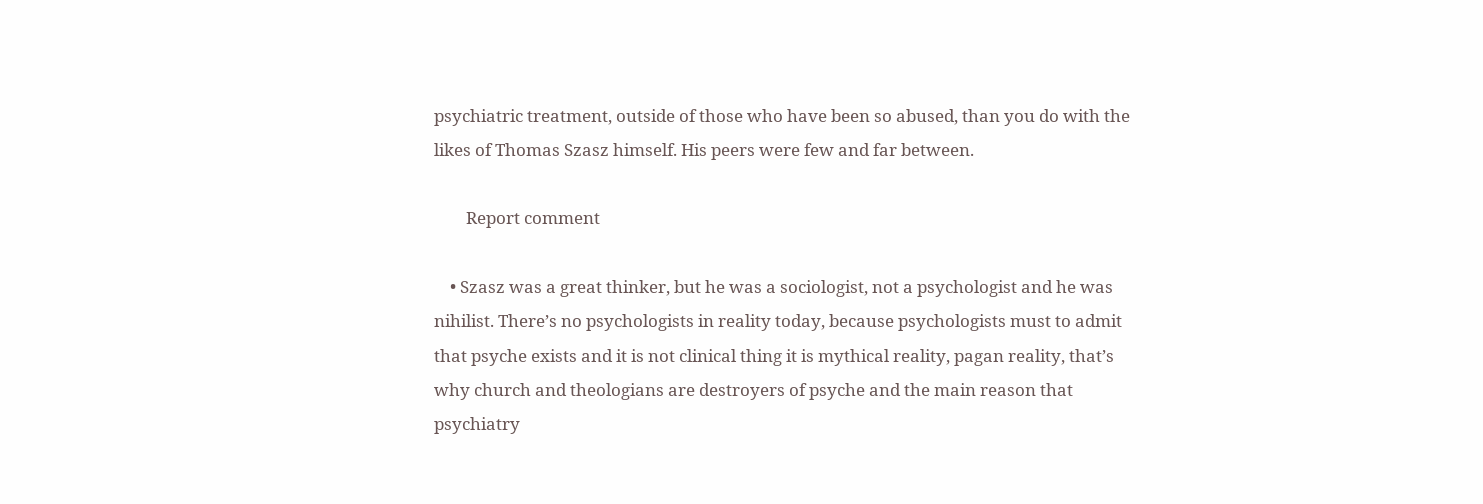psychiatric treatment, outside of those who have been so abused, than you do with the likes of Thomas Szasz himself. His peers were few and far between.

        Report comment

    • Szasz was a great thinker, but he was a sociologist, not a psychologist and he was nihilist. There’s no psychologists in reality today, because psychologists must to admit that psyche exists and it is not clinical thing it is mythical reality, pagan reality, that’s why church and theologians are destroyers of psyche and the main reason that psychiatry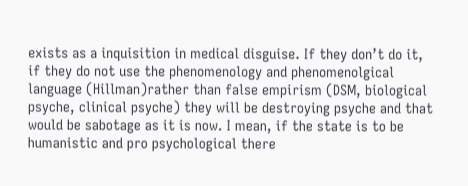exists as a inquisition in medical disguise. If they don’t do it, if they do not use the phenomenology and phenomenolgical language (Hillman)rather than false empirism (DSM, biological psyche, clinical psyche) they will be destroying psyche and that would be sabotage as it is now. I mean, if the state is to be humanistic and pro psychological there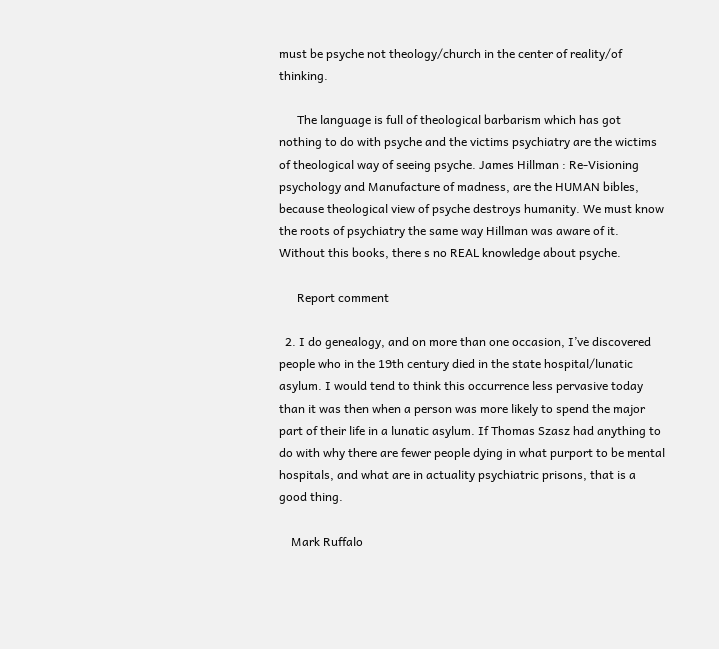must be psyche not theology/church in the center of reality/of thinking.

      The language is full of theological barbarism which has got nothing to do with psyche and the victims psychiatry are the wictims of theological way of seeing psyche. James Hillman : Re-Visioning psychology and Manufacture of madness, are the HUMAN bibles, because theological view of psyche destroys humanity. We must know the roots of psychiatry the same way Hillman was aware of it. Without this books, there s no REAL knowledge about psyche.

      Report comment

  2. I do genealogy, and on more than one occasion, I’ve discovered people who in the 19th century died in the state hospital/lunatic asylum. I would tend to think this occurrence less pervasive today than it was then when a person was more likely to spend the major part of their life in a lunatic asylum. If Thomas Szasz had anything to do with why there are fewer people dying in what purport to be mental hospitals, and what are in actuality psychiatric prisons, that is a good thing.

    Mark Ruffalo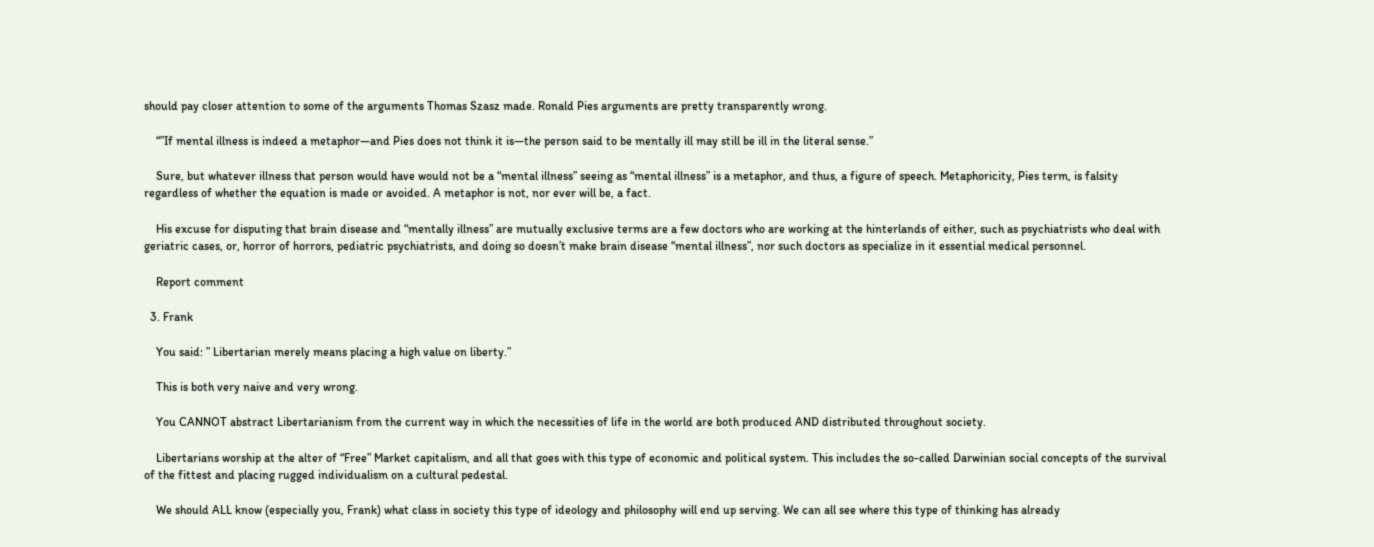should pay closer attention to some of the arguments Thomas Szasz made. Ronald Pies arguments are pretty transparently wrong.

    “”If mental illness is indeed a metaphor—and Pies does not think it is—the person said to be mentally ill may still be ill in the literal sense.”

    Sure, but whatever illness that person would have would not be a “mental illness” seeing as “mental illness” is a metaphor, and thus, a figure of speech. Metaphoricity, Pies term, is falsity regardless of whether the equation is made or avoided. A metaphor is not, nor ever will be, a fact.

    His excuse for disputing that brain disease and “mentally illness” are mutually exclusive terms are a few doctors who are working at the hinterlands of either, such as psychiatrists who deal with geriatric cases, or, horror of horrors, pediatric psychiatrists, and doing so doesn’t make brain disease “mental illness”, nor such doctors as specialize in it essential medical personnel.

    Report comment

  3. Frank

    You said: ” Libertarian merely means placing a high value on liberty.”

    This is both very naive and very wrong.

    You CANNOT abstract Libertarianism from the current way in which the necessities of life in the world are both produced AND distributed throughout society.

    Libertarians worship at the alter of “Free” Market capitalism, and all that goes with this type of economic and political system. This includes the so-called Darwinian social concepts of the survival of the fittest and placing rugged individualism on a cultural pedestal.

    We should ALL know (especially you, Frank) what class in society this type of ideology and philosophy will end up serving. We can all see where this type of thinking has already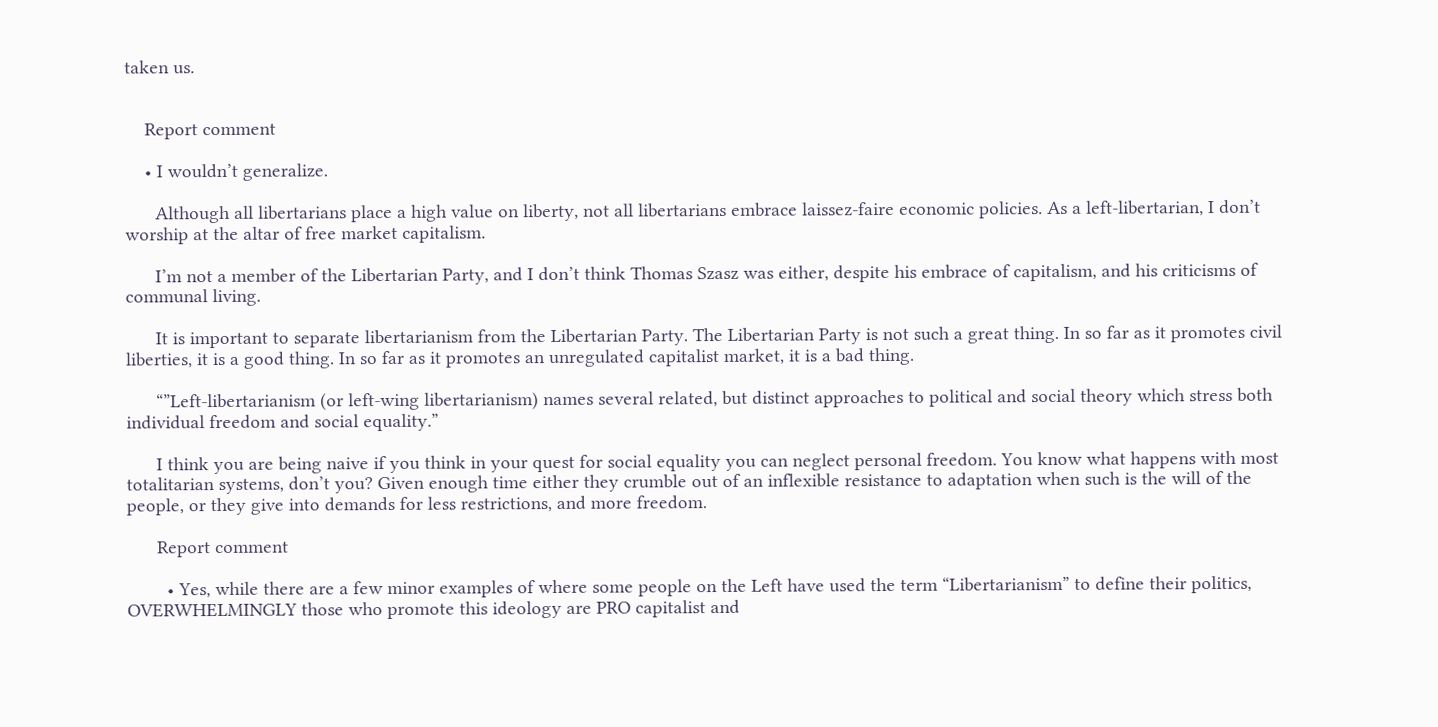taken us.


    Report comment

    • I wouldn’t generalize.

      Although all libertarians place a high value on liberty, not all libertarians embrace laissez-faire economic policies. As a left-libertarian, I don’t worship at the altar of free market capitalism.

      I’m not a member of the Libertarian Party, and I don’t think Thomas Szasz was either, despite his embrace of capitalism, and his criticisms of communal living.

      It is important to separate libertarianism from the Libertarian Party. The Libertarian Party is not such a great thing. In so far as it promotes civil liberties, it is a good thing. In so far as it promotes an unregulated capitalist market, it is a bad thing.

      “”Left-libertarianism (or left-wing libertarianism) names several related, but distinct approaches to political and social theory which stress both individual freedom and social equality.”

      I think you are being naive if you think in your quest for social equality you can neglect personal freedom. You know what happens with most totalitarian systems, don’t you? Given enough time either they crumble out of an inflexible resistance to adaptation when such is the will of the people, or they give into demands for less restrictions, and more freedom.

      Report comment

        • Yes, while there are a few minor examples of where some people on the Left have used the term “Libertarianism” to define their politics, OVERWHELMINGLY those who promote this ideology are PRO capitalist and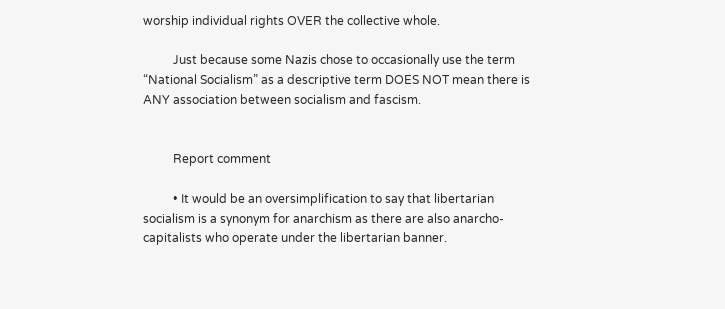worship individual rights OVER the collective whole.

          Just because some Nazis chose to occasionally use the term “National Socialism” as a descriptive term DOES NOT mean there is ANY association between socialism and fascism.


          Report comment

          • It would be an oversimplification to say that libertarian socialism is a synonym for anarchism as there are also anarcho-capitalists who operate under the libertarian banner.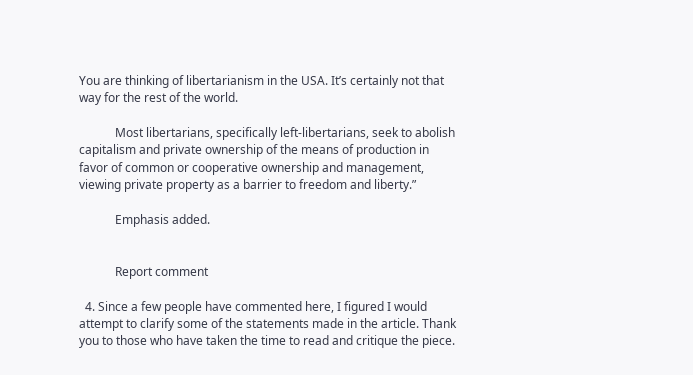You are thinking of libertarianism in the USA. It’s certainly not that way for the rest of the world.

            Most libertarians, specifically left-libertarians, seek to abolish capitalism and private ownership of the means of production in favor of common or cooperative ownership and management, viewing private property as a barrier to freedom and liberty.”

            Emphasis added.


            Report comment

  4. Since a few people have commented here, I figured I would attempt to clarify some of the statements made in the article. Thank you to those who have taken the time to read and critique the piece.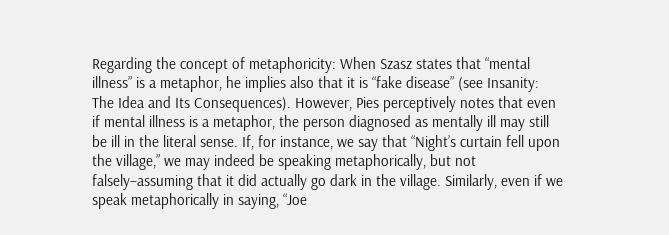Regarding the concept of metaphoricity: When Szasz states that “mental illness” is a metaphor, he implies also that it is “fake disease” (see Insanity: The Idea and Its Consequences). However, Pies perceptively notes that even if mental illness is a metaphor, the person diagnosed as mentally ill may still be ill in the literal sense. If, for instance, we say that “Night’s curtain fell upon the village,” we may indeed be speaking metaphorically, but not falsely–assuming that it did actually go dark in the village. Similarly, even if we speak metaphorically in saying, “Joe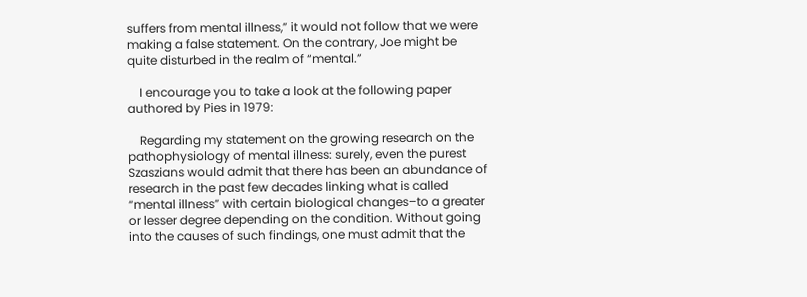suffers from mental illness,” it would not follow that we were making a false statement. On the contrary, Joe might be quite disturbed in the realm of “mental.”

    I encourage you to take a look at the following paper authored by Pies in 1979:

    Regarding my statement on the growing research on the pathophysiology of mental illness: surely, even the purest Szaszians would admit that there has been an abundance of research in the past few decades linking what is called “mental illness” with certain biological changes–to a greater or lesser degree depending on the condition. Without going into the causes of such findings, one must admit that the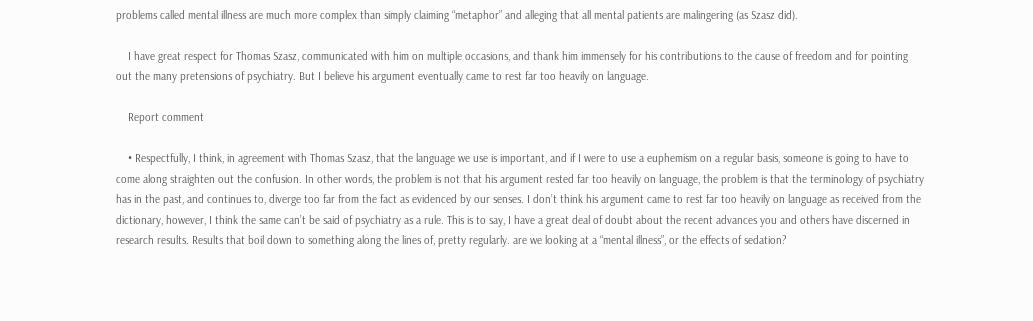problems called mental illness are much more complex than simply claiming “metaphor” and alleging that all mental patients are malingering (as Szasz did).

    I have great respect for Thomas Szasz, communicated with him on multiple occasions, and thank him immensely for his contributions to the cause of freedom and for pointing out the many pretensions of psychiatry. But I believe his argument eventually came to rest far too heavily on language.

    Report comment

    • Respectfully, I think, in agreement with Thomas Szasz, that the language we use is important, and if I were to use a euphemism on a regular basis, someone is going to have to come along straighten out the confusion. In other words, the problem is not that his argument rested far too heavily on language, the problem is that the terminology of psychiatry has in the past, and continues to, diverge too far from the fact as evidenced by our senses. I don’t think his argument came to rest far too heavily on language as received from the dictionary, however, I think the same can’t be said of psychiatry as a rule. This is to say, I have a great deal of doubt about the recent advances you and others have discerned in research results. Results that boil down to something along the lines of, pretty regularly. are we looking at a “mental illness”, or the effects of sedation?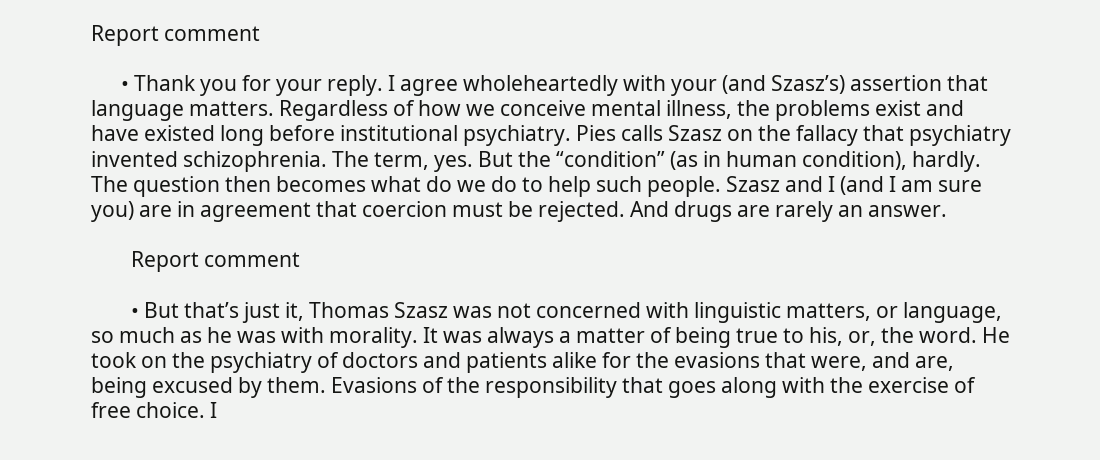Report comment

      • Thank you for your reply. I agree wholeheartedly with your (and Szasz’s) assertion that language matters. Regardless of how we conceive mental illness, the problems exist and have existed long before institutional psychiatry. Pies calls Szasz on the fallacy that psychiatry invented schizophrenia. The term, yes. But the “condition” (as in human condition), hardly. The question then becomes what do we do to help such people. Szasz and I (and I am sure you) are in agreement that coercion must be rejected. And drugs are rarely an answer.

        Report comment

        • But that’s just it, Thomas Szasz was not concerned with linguistic matters, or language, so much as he was with morality. It was always a matter of being true to his, or, the word. He took on the psychiatry of doctors and patients alike for the evasions that were, and are, being excused by them. Evasions of the responsibility that goes along with the exercise of free choice. I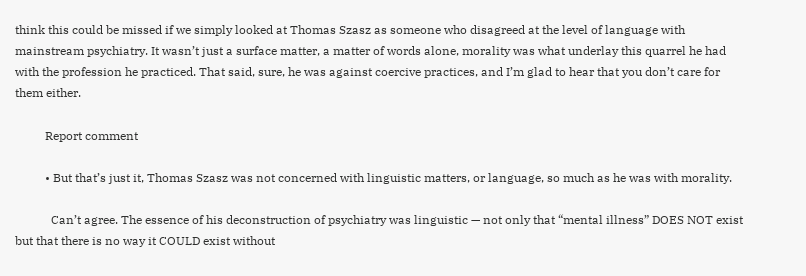think this could be missed if we simply looked at Thomas Szasz as someone who disagreed at the level of language with mainstream psychiatry. It wasn’t just a surface matter, a matter of words alone, morality was what underlay this quarrel he had with the profession he practiced. That said, sure, he was against coercive practices, and I’m glad to hear that you don’t care for them either.

          Report comment

          • But that’s just it, Thomas Szasz was not concerned with linguistic matters, or language, so much as he was with morality.

            Can’t agree. The essence of his deconstruction of psychiatry was linguistic — not only that “mental illness” DOES NOT exist but that there is no way it COULD exist without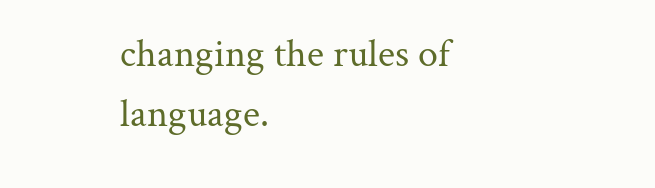changing the rules of language.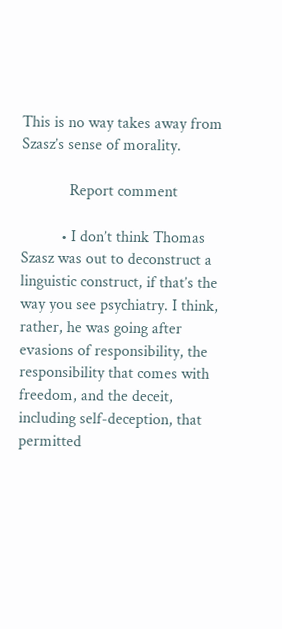This is no way takes away from Szasz’s sense of morality.

            Report comment

          • I don’t think Thomas Szasz was out to deconstruct a linguistic construct, if that’s the way you see psychiatry. I think, rather, he was going after evasions of responsibility, the responsibility that comes with freedom, and the deceit, including self-deception, that permitted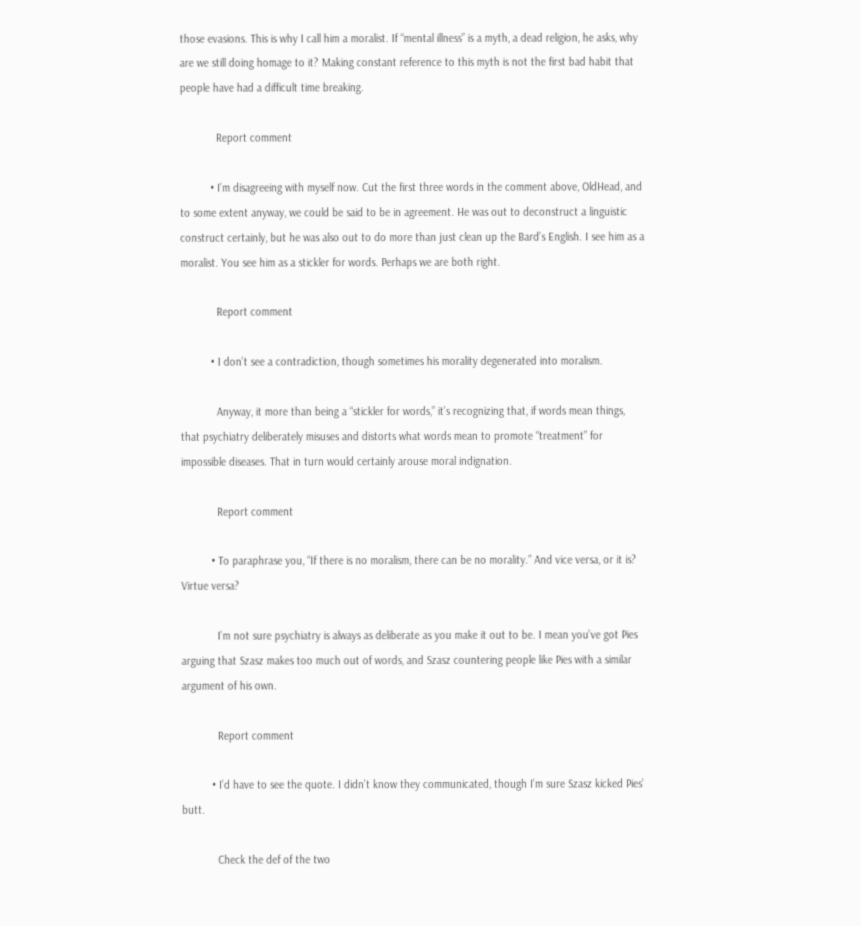those evasions. This is why I call him a moralist. If “mental illness” is a myth, a dead religion, he asks, why are we still doing homage to it? Making constant reference to this myth is not the first bad habit that people have had a difficult time breaking.

            Report comment

          • I’m disagreeing with myself now. Cut the first three words in the comment above, OldHead, and to some extent anyway, we could be said to be in agreement. He was out to deconstruct a linguistic construct certainly, but he was also out to do more than just clean up the Bard’s English. I see him as a moralist. You see him as a stickler for words. Perhaps we are both right.

            Report comment

          • I don’t see a contradiction, though sometimes his morality degenerated into moralism.

            Anyway, it more than being a “stickler for words,” it’s recognizing that, if words mean things, that psychiatry deliberately misuses and distorts what words mean to promote “treatment” for impossible diseases. That in turn would certainly arouse moral indignation.

            Report comment

          • To paraphrase you, “If there is no moralism, there can be no morality.” And vice versa, or it is? Virtue versa?

            I’m not sure psychiatry is always as deliberate as you make it out to be. I mean you’ve got Pies arguing that Szasz makes too much out of words, and Szasz countering people like Pies with a similar argument of his own.

            Report comment

          • I’d have to see the quote. I didn’t know they communicated, though I’m sure Szasz kicked Pies’ butt.

            Check the def of the two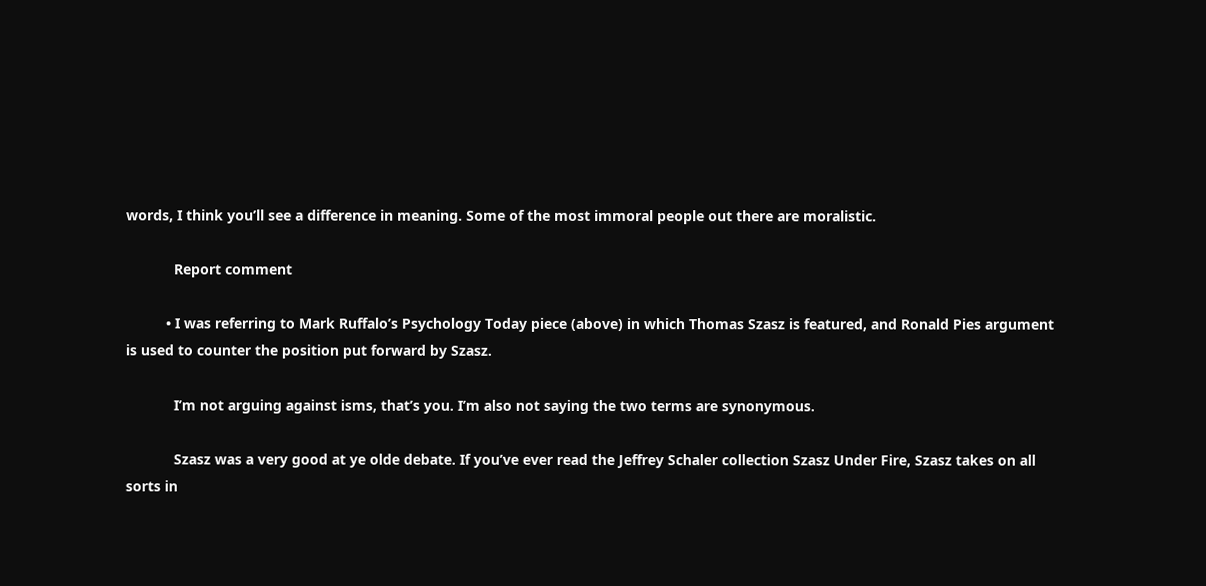words, I think you’ll see a difference in meaning. Some of the most immoral people out there are moralistic.

            Report comment

          • I was referring to Mark Ruffalo’s Psychology Today piece (above) in which Thomas Szasz is featured, and Ronald Pies argument is used to counter the position put forward by Szasz.

            I’m not arguing against isms, that’s you. I’m also not saying the two terms are synonymous.

            Szasz was a very good at ye olde debate. If you’ve ever read the Jeffrey Schaler collection Szasz Under Fire, Szasz takes on all sorts in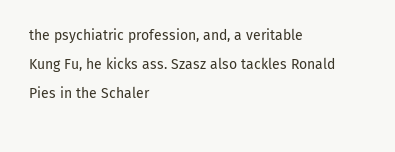the psychiatric profession, and, a veritable Kung Fu, he kicks ass. Szasz also tackles Ronald Pies in the Schaler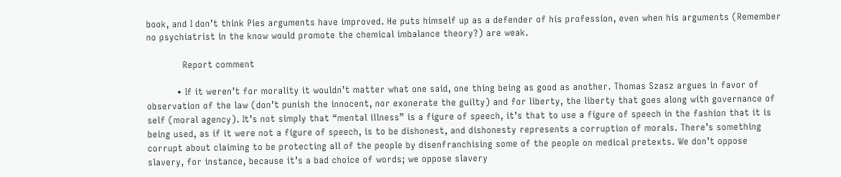book, and I don’t think Pies arguments have improved. He puts himself up as a defender of his profession, even when his arguments (Remember no psychiatrist in the know would promote the chemical imbalance theory?) are weak.

            Report comment

          • If it weren’t for morality it wouldn’t matter what one said, one thing being as good as another. Thomas Szasz argues in favor of observation of the law (don’t punish the innocent, nor exonerate the guilty) and for liberty, the liberty that goes along with governance of self (moral agency). It’s not simply that “mental illness” is a figure of speech, it’s that to use a figure of speech in the fashion that it is being used, as if it were not a figure of speech, is to be dishonest, and dishonesty represents a corruption of morals. There’s something corrupt about claiming to be protecting all of the people by disenfranchising some of the people on medical pretexts. We don’t oppose slavery, for instance, because it’s a bad choice of words; we oppose slavery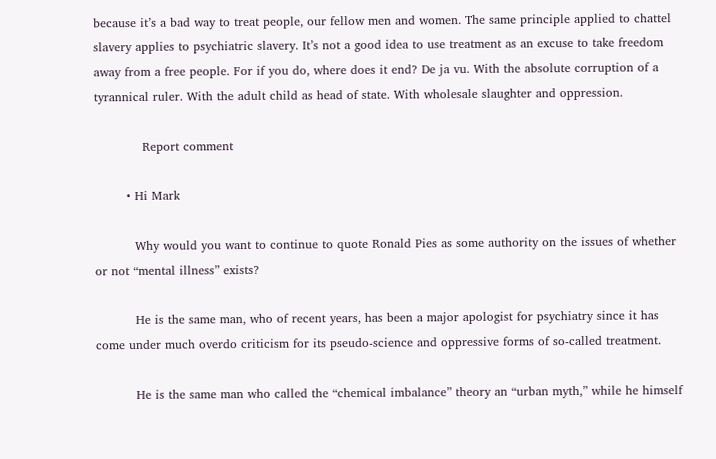because it’s a bad way to treat people, our fellow men and women. The same principle applied to chattel slavery applies to psychiatric slavery. It’s not a good idea to use treatment as an excuse to take freedom away from a free people. For if you do, where does it end? De ja vu. With the absolute corruption of a tyrannical ruler. With the adult child as head of state. With wholesale slaughter and oppression.

            Report comment

        • Hi Mark

          Why would you want to continue to quote Ronald Pies as some authority on the issues of whether or not “mental illness” exists?

          He is the same man, who of recent years, has been a major apologist for psychiatry since it has come under much overdo criticism for its pseudo-science and oppressive forms of so-called treatment.

          He is the same man who called the “chemical imbalance” theory an “urban myth,” while he himself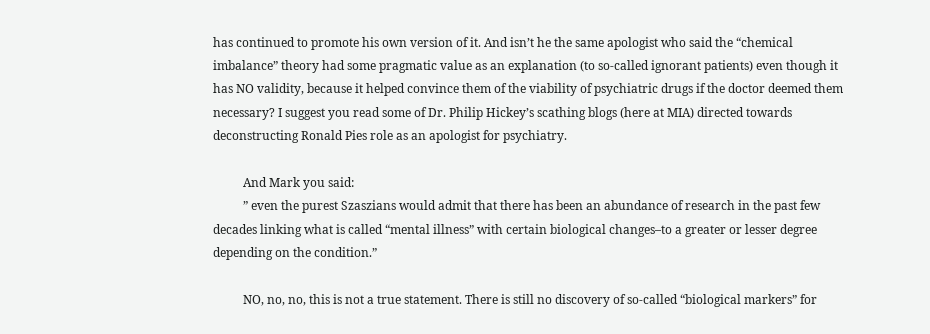has continued to promote his own version of it. And isn’t he the same apologist who said the “chemical imbalance” theory had some pragmatic value as an explanation (to so-called ignorant patients) even though it has NO validity, because it helped convince them of the viability of psychiatric drugs if the doctor deemed them necessary? I suggest you read some of Dr. Philip Hickey’s scathing blogs (here at MIA) directed towards deconstructing Ronald Pies role as an apologist for psychiatry.

          And Mark you said:
          ” even the purest Szaszians would admit that there has been an abundance of research in the past few decades linking what is called “mental illness” with certain biological changes–to a greater or lesser degree depending on the condition.”

          NO, no, no, this is not a true statement. There is still no discovery of so-called “biological markers” for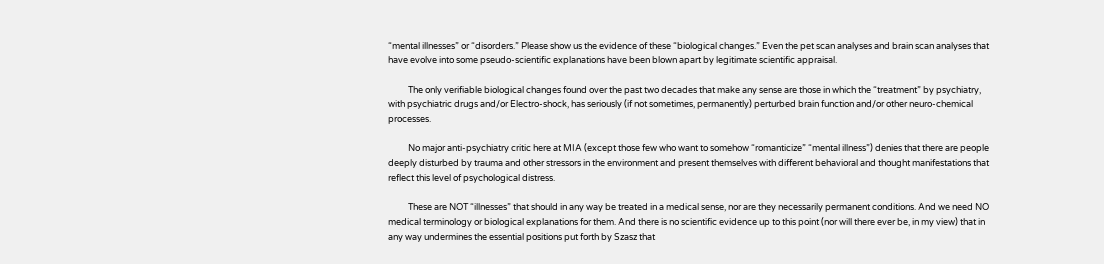“mental illnesses” or “disorders.” Please show us the evidence of these “biological changes.” Even the pet scan analyses and brain scan analyses that have evolve into some pseudo-scientific explanations have been blown apart by legitimate scientific appraisal.

          The only verifiable biological changes found over the past two decades that make any sense are those in which the “treatment” by psychiatry, with psychiatric drugs and/or Electro-shock, has seriously (if not sometimes, permanently) perturbed brain function and/or other neuro-chemical processes.

          No major anti-psychiatry critic here at MIA (except those few who want to somehow “romanticize” “mental illness”) denies that there are people deeply disturbed by trauma and other stressors in the environment and present themselves with different behavioral and thought manifestations that reflect this level of psychological distress.

          These are NOT “illnesses” that should in any way be treated in a medical sense, nor are they necessarily permanent conditions. And we need NO medical terminology or biological explanations for them. And there is no scientific evidence up to this point (nor will there ever be, in my view) that in any way undermines the essential positions put forth by Szasz that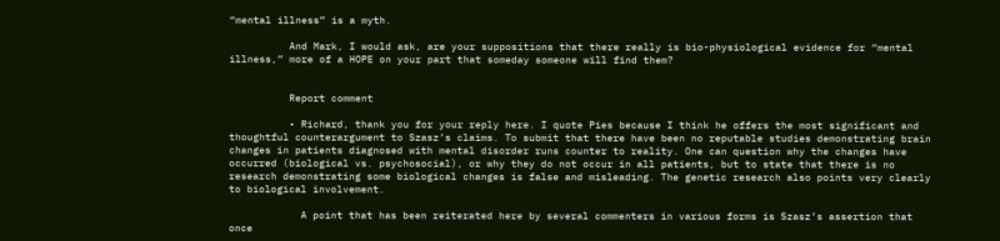“mental illness” is a myth.

          And Mark, I would ask, are your suppositions that there really is bio-physiological evidence for “mental illness,” more of a HOPE on your part that someday someone will find them?


          Report comment

          • Richard, thank you for your reply here. I quote Pies because I think he offers the most significant and thoughtful counterargument to Szasz’s claims. To submit that there have been no reputable studies demonstrating brain changes in patients diagnosed with mental disorder runs counter to reality. One can question why the changes have occurred (biological vs. psychosocial), or why they do not occur in all patients, but to state that there is no research demonstrating some biological changes is false and misleading. The genetic research also points very clearly to biological involvement.

            A point that has been reiterated here by several commenters in various forms is Szasz’s assertion that once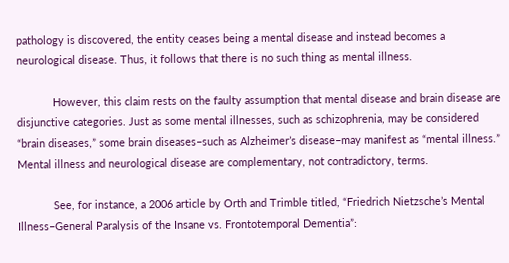pathology is discovered, the entity ceases being a mental disease and instead becomes a neurological disease. Thus, it follows that there is no such thing as mental illness.

            However, this claim rests on the faulty assumption that mental disease and brain disease are disjunctive categories. Just as some mental illnesses, such as schizophrenia, may be considered “brain diseases,” some brain diseases–such as Alzheimer’s disease–may manifest as “mental illness.” Mental illness and neurological disease are complementary, not contradictory, terms.

            See, for instance, a 2006 article by Orth and Trimble titled, “Friedrich Nietzsche’s Mental Illness–General Paralysis of the Insane vs. Frontotemporal Dementia”: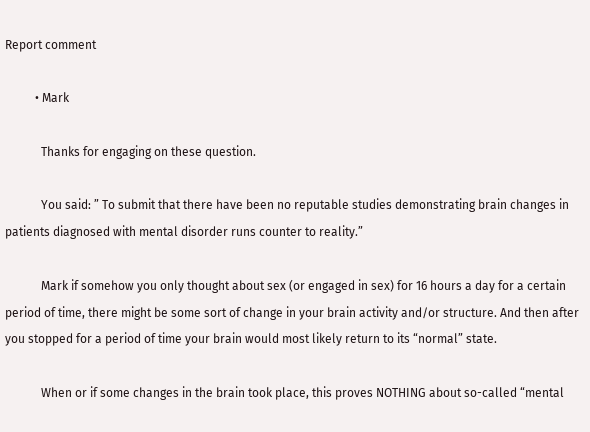Report comment

          • Mark

            Thanks for engaging on these question.

            You said: ” To submit that there have been no reputable studies demonstrating brain changes in patients diagnosed with mental disorder runs counter to reality.”

            Mark if somehow you only thought about sex (or engaged in sex) for 16 hours a day for a certain period of time, there might be some sort of change in your brain activity and/or structure. And then after you stopped for a period of time your brain would most likely return to its “normal” state.

            When or if some changes in the brain took place, this proves NOTHING about so-called “mental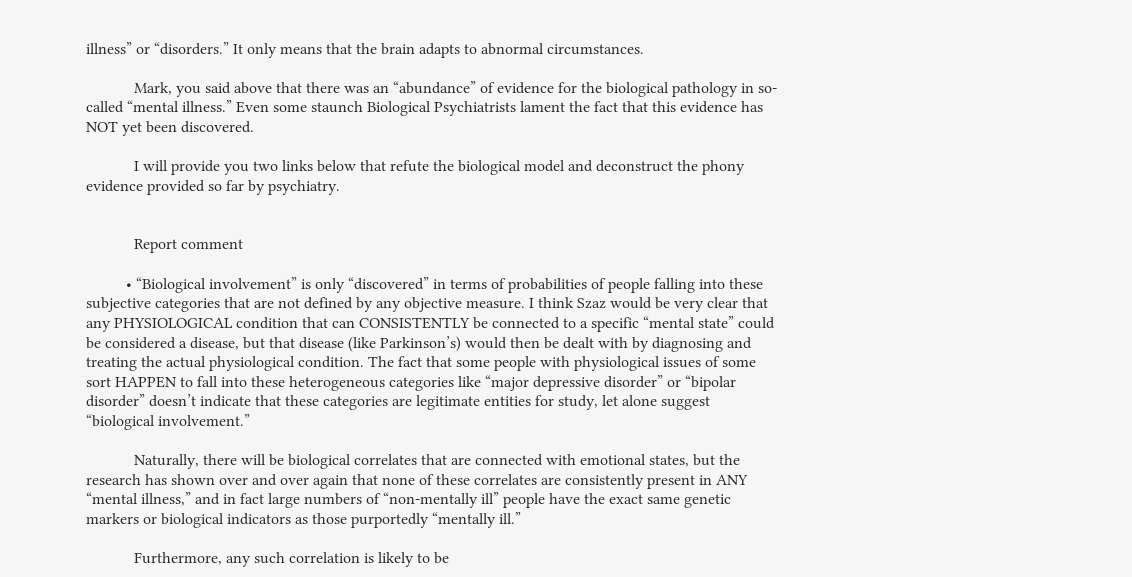illness” or “disorders.” It only means that the brain adapts to abnormal circumstances.

            Mark, you said above that there was an “abundance” of evidence for the biological pathology in so-called “mental illness.” Even some staunch Biological Psychiatrists lament the fact that this evidence has NOT yet been discovered.

            I will provide you two links below that refute the biological model and deconstruct the phony evidence provided so far by psychiatry.


            Report comment

          • “Biological involvement” is only “discovered” in terms of probabilities of people falling into these subjective categories that are not defined by any objective measure. I think Szaz would be very clear that any PHYSIOLOGICAL condition that can CONSISTENTLY be connected to a specific “mental state” could be considered a disease, but that disease (like Parkinson’s) would then be dealt with by diagnosing and treating the actual physiological condition. The fact that some people with physiological issues of some sort HAPPEN to fall into these heterogeneous categories like “major depressive disorder” or “bipolar disorder” doesn’t indicate that these categories are legitimate entities for study, let alone suggest “biological involvement.”

            Naturally, there will be biological correlates that are connected with emotional states, but the research has shown over and over again that none of these correlates are consistently present in ANY “mental illness,” and in fact large numbers of “non-mentally ill” people have the exact same genetic markers or biological indicators as those purportedly “mentally ill.”

            Furthermore, any such correlation is likely to be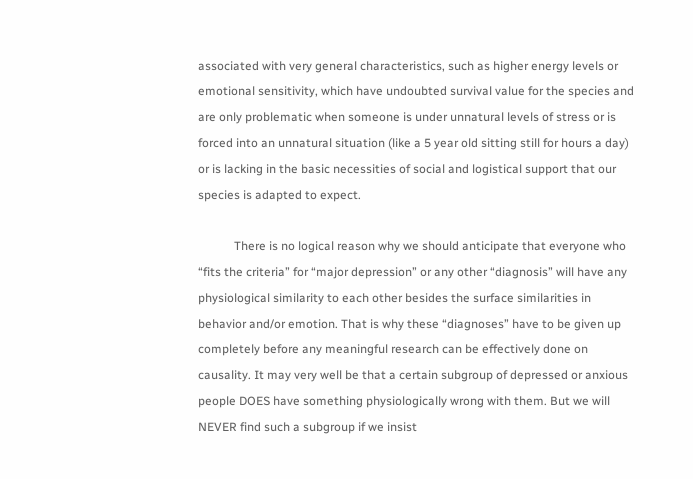associated with very general characteristics, such as higher energy levels or emotional sensitivity, which have undoubted survival value for the species and are only problematic when someone is under unnatural levels of stress or is forced into an unnatural situation (like a 5 year old sitting still for hours a day) or is lacking in the basic necessities of social and logistical support that our species is adapted to expect.

            There is no logical reason why we should anticipate that everyone who “fits the criteria” for “major depression” or any other “diagnosis” will have any physiological similarity to each other besides the surface similarities in behavior and/or emotion. That is why these “diagnoses” have to be given up completely before any meaningful research can be effectively done on causality. It may very well be that a certain subgroup of depressed or anxious people DOES have something physiologically wrong with them. But we will NEVER find such a subgroup if we insist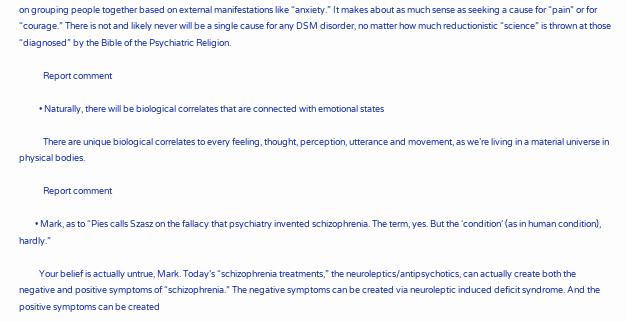on grouping people together based on external manifestations like “anxiety.” It makes about as much sense as seeking a cause for “pain” or for “courage.” There is not and likely never will be a single cause for any DSM disorder, no matter how much reductionistic “science” is thrown at those “diagnosed” by the Bible of the Psychiatric Religion.

            Report comment

          • Naturally, there will be biological correlates that are connected with emotional states

            There are unique biological correlates to every feeling, thought, perception, utterance and movement, as we’re living in a material universe in physical bodies.

            Report comment

        • Mark, as to “Pies calls Szasz on the fallacy that psychiatry invented schizophrenia. The term, yes. But the ‘condition’ (as in human condition), hardly.”

          Your belief is actually untrue, Mark. Today’s “schizophrenia treatments,” the neuroleptics/antipsychotics, can actually create both the negative and positive symptoms of “schizophrenia.” The negative symptoms can be created via neuroleptic induced deficit syndrome. And the positive symptoms can be created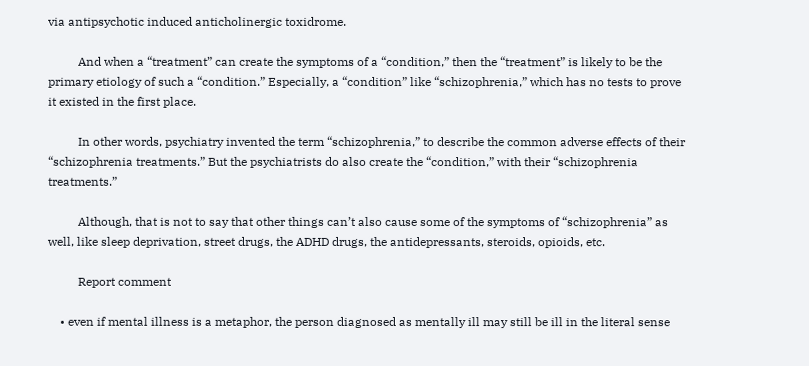via antipsychotic induced anticholinergic toxidrome.

          And when a “treatment” can create the symptoms of a “condition,” then the “treatment” is likely to be the primary etiology of such a “condition.” Especially, a “condition” like “schizophrenia,” which has no tests to prove it existed in the first place.

          In other words, psychiatry invented the term “schizophrenia,” to describe the common adverse effects of their “schizophrenia treatments.” But the psychiatrists do also create the “condition,” with their “schizophrenia treatments.”

          Although, that is not to say that other things can’t also cause some of the symptoms of “schizophrenia” as well, like sleep deprivation, street drugs, the ADHD drugs, the antidepressants, steroids, opioids, etc.

          Report comment

    • even if mental illness is a metaphor, the person diagnosed as mentally ill may still be ill in the literal sense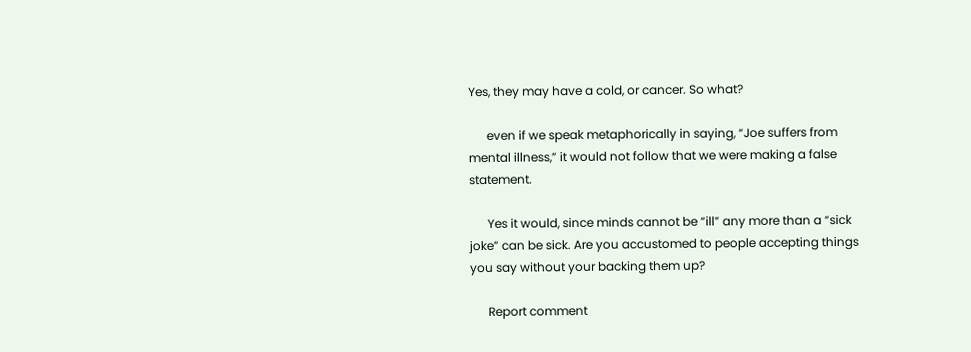Yes, they may have a cold, or cancer. So what?

      even if we speak metaphorically in saying, “Joe suffers from mental illness,” it would not follow that we were making a false statement.

      Yes it would, since minds cannot be “ill” any more than a “sick joke” can be sick. Are you accustomed to people accepting things you say without your backing them up?

      Report comment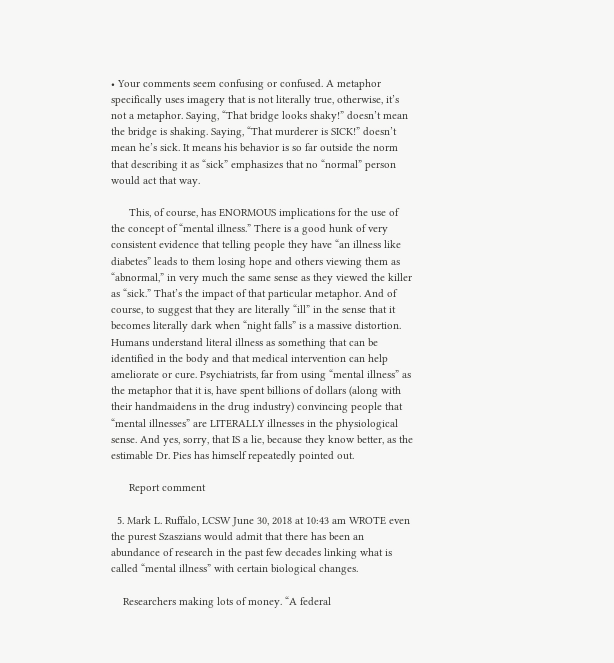• Your comments seem confusing or confused. A metaphor specifically uses imagery that is not literally true, otherwise, it’s not a metaphor. Saying, “That bridge looks shaky!” doesn’t mean the bridge is shaking. Saying, “That murderer is SICK!” doesn’t mean he’s sick. It means his behavior is so far outside the norm that describing it as “sick” emphasizes that no “normal” person would act that way.

      This, of course, has ENORMOUS implications for the use of the concept of “mental illness.” There is a good hunk of very consistent evidence that telling people they have “an illness like diabetes” leads to them losing hope and others viewing them as “abnormal,” in very much the same sense as they viewed the killer as “sick.” That’s the impact of that particular metaphor. And of course, to suggest that they are literally “ill” in the sense that it becomes literally dark when “night falls” is a massive distortion. Humans understand literal illness as something that can be identified in the body and that medical intervention can help ameliorate or cure. Psychiatrists, far from using “mental illness” as the metaphor that it is, have spent billions of dollars (along with their handmaidens in the drug industry) convincing people that “mental illnesses” are LITERALLY illnesses in the physiological sense. And yes, sorry, that IS a lie, because they know better, as the estimable Dr. Pies has himself repeatedly pointed out.

      Report comment

  5. Mark L. Ruffalo, LCSW June 30, 2018 at 10:43 am WROTE even the purest Szaszians would admit that there has been an abundance of research in the past few decades linking what is called “mental illness” with certain biological changes.

    Researchers making lots of money. “A federal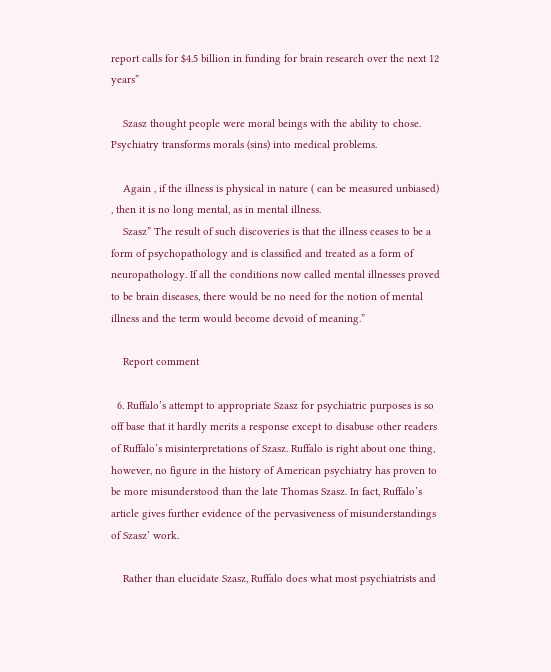report calls for $4.5 billion in funding for brain research over the next 12 years”

    Szasz thought people were moral beings with the ability to chose. Psychiatry transforms morals (sins) into medical problems.

    Again , if the illness is physical in nature ( can be measured unbiased) , then it is no long mental, as in mental illness.
    Szasz” The result of such discoveries is that the illness ceases to be a form of psychopathology and is classified and treated as a form of neuropathology. If all the conditions now called mental illnesses proved to be brain diseases, there would be no need for the notion of mental illness and the term would become devoid of meaning.”

    Report comment

  6. Ruffalo’s attempt to appropriate Szasz for psychiatric purposes is so off base that it hardly merits a response except to disabuse other readers of Ruffalo’s misinterpretations of Szasz. Ruffalo is right about one thing, however, no figure in the history of American psychiatry has proven to be more misunderstood than the late Thomas Szasz. In fact, Ruffalo’s article gives further evidence of the pervasiveness of misunderstandings of Szasz’ work.

    Rather than elucidate Szasz, Ruffalo does what most psychiatrists and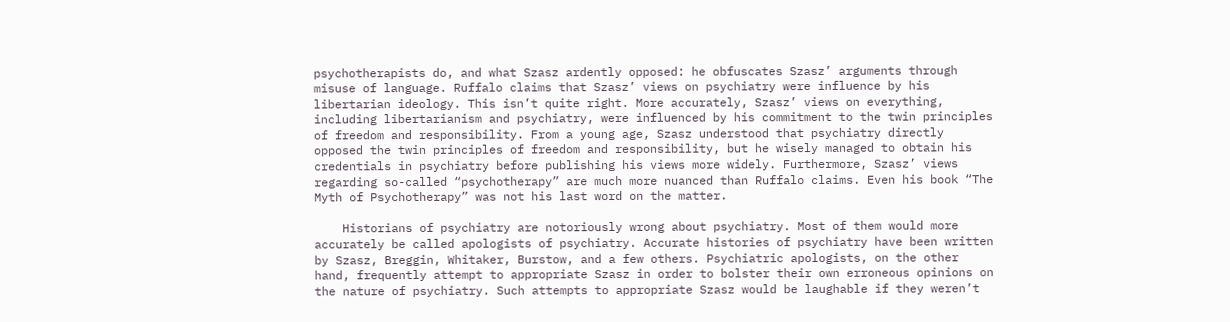psychotherapists do, and what Szasz ardently opposed: he obfuscates Szasz’ arguments through misuse of language. Ruffalo claims that Szasz’ views on psychiatry were influence by his libertarian ideology. This isn’t quite right. More accurately, Szasz’ views on everything, including libertarianism and psychiatry, were influenced by his commitment to the twin principles of freedom and responsibility. From a young age, Szasz understood that psychiatry directly opposed the twin principles of freedom and responsibility, but he wisely managed to obtain his credentials in psychiatry before publishing his views more widely. Furthermore, Szasz’ views regarding so-called “psychotherapy” are much more nuanced than Ruffalo claims. Even his book “The Myth of Psychotherapy” was not his last word on the matter.

    Historians of psychiatry are notoriously wrong about psychiatry. Most of them would more accurately be called apologists of psychiatry. Accurate histories of psychiatry have been written by Szasz, Breggin, Whitaker, Burstow, and a few others. Psychiatric apologists, on the other hand, frequently attempt to appropriate Szasz in order to bolster their own erroneous opinions on the nature of psychiatry. Such attempts to appropriate Szasz would be laughable if they weren’t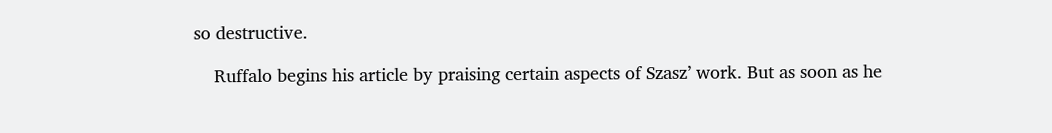so destructive.

    Ruffalo begins his article by praising certain aspects of Szasz’ work. But as soon as he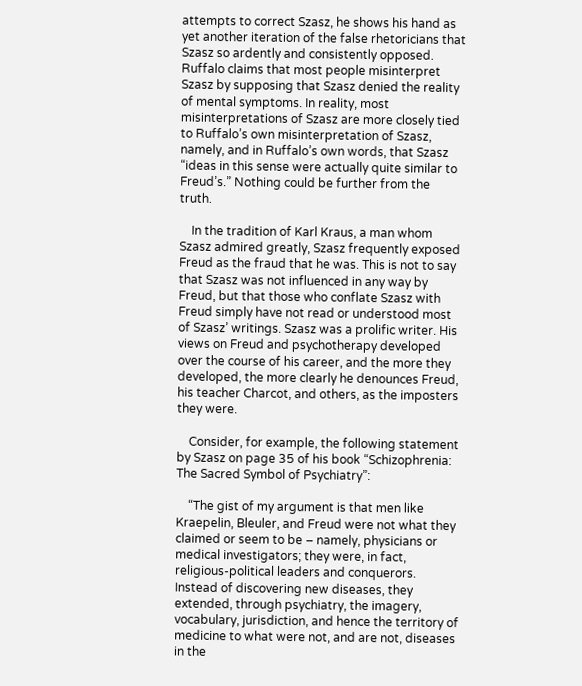attempts to correct Szasz, he shows his hand as yet another iteration of the false rhetoricians that Szasz so ardently and consistently opposed. Ruffalo claims that most people misinterpret Szasz by supposing that Szasz denied the reality of mental symptoms. In reality, most misinterpretations of Szasz are more closely tied to Ruffalo’s own misinterpretation of Szasz, namely, and in Ruffalo’s own words, that Szasz “ideas in this sense were actually quite similar to Freud’s.” Nothing could be further from the truth.

    In the tradition of Karl Kraus, a man whom Szasz admired greatly, Szasz frequently exposed Freud as the fraud that he was. This is not to say that Szasz was not influenced in any way by Freud, but that those who conflate Szasz with Freud simply have not read or understood most of Szasz’ writings. Szasz was a prolific writer. His views on Freud and psychotherapy developed over the course of his career, and the more they developed, the more clearly he denounces Freud, his teacher Charcot, and others, as the imposters they were.

    Consider, for example, the following statement by Szasz on page 35 of his book “Schizophrenia: The Sacred Symbol of Psychiatry”:

    “The gist of my argument is that men like Kraepelin, Bleuler, and Freud were not what they claimed or seem to be – namely, physicians or medical investigators; they were, in fact, religious-political leaders and conquerors. Instead of discovering new diseases, they extended, through psychiatry, the imagery, vocabulary, jurisdiction, and hence the territory of medicine to what were not, and are not, diseases in the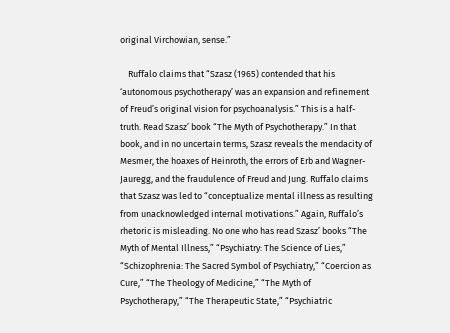original Virchowian, sense.”

    Ruffalo claims that “Szasz (1965) contended that his ‘autonomous psychotherapy’ was an expansion and refinement of Freud’s original vision for psychoanalysis.” This is a half-truth. Read Szasz’ book “The Myth of Psychotherapy.” In that book, and in no uncertain terms, Szasz reveals the mendacity of Mesmer, the hoaxes of Heinroth, the errors of Erb and Wagner-Jauregg, and the fraudulence of Freud and Jung. Ruffalo claims that Szasz was led to “conceptualize mental illness as resulting from unacknowledged internal motivations.” Again, Ruffalo’s rhetoric is misleading. No one who has read Szasz’ books “The Myth of Mental Illness,” “Psychiatry: The Science of Lies,” “Schizophrenia: The Sacred Symbol of Psychiatry,” “Coercion as Cure,” “The Theology of Medicine,” “The Myth of Psychotherapy,” “The Therapeutic State,” “Psychiatric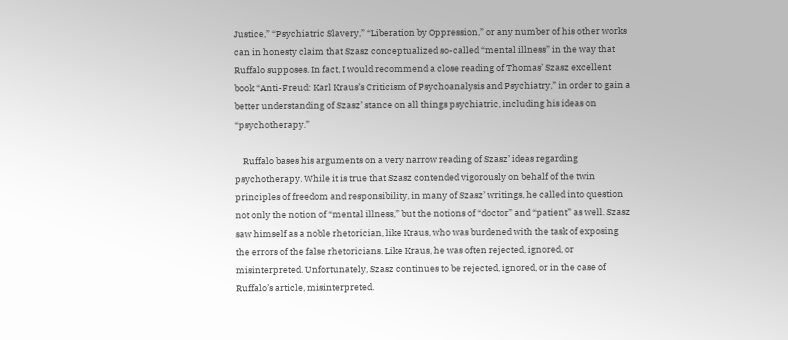Justice,” “Psychiatric Slavery,” “Liberation by Oppression,” or any number of his other works can in honesty claim that Szasz conceptualized so-called “mental illness” in the way that Ruffalo supposes. In fact, I would recommend a close reading of Thomas’ Szasz excellent book “Anti-Freud: Karl Kraus’s Criticism of Psychoanalysis and Psychiatry,” in order to gain a better understanding of Szasz’ stance on all things psychiatric, including his ideas on “psychotherapy.”

    Ruffalo bases his arguments on a very narrow reading of Szasz’ ideas regarding psychotherapy. While it is true that Szasz contended vigorously on behalf of the twin principles of freedom and responsibility, in many of Szasz’ writings, he called into question not only the notion of “mental illness,” but the notions of “doctor” and “patient” as well. Szasz saw himself as a noble rhetorician, like Kraus, who was burdened with the task of exposing the errors of the false rhetoricians. Like Kraus, he was often rejected, ignored, or misinterpreted. Unfortunately, Szasz continues to be rejected, ignored, or in the case of Ruffalo’s article, misinterpreted.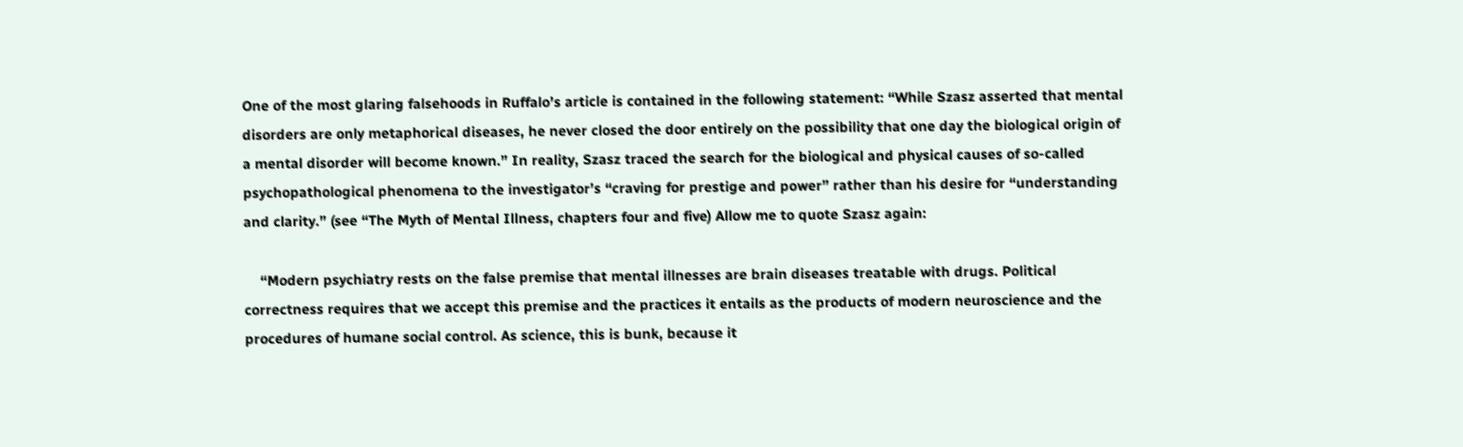One of the most glaring falsehoods in Ruffalo’s article is contained in the following statement: “While Szasz asserted that mental disorders are only metaphorical diseases, he never closed the door entirely on the possibility that one day the biological origin of a mental disorder will become known.” In reality, Szasz traced the search for the biological and physical causes of so-called psychopathological phenomena to the investigator’s “craving for prestige and power” rather than his desire for “understanding and clarity.” (see “The Myth of Mental Illness, chapters four and five) Allow me to quote Szasz again:

    “Modern psychiatry rests on the false premise that mental illnesses are brain diseases treatable with drugs. Political correctness requires that we accept this premise and the practices it entails as the products of modern neuroscience and the procedures of humane social control. As science, this is bunk, because it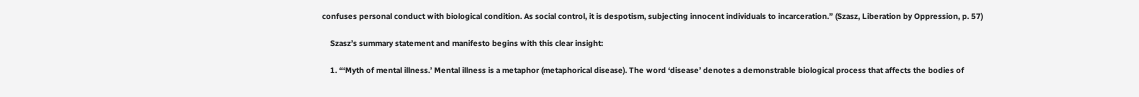confuses personal conduct with biological condition. As social control, it is despotism, subjecting innocent individuals to incarceration.” (Szasz, Liberation by Oppression, p. 57)

    Szasz’s summary statement and manifesto begins with this clear insight:

    1. “‘Myth of mental illness.’ Mental illness is a metaphor (metaphorical disease). The word ‘disease’ denotes a demonstrable biological process that affects the bodies of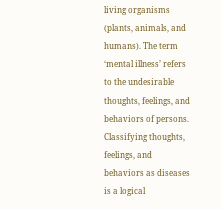living organisms (plants, animals, and humans). The term ‘mental illness’ refers to the undesirable thoughts, feelings, and behaviors of persons. Classifying thoughts, feelings, and behaviors as diseases is a logical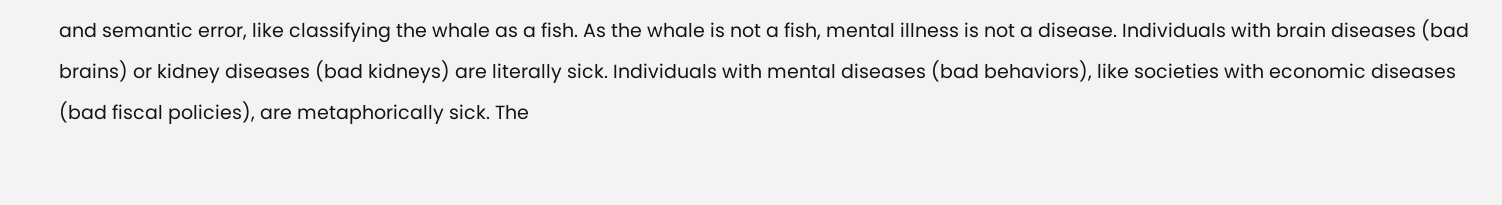and semantic error, like classifying the whale as a fish. As the whale is not a fish, mental illness is not a disease. Individuals with brain diseases (bad brains) or kidney diseases (bad kidneys) are literally sick. Individuals with mental diseases (bad behaviors), like societies with economic diseases (bad fiscal policies), are metaphorically sick. The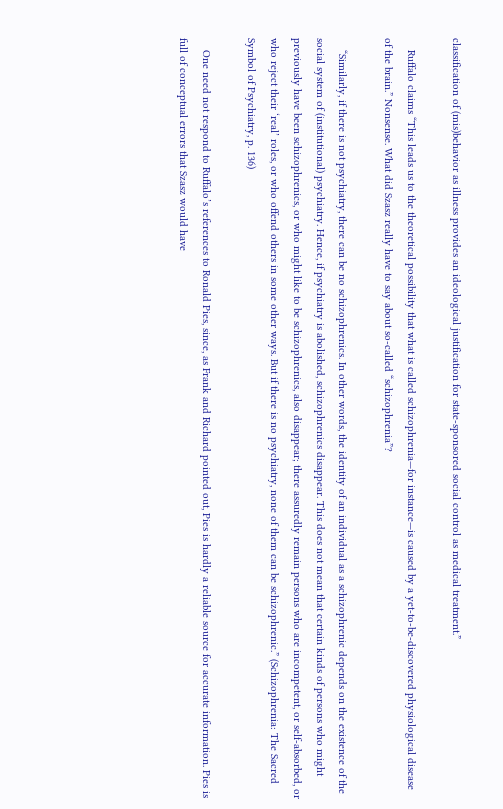classification of (mis)behavior as illness provides an ideological justification for state-sponsored social control as medical treatment.”

    Ruffalo claims “This leads us to the theoretical possibility that what is called schizophrenia—for instance—is caused by a yet-to-be-discovered physiological disease of the brain.” Nonsense. What did Szasz really have to say about so-called “schizophrenia”?

    “Similarly, if there is not psychiatry, there can be no schizophrenics. In other words, the identity of an individual as a schizophrenic depends on the existence of the social system of (institutional) psychiatry. Hence, if psychiatry is abolished, schizophrenics disappear. This does not mean that certain kinds of persons who might previously have been schizophrenics, or who might like to be schizophrenics, also disappear; there assuredly remain persons who are incompetent, or self-absorbed, or who reject their ‘real’ roles, or who offend others in some other ways. But if there is no psychiatry, none of them can be schizophrenic.” (Schizophrenia: The Sacred Symbol of Psychiatry, p. 136)

    One need not respond to Ruffalo’s references to Ronald Pies, since, as Frank and Richard pointed out, Pies is hardly a reliable source for accurate information. Pies is full of conceptual errors that Szasz would have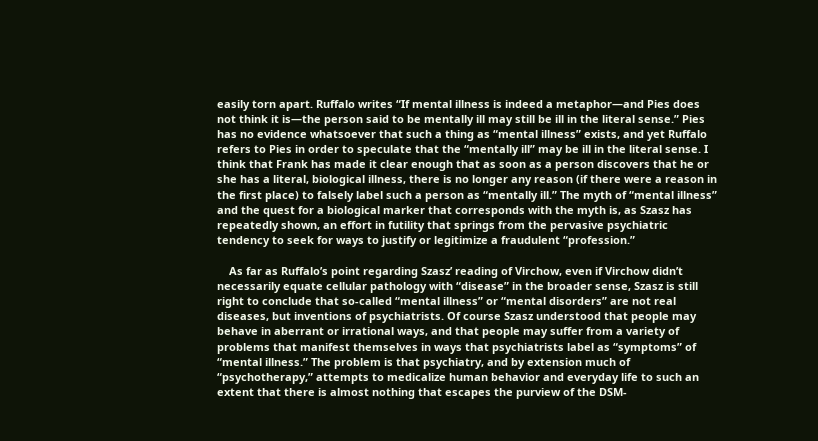easily torn apart. Ruffalo writes “If mental illness is indeed a metaphor—and Pies does not think it is—the person said to be mentally ill may still be ill in the literal sense.” Pies has no evidence whatsoever that such a thing as “mental illness” exists, and yet Ruffalo refers to Pies in order to speculate that the “mentally ill” may be ill in the literal sense. I think that Frank has made it clear enough that as soon as a person discovers that he or she has a literal, biological illness, there is no longer any reason (if there were a reason in the first place) to falsely label such a person as “mentally ill.” The myth of “mental illness” and the quest for a biological marker that corresponds with the myth is, as Szasz has repeatedly shown, an effort in futility that springs from the pervasive psychiatric tendency to seek for ways to justify or legitimize a fraudulent “profession.”

    As far as Ruffalo’s point regarding Szasz’ reading of Virchow, even if Virchow didn’t necessarily equate cellular pathology with “disease” in the broader sense, Szasz is still right to conclude that so-called “mental illness” or “mental disorders” are not real diseases, but inventions of psychiatrists. Of course Szasz understood that people may behave in aberrant or irrational ways, and that people may suffer from a variety of problems that manifest themselves in ways that psychiatrists label as “symptoms” of “mental illness.” The problem is that psychiatry, and by extension much of “psychotherapy,” attempts to medicalize human behavior and everyday life to such an extent that there is almost nothing that escapes the purview of the DSM-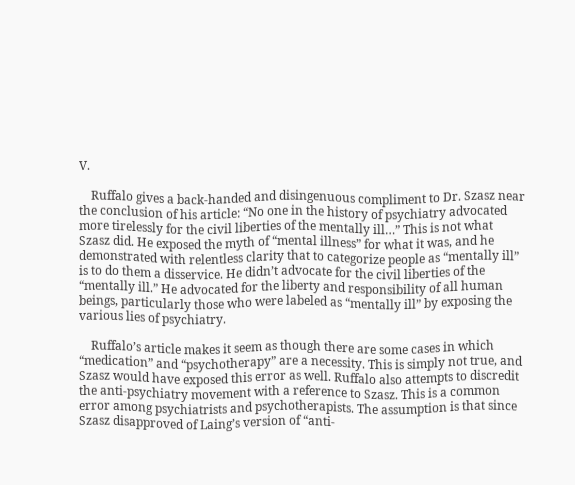V.

    Ruffalo gives a back-handed and disingenuous compliment to Dr. Szasz near the conclusion of his article: “No one in the history of psychiatry advocated more tirelessly for the civil liberties of the mentally ill…” This is not what Szasz did. He exposed the myth of “mental illness” for what it was, and he demonstrated with relentless clarity that to categorize people as “mentally ill” is to do them a disservice. He didn’t advocate for the civil liberties of the “mentally ill.” He advocated for the liberty and responsibility of all human beings, particularly those who were labeled as “mentally ill” by exposing the various lies of psychiatry.

    Ruffalo’s article makes it seem as though there are some cases in which “medication” and “psychotherapy” are a necessity. This is simply not true, and Szasz would have exposed this error as well. Ruffalo also attempts to discredit the anti-psychiatry movement with a reference to Szasz. This is a common error among psychiatrists and psychotherapists. The assumption is that since Szasz disapproved of Laing’s version of “anti-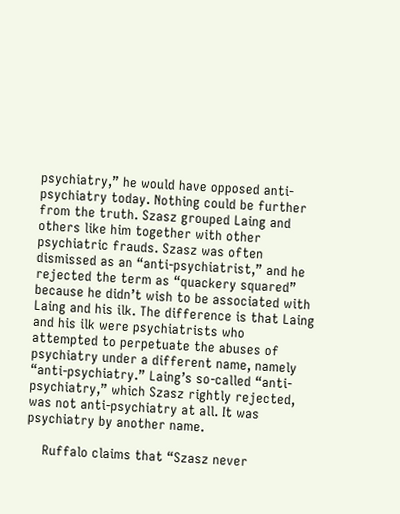psychiatry,” he would have opposed anti-psychiatry today. Nothing could be further from the truth. Szasz grouped Laing and others like him together with other psychiatric frauds. Szasz was often dismissed as an “anti-psychiatrist,” and he rejected the term as “quackery squared” because he didn’t wish to be associated with Laing and his ilk. The difference is that Laing and his ilk were psychiatrists who attempted to perpetuate the abuses of psychiatry under a different name, namely “anti-psychiatry.” Laing’s so-called “anti-psychiatry,” which Szasz rightly rejected, was not anti-psychiatry at all. It was psychiatry by another name.

    Ruffalo claims that “Szasz never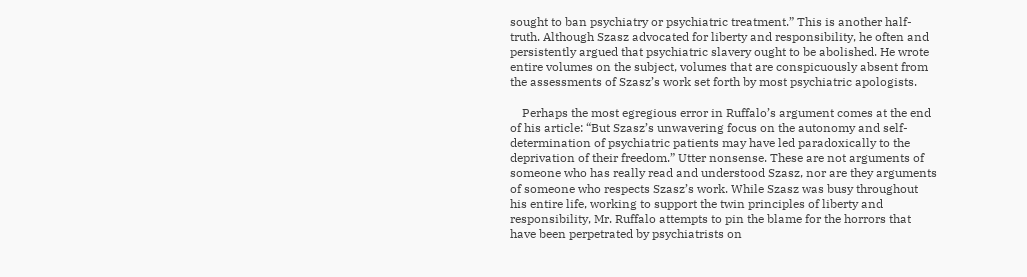sought to ban psychiatry or psychiatric treatment.” This is another half-truth. Although Szasz advocated for liberty and responsibility, he often and persistently argued that psychiatric slavery ought to be abolished. He wrote entire volumes on the subject, volumes that are conspicuously absent from the assessments of Szasz’s work set forth by most psychiatric apologists.

    Perhaps the most egregious error in Ruffalo’s argument comes at the end of his article: “But Szasz’s unwavering focus on the autonomy and self-determination of psychiatric patients may have led paradoxically to the deprivation of their freedom.” Utter nonsense. These are not arguments of someone who has really read and understood Szasz, nor are they arguments of someone who respects Szasz’s work. While Szasz was busy throughout his entire life, working to support the twin principles of liberty and responsibility, Mr. Ruffalo attempts to pin the blame for the horrors that have been perpetrated by psychiatrists on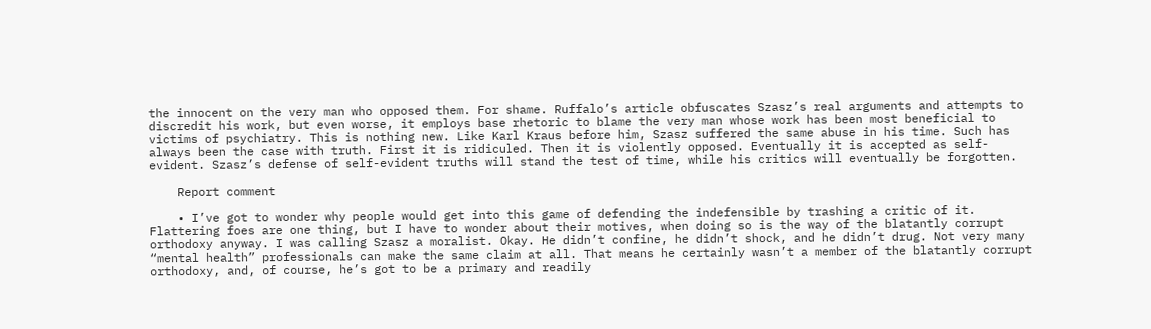the innocent on the very man who opposed them. For shame. Ruffalo’s article obfuscates Szasz’s real arguments and attempts to discredit his work, but even worse, it employs base rhetoric to blame the very man whose work has been most beneficial to victims of psychiatry. This is nothing new. Like Karl Kraus before him, Szasz suffered the same abuse in his time. Such has always been the case with truth. First it is ridiculed. Then it is violently opposed. Eventually it is accepted as self-evident. Szasz’s defense of self-evident truths will stand the test of time, while his critics will eventually be forgotten.

    Report comment

    • I’ve got to wonder why people would get into this game of defending the indefensible by trashing a critic of it. Flattering foes are one thing, but I have to wonder about their motives, when doing so is the way of the blatantly corrupt orthodoxy anyway. I was calling Szasz a moralist. Okay. He didn’t confine, he didn’t shock, and he didn’t drug. Not very many “mental health” professionals can make the same claim at all. That means he certainly wasn’t a member of the blatantly corrupt orthodoxy, and, of course, he’s got to be a primary and readily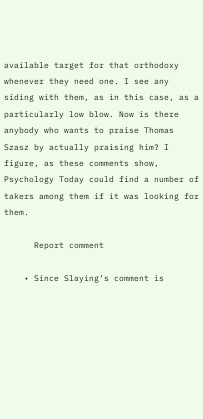available target for that orthodoxy whenever they need one. I see any siding with them, as in this case, as a particularly low blow. Now is there anybody who wants to praise Thomas Szasz by actually praising him? I figure, as these comments show, Psychology Today could find a number of takers among them if it was looking for them.

      Report comment

    • Since Slaying’s comment is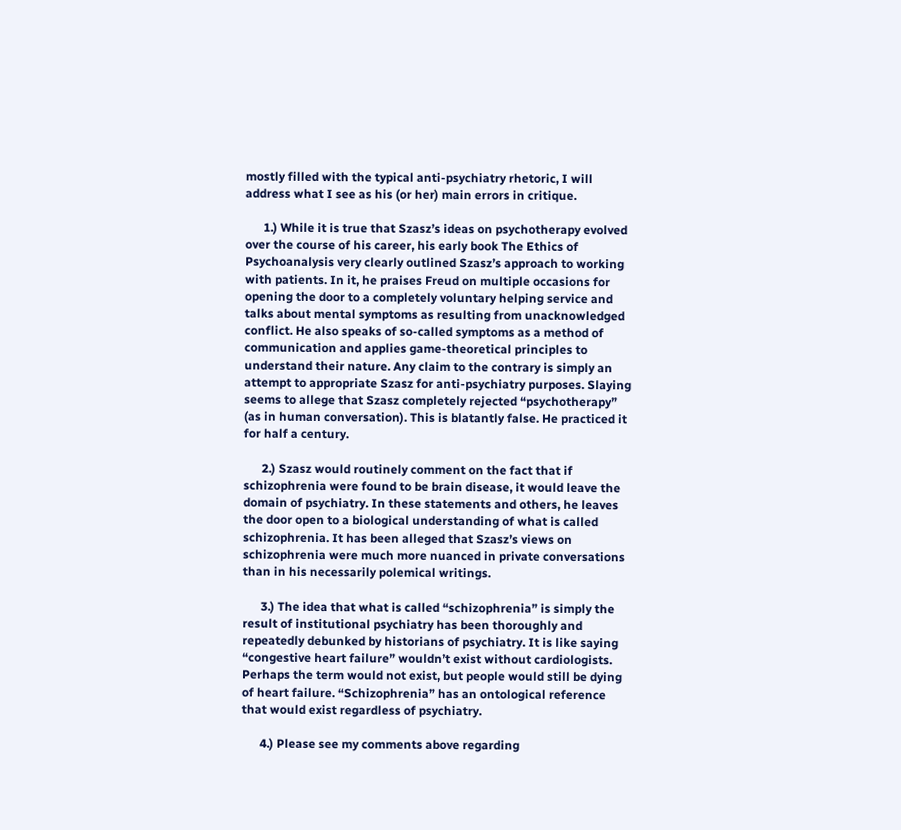mostly filled with the typical anti-psychiatry rhetoric, I will address what I see as his (or her) main errors in critique.

      1.) While it is true that Szasz’s ideas on psychotherapy evolved over the course of his career, his early book The Ethics of Psychoanalysis very clearly outlined Szasz’s approach to working with patients. In it, he praises Freud on multiple occasions for opening the door to a completely voluntary helping service and talks about mental symptoms as resulting from unacknowledged conflict. He also speaks of so-called symptoms as a method of communication and applies game-theoretical principles to understand their nature. Any claim to the contrary is simply an attempt to appropriate Szasz for anti-psychiatry purposes. Slaying seems to allege that Szasz completely rejected “psychotherapy” (as in human conversation). This is blatantly false. He practiced it for half a century.

      2.) Szasz would routinely comment on the fact that if schizophrenia were found to be brain disease, it would leave the domain of psychiatry. In these statements and others, he leaves the door open to a biological understanding of what is called schizophrenia. It has been alleged that Szasz’s views on schizophrenia were much more nuanced in private conversations than in his necessarily polemical writings.

      3.) The idea that what is called “schizophrenia” is simply the result of institutional psychiatry has been thoroughly and repeatedly debunked by historians of psychiatry. It is like saying “congestive heart failure” wouldn’t exist without cardiologists. Perhaps the term would not exist, but people would still be dying of heart failure. “Schizophrenia” has an ontological reference that would exist regardless of psychiatry.

      4.) Please see my comments above regarding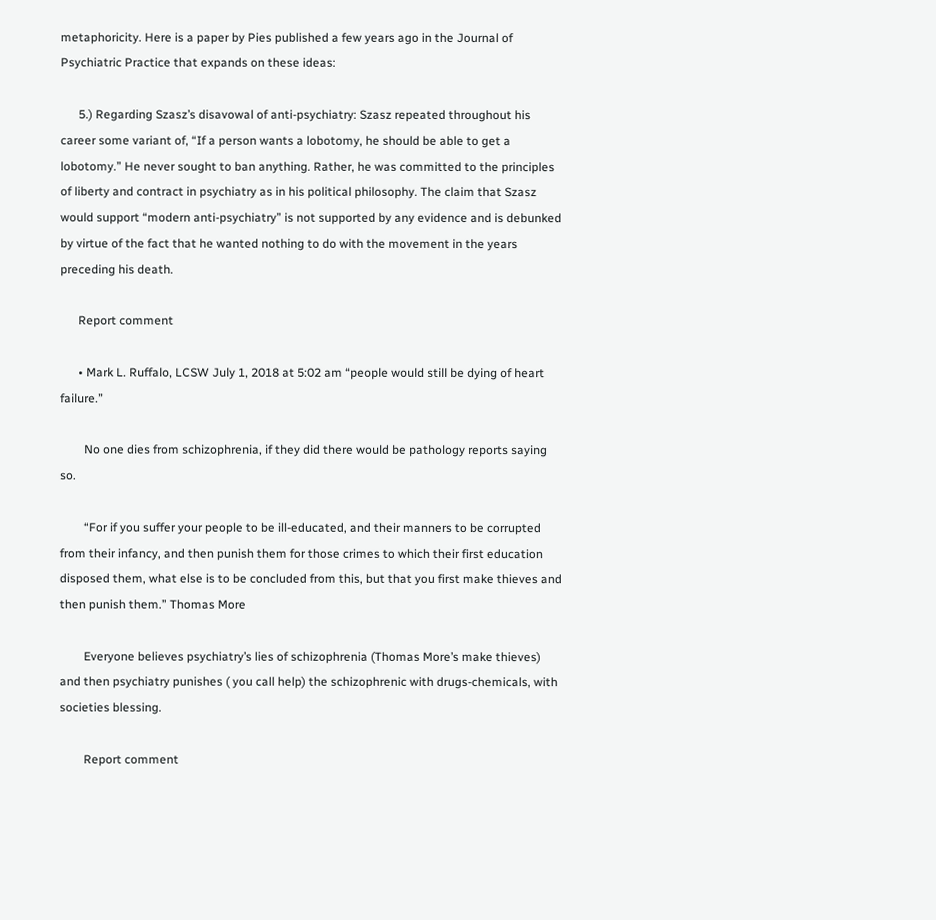metaphoricity. Here is a paper by Pies published a few years ago in the Journal of Psychiatric Practice that expands on these ideas:

      5.) Regarding Szasz’s disavowal of anti-psychiatry: Szasz repeated throughout his career some variant of, “If a person wants a lobotomy, he should be able to get a lobotomy.” He never sought to ban anything. Rather, he was committed to the principles of liberty and contract in psychiatry as in his political philosophy. The claim that Szasz would support “modern anti-psychiatry” is not supported by any evidence and is debunked by virtue of the fact that he wanted nothing to do with the movement in the years preceding his death.

      Report comment

      • Mark L. Ruffalo, LCSW July 1, 2018 at 5:02 am “people would still be dying of heart failure.”

        No one dies from schizophrenia, if they did there would be pathology reports saying so.

        “For if you suffer your people to be ill-educated, and their manners to be corrupted from their infancy, and then punish them for those crimes to which their first education disposed them, what else is to be concluded from this, but that you first make thieves and then punish them.” Thomas More

        Everyone believes psychiatry’s lies of schizophrenia (Thomas More’s make thieves) and then psychiatry punishes ( you call help) the schizophrenic with drugs-chemicals, with societies blessing.

        Report comment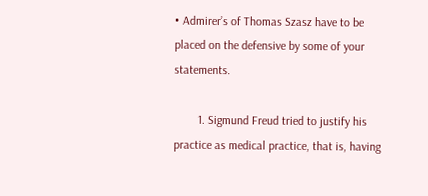• Admirer’s of Thomas Szasz have to be placed on the defensive by some of your statements.

        1. Sigmund Freud tried to justify his practice as medical practice, that is, having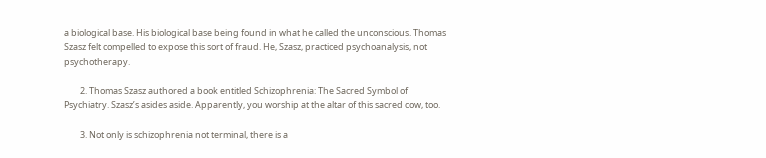a biological base. His biological base being found in what he called the unconscious. Thomas Szasz felt compelled to expose this sort of fraud. He, Szasz, practiced psychoanalysis, not psychotherapy.

        2. Thomas Szasz authored a book entitled Schizophrenia: The Sacred Symbol of Psychiatry. Szasz’s asides aside. Apparently, you worship at the altar of this sacred cow, too.

        3. Not only is schizophrenia not terminal, there is a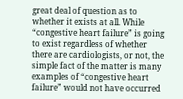great deal of question as to whether it exists at all. While “congestive heart failure” is going to exist regardless of whether there are cardiologists, or not, the simple fact of the matter is many examples of “congestive heart failure” would not have occurred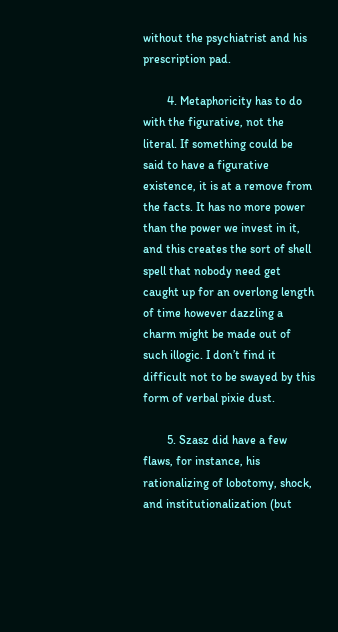without the psychiatrist and his prescription pad.

        4. Metaphoricity has to do with the figurative, not the literal. If something could be said to have a figurative existence, it is at a remove from the facts. It has no more power than the power we invest in it, and this creates the sort of shell spell that nobody need get caught up for an overlong length of time however dazzling a charm might be made out of such illogic. I don’t find it difficult not to be swayed by this form of verbal pixie dust.

        5. Szasz did have a few flaws, for instance, his rationalizing of lobotomy, shock, and institutionalization (but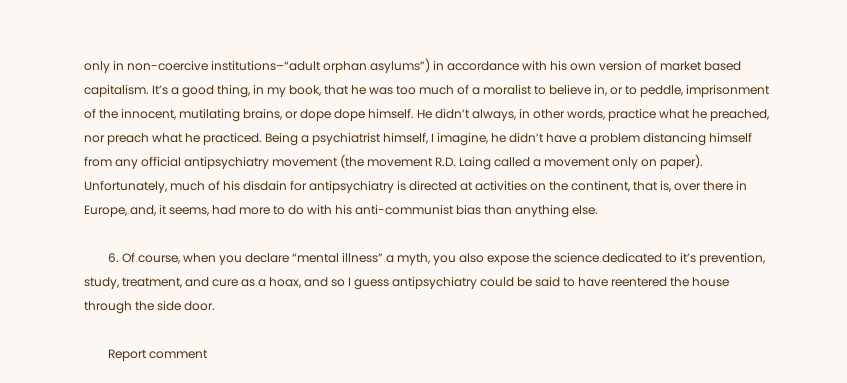only in non-coercive institutions–“adult orphan asylums”) in accordance with his own version of market based capitalism. It’s a good thing, in my book, that he was too much of a moralist to believe in, or to peddle, imprisonment of the innocent, mutilating brains, or dope dope himself. He didn’t always, in other words, practice what he preached, nor preach what he practiced. Being a psychiatrist himself, I imagine, he didn’t have a problem distancing himself from any official antipsychiatry movement (the movement R.D. Laing called a movement only on paper). Unfortunately, much of his disdain for antipsychiatry is directed at activities on the continent, that is, over there in Europe, and, it seems, had more to do with his anti-communist bias than anything else.

        6. Of course, when you declare “mental illness” a myth, you also expose the science dedicated to it’s prevention, study, treatment, and cure as a hoax, and so I guess antipsychiatry could be said to have reentered the house through the side door.

        Report comment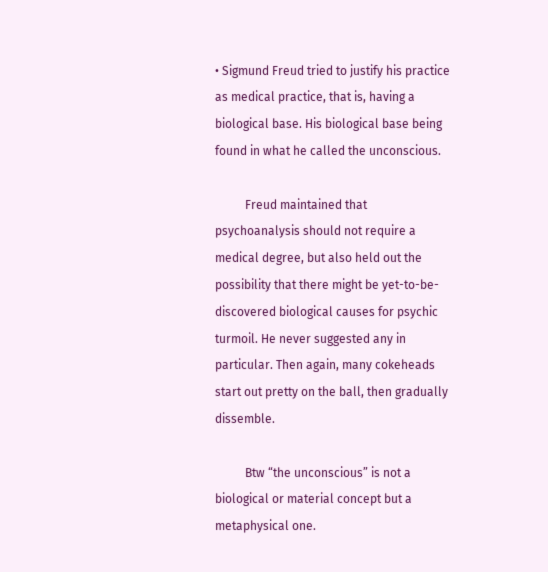• Sigmund Freud tried to justify his practice as medical practice, that is, having a biological base. His biological base being found in what he called the unconscious.

          Freud maintained that psychoanalysis should not require a medical degree, but also held out the possibility that there might be yet-to-be-discovered biological causes for psychic turmoil. He never suggested any in particular. Then again, many cokeheads start out pretty on the ball, then gradually dissemble.

          Btw “the unconscious” is not a biological or material concept but a metaphysical one.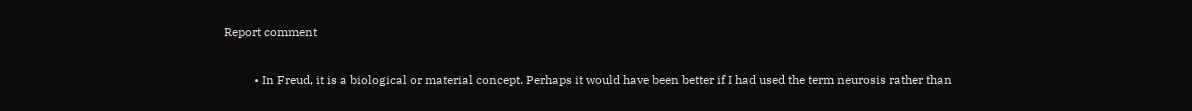Report comment

          • In Freud, it is a biological or material concept. Perhaps it would have been better if I had used the term neurosis rather than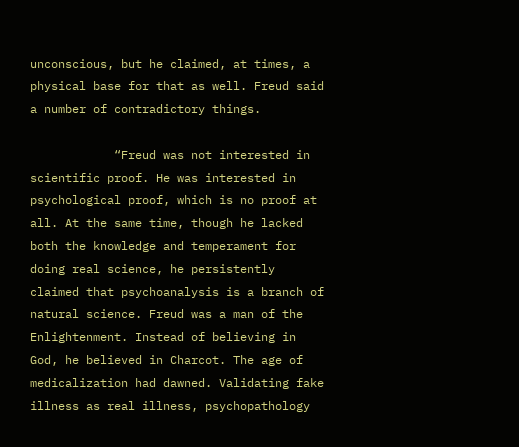unconscious, but he claimed, at times, a physical base for that as well. Freud said a number of contradictory things.

            “Freud was not interested in scientific proof. He was interested in psychological proof, which is no proof at all. At the same time, though he lacked both the knowledge and temperament for doing real science, he persistently claimed that psychoanalysis is a branch of natural science. Freud was a man of the Enlightenment. Instead of believing in God, he believed in Charcot. The age of medicalization had dawned. Validating fake illness as real illness, psychopathology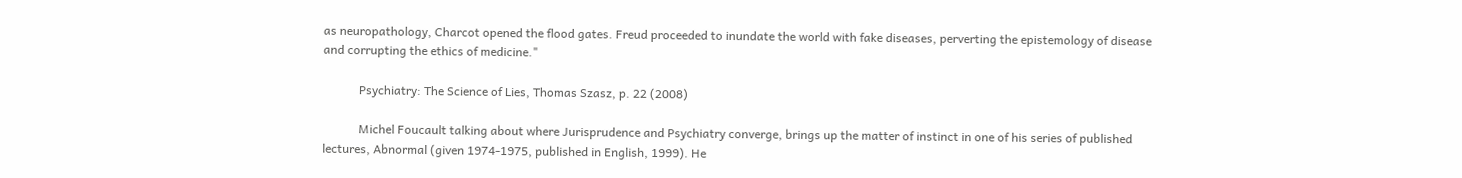as neuropathology, Charcot opened the flood gates. Freud proceeded to inundate the world with fake diseases, perverting the epistemology of disease and corrupting the ethics of medicine."

            Psychiatry: The Science of Lies, Thomas Szasz, p. 22 (2008)

            Michel Foucault talking about where Jurisprudence and Psychiatry converge, brings up the matter of instinct in one of his series of published lectures, Abnormal (given 1974-1975, published in English, 1999). He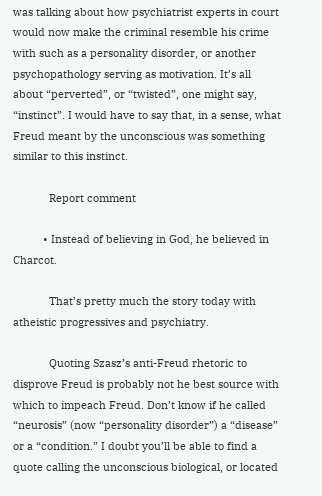was talking about how psychiatrist experts in court would now make the criminal resemble his crime with such as a personality disorder, or another psychopathology serving as motivation. It’s all about “perverted”, or “twisted”, one might say, “instinct”. I would have to say that, in a sense, what Freud meant by the unconscious was something similar to this instinct.

            Report comment

          • Instead of believing in God, he believed in Charcot.

            That’s pretty much the story today with atheistic progressives and psychiatry.

            Quoting Szasz’s anti-Freud rhetoric to disprove Freud is probably not he best source with which to impeach Freud. Don’t know if he called “neurosis” (now “personality disorder”) a “disease” or a “condition.” I doubt you’ll be able to find a quote calling the unconscious biological, or located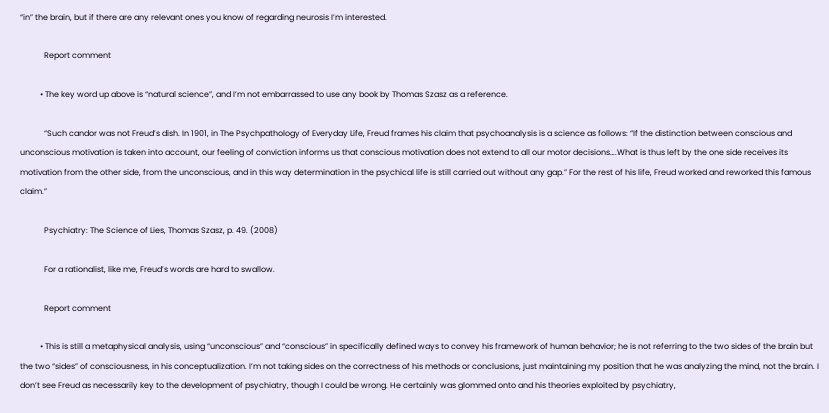“in” the brain, but if there are any relevant ones you know of regarding neurosis I’m interested.

            Report comment

          • The key word up above is “natural science”, and I’m not embarrassed to use any book by Thomas Szasz as a reference.

            “Such candor was not Freud’s dish. In 1901, in The Psychpathology of Everyday Life, Freud frames his claim that psychoanalysis is a science as follows: “If the distinction between conscious and unconscious motivation is taken into account, our feeling of conviction informs us that conscious motivation does not extend to all our motor decisions….What is thus left by the one side receives its motivation from the other side, from the unconscious, and in this way determination in the psychical life is still carried out without any gap.” For the rest of his life, Freud worked and reworked this famous claim.”

            Psychiatry: The Science of Lies, Thomas Szasz, p. 49. (2008)

            For a rationalist, like me, Freud’s words are hard to swallow.

            Report comment

          • This is still a metaphysical analysis, using “unconscious” and “conscious” in specifically defined ways to convey his framework of human behavior; he is not referring to the two sides of the brain but the two “sides” of consciousness, in his conceptualization. I’m not taking sides on the correctness of his methods or conclusions, just maintaining my position that he was analyzing the mind, not the brain. I don’t see Freud as necessarily key to the development of psychiatry, though I could be wrong. He certainly was glommed onto and his theories exploited by psychiatry,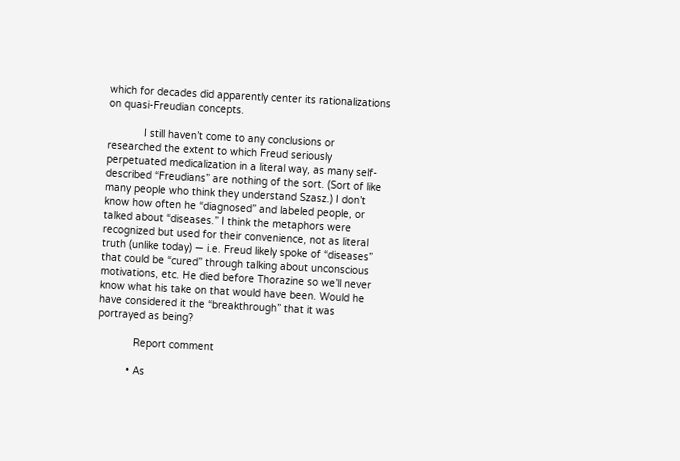which for decades did apparently center its rationalizations on quasi-Freudian concepts.

            I still haven’t come to any conclusions or researched the extent to which Freud seriously perpetuated medicalization in a literal way, as many self-described “Freudians” are nothing of the sort. (Sort of like many people who think they understand Szasz.) I don’t know how often he “diagnosed” and labeled people, or talked about “diseases.” I think the metaphors were recognized but used for their convenience, not as literal truth (unlike today) — i.e. Freud likely spoke of “diseases” that could be “cured” through talking about unconscious motivations, etc. He died before Thorazine so we’ll never know what his take on that would have been. Would he have considered it the “breakthrough” that it was portrayed as being?

            Report comment

          • As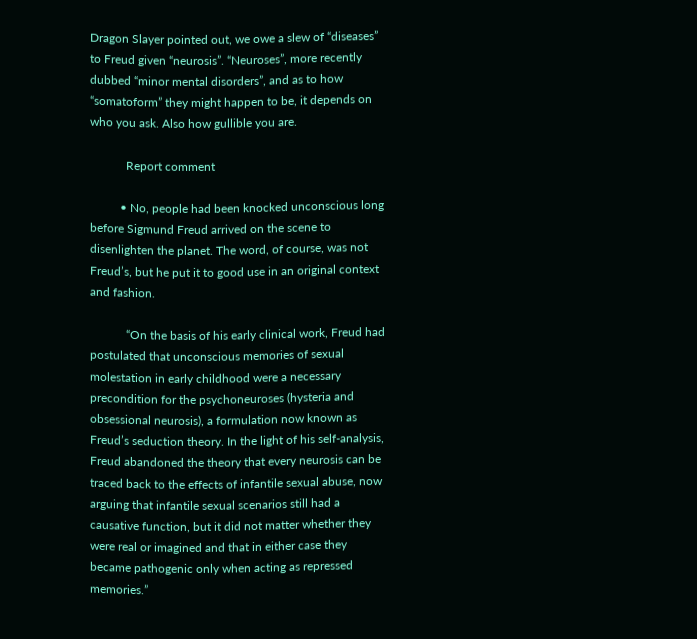Dragon Slayer pointed out, we owe a slew of “diseases” to Freud given “neurosis”. “Neuroses”, more recently dubbed “minor mental disorders”, and as to how “somatoform” they might happen to be, it depends on who you ask. Also how gullible you are.

            Report comment

          • No, people had been knocked unconscious long before Sigmund Freud arrived on the scene to disenlighten the planet. The word, of course, was not Freud’s, but he put it to good use in an original context and fashion.

            “On the basis of his early clinical work, Freud had postulated that unconscious memories of sexual molestation in early childhood were a necessary precondition for the psychoneuroses (hysteria and obsessional neurosis), a formulation now known as Freud’s seduction theory. In the light of his self-analysis, Freud abandoned the theory that every neurosis can be traced back to the effects of infantile sexual abuse, now arguing that infantile sexual scenarios still had a causative function, but it did not matter whether they were real or imagined and that in either case they became pathogenic only when acting as repressed memories.”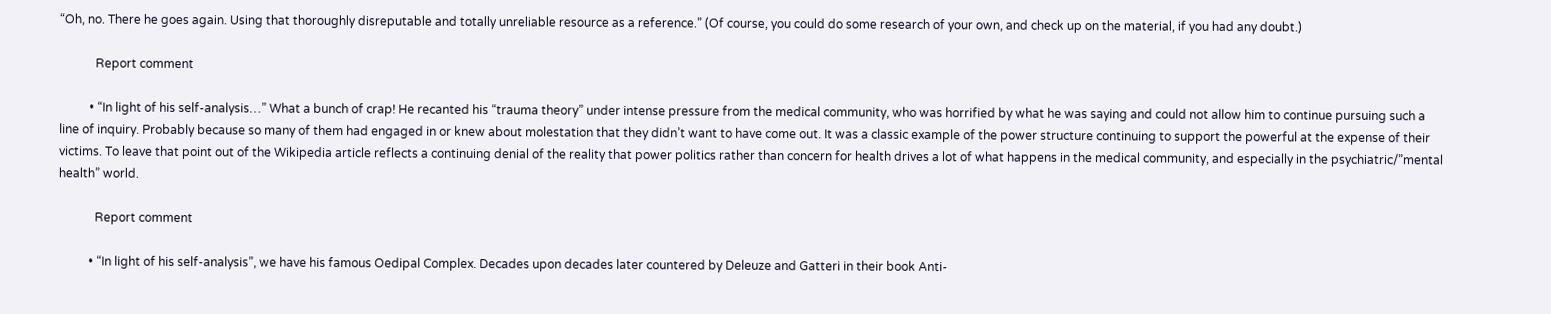“Oh, no. There he goes again. Using that thoroughly disreputable and totally unreliable resource as a reference.” (Of course, you could do some research of your own, and check up on the material, if you had any doubt.)

            Report comment

          • “In light of his self-analysis…” What a bunch of crap! He recanted his “trauma theory” under intense pressure from the medical community, who was horrified by what he was saying and could not allow him to continue pursuing such a line of inquiry. Probably because so many of them had engaged in or knew about molestation that they didn’t want to have come out. It was a classic example of the power structure continuing to support the powerful at the expense of their victims. To leave that point out of the Wikipedia article reflects a continuing denial of the reality that power politics rather than concern for health drives a lot of what happens in the medical community, and especially in the psychiatric/”mental health” world.

            Report comment

          • “In light of his self-analysis”, we have his famous Oedipal Complex. Decades upon decades later countered by Deleuze and Gatteri in their book Anti-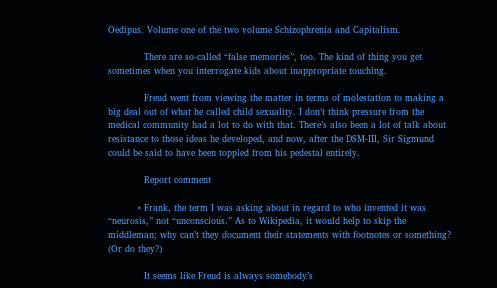Oedipus. Volume one of the two volume Schizophrenia and Capitalism.

            There are so-called “false memories”, too. The kind of thing you get sometimes when you interrogate kids about inappropriate touching.

            Freud went from viewing the matter in terms of molestation to making a big deal out of what he called child sexuality. I don’t think pressure from the medical community had a lot to do with that. There’s also been a lot of talk about resistance to those ideas he developed, and now, after the DSM-III, Sir Sigmund could be said to have been toppled from his pedestal entirely.

            Report comment

          • Frank, the term I was asking about in regard to who invented it was “neurosis,” not “unconscious.” As to Wikipedia, it would help to skip the middleman; why can’t they document their statements with footnotes or something? (Or do they?)

            It seems like Freud is always somebody’s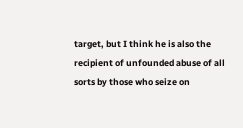target, but I think he is also the recipient of unfounded abuse of all sorts by those who seize on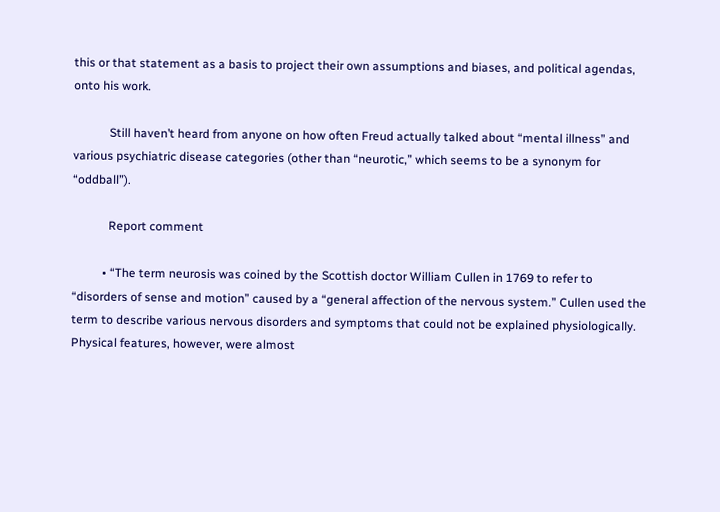this or that statement as a basis to project their own assumptions and biases, and political agendas, onto his work.

            Still haven’t heard from anyone on how often Freud actually talked about “mental illness” and various psychiatric disease categories (other than “neurotic,” which seems to be a synonym for “oddball”).

            Report comment

          • “The term neurosis was coined by the Scottish doctor William Cullen in 1769 to refer to “disorders of sense and motion” caused by a “general affection of the nervous system.” Cullen used the term to describe various nervous disorders and symptoms that could not be explained physiologically. Physical features, however, were almost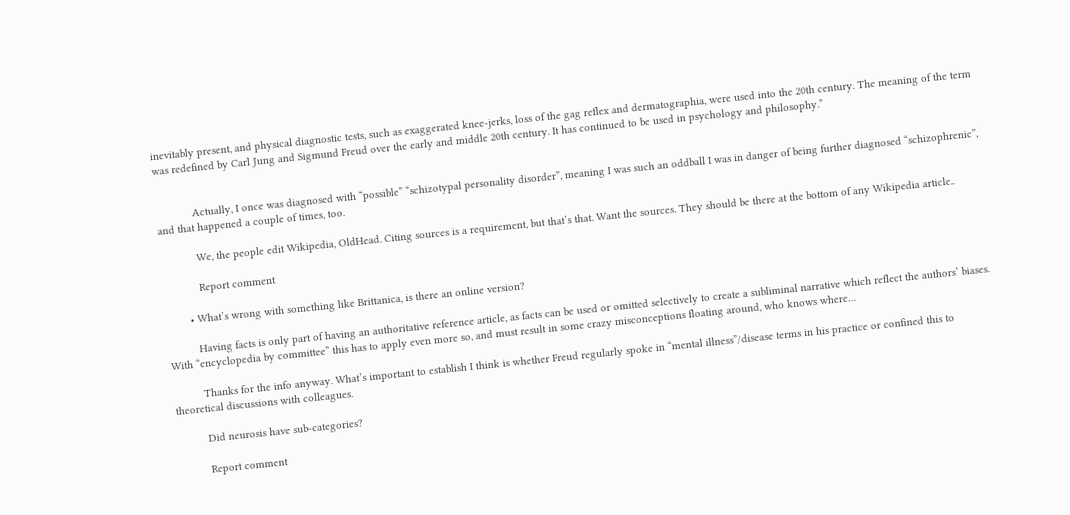inevitably present, and physical diagnostic tests, such as exaggerated knee-jerks, loss of the gag reflex and dermatographia, were used into the 20th century. The meaning of the term was redefined by Carl Jung and Sigmund Freud over the early and middle 20th century. It has continued to be used in psychology and philosophy.”


            Actually, I once was diagnosed with “possible” “schizotypal personality disorder”, meaning I was such an oddball I was in danger of being further diagnosed “schizophrenic”, and that happened a couple of times, too.

            We, the people edit Wikipedia, OldHead. Citing sources is a requirement, but that’s that. Want the sources. They should be there at the bottom of any Wikipedia article..

            Report comment

        • What’s wrong with something like Brittanica, is there an online version?

          Having facts is only part of having an authoritative reference article, as facts can be used or omitted selectively to create a subliminal narrative which reflect the authors’ biases. With “encyclopedia by committee” this has to apply even more so, and must result in some crazy misconceptions floating around, who knows where…

          Thanks for the info anyway. What’s important to establish I think is whether Freud regularly spoke in “mental illness”/disease terms in his practice or confined this to theoretical discussions with colleagues.

          Did neurosis have sub-categories?

          Report comment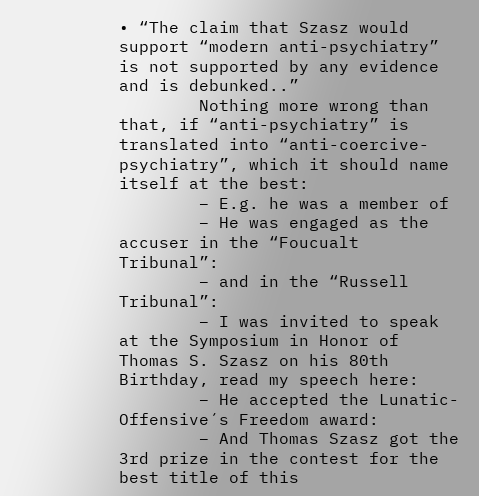• “The claim that Szasz would support “modern anti-psychiatry” is not supported by any evidence and is debunked..”
        Nothing more wrong than that, if “anti-psychiatry” is translated into “anti-coercive-psychiatry”, which it should name itself at the best:
        – E.g. he was a member of
        – He was engaged as the accuser in the “Foucualt Tribunal”:
        – and in the “Russell Tribunal”:
        – I was invited to speak at the Symposium in Honor of Thomas S. Szasz on his 80th Birthday, read my speech here:
        – He accepted the Lunatic-Offensive´s Freedom award:
        – And Thomas Szasz got the 3rd prize in the contest for the best title of this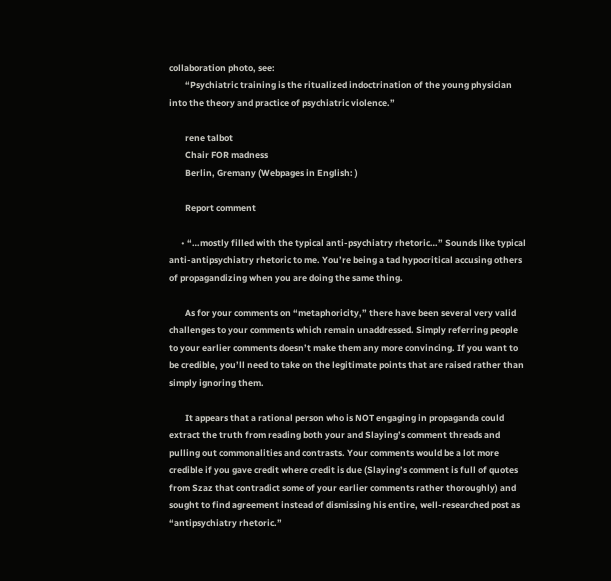collaboration photo, see:
        “Psychiatric training is the ritualized indoctrination of the young physician into the theory and practice of psychiatric violence.”

        rene talbot
        Chair FOR madness
        Berlin, Gremany (Webpages in English: )

        Report comment

      • “…mostly filled with the typical anti-psychiatry rhetoric…” Sounds like typical anti-antipsychiatry rhetoric to me. You’re being a tad hypocritical accusing others of propagandizing when you are doing the same thing.

        As for your comments on “metaphoricity,” there have been several very valid challenges to your comments which remain unaddressed. Simply referring people to your earlier comments doesn’t make them any more convincing. If you want to be credible, you’ll need to take on the legitimate points that are raised rather than simply ignoring them.

        It appears that a rational person who is NOT engaging in propaganda could extract the truth from reading both your and Slaying’s comment threads and pulling out commonalities and contrasts. Your comments would be a lot more credible if you gave credit where credit is due (Slaying’s comment is full of quotes from Szaz that contradict some of your earlier comments rather thoroughly) and sought to find agreement instead of dismissing his entire, well-researched post as “antipsychiatry rhetoric.”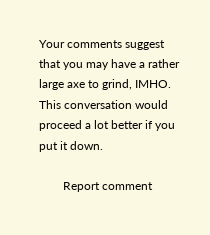Your comments suggest that you may have a rather large axe to grind, IMHO. This conversation would proceed a lot better if you put it down.

        Report comment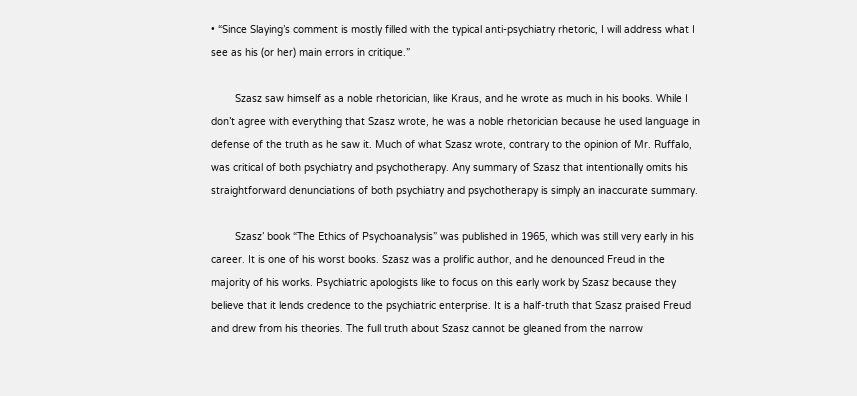• “Since Slaying’s comment is mostly filled with the typical anti-psychiatry rhetoric, I will address what I see as his (or her) main errors in critique.”

        Szasz saw himself as a noble rhetorician, like Kraus, and he wrote as much in his books. While I don’t agree with everything that Szasz wrote, he was a noble rhetorician because he used language in defense of the truth as he saw it. Much of what Szasz wrote, contrary to the opinion of Mr. Ruffalo, was critical of both psychiatry and psychotherapy. Any summary of Szasz that intentionally omits his straightforward denunciations of both psychiatry and psychotherapy is simply an inaccurate summary.

        Szasz’ book “The Ethics of Psychoanalysis” was published in 1965, which was still very early in his career. It is one of his worst books. Szasz was a prolific author, and he denounced Freud in the majority of his works. Psychiatric apologists like to focus on this early work by Szasz because they believe that it lends credence to the psychiatric enterprise. It is a half-truth that Szasz praised Freud and drew from his theories. The full truth about Szasz cannot be gleaned from the narrow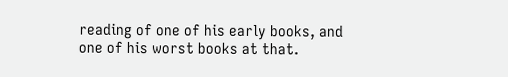reading of one of his early books, and one of his worst books at that.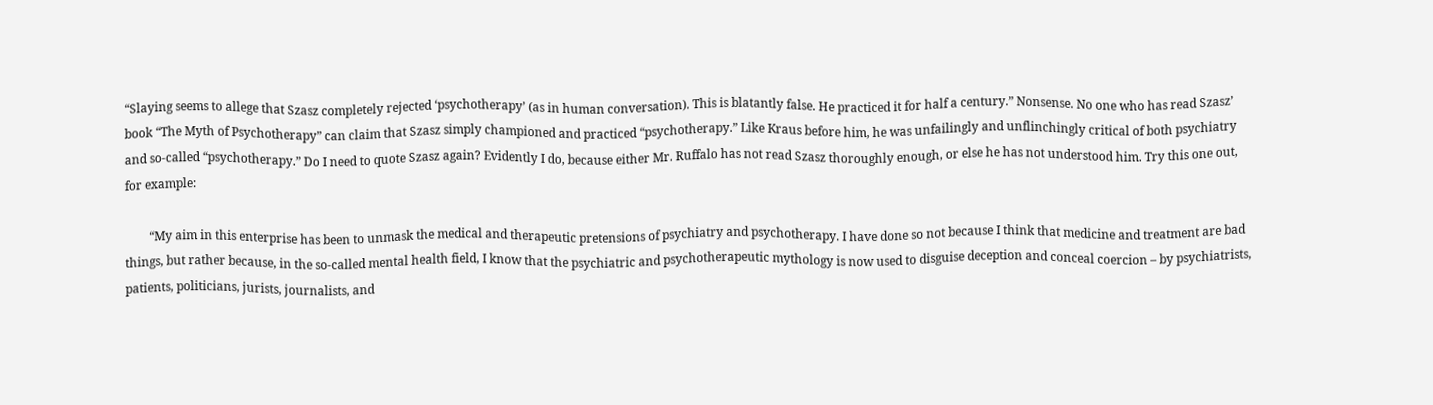“Slaying seems to allege that Szasz completely rejected ‘psychotherapy’ (as in human conversation). This is blatantly false. He practiced it for half a century.” Nonsense. No one who has read Szasz’ book “The Myth of Psychotherapy” can claim that Szasz simply championed and practiced “psychotherapy.” Like Kraus before him, he was unfailingly and unflinchingly critical of both psychiatry and so-called “psychotherapy.” Do I need to quote Szasz again? Evidently I do, because either Mr. Ruffalo has not read Szasz thoroughly enough, or else he has not understood him. Try this one out, for example:

        “My aim in this enterprise has been to unmask the medical and therapeutic pretensions of psychiatry and psychotherapy. I have done so not because I think that medicine and treatment are bad things, but rather because, in the so-called mental health field, I know that the psychiatric and psychotherapeutic mythology is now used to disguise deception and conceal coercion – by psychiatrists, patients, politicians, jurists, journalists, and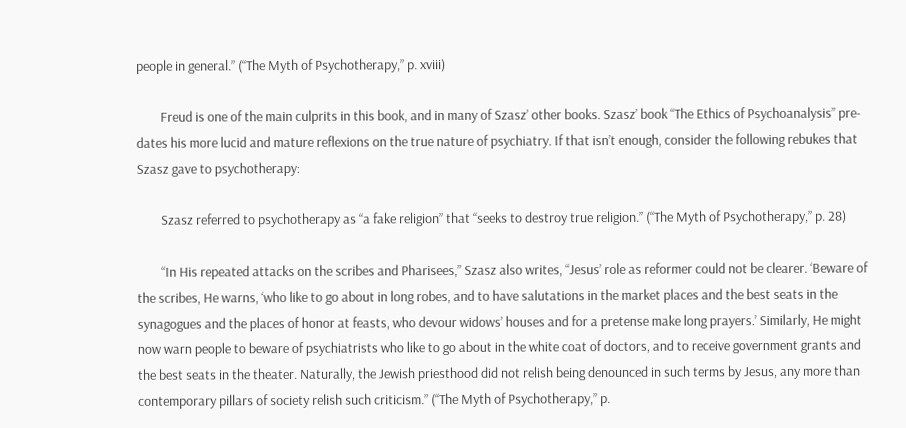people in general.” (“The Myth of Psychotherapy,” p. xviii)

        Freud is one of the main culprits in this book, and in many of Szasz’ other books. Szasz’ book “The Ethics of Psychoanalysis” pre-dates his more lucid and mature reflexions on the true nature of psychiatry. If that isn’t enough, consider the following rebukes that Szasz gave to psychotherapy:

        Szasz referred to psychotherapy as “a fake religion” that “seeks to destroy true religion.” (“The Myth of Psychotherapy,” p. 28)

        “In His repeated attacks on the scribes and Pharisees,” Szasz also writes, “Jesus’ role as reformer could not be clearer. ‘Beware of the scribes, He warns, ‘who like to go about in long robes, and to have salutations in the market places and the best seats in the synagogues and the places of honor at feasts, who devour widows’ houses and for a pretense make long prayers.’ Similarly, He might now warn people to beware of psychiatrists who like to go about in the white coat of doctors, and to receive government grants and the best seats in the theater. Naturally, the Jewish priesthood did not relish being denounced in such terms by Jesus, any more than contemporary pillars of society relish such criticism.” (“The Myth of Psychotherapy,” p.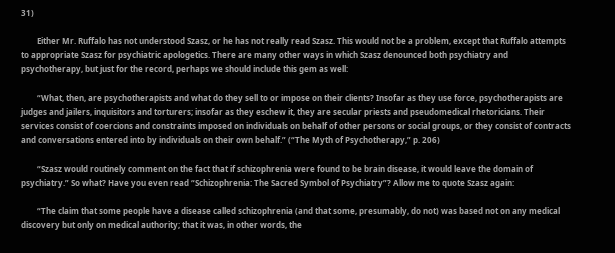31)

        Either Mr. Ruffalo has not understood Szasz, or he has not really read Szasz. This would not be a problem, except that Ruffalo attempts to appropriate Szasz for psychiatric apologetics. There are many other ways in which Szasz denounced both psychiatry and psychotherapy, but just for the record, perhaps we should include this gem as well:

        “What, then, are psychotherapists and what do they sell to or impose on their clients? Insofar as they use force, psychotherapists are judges and jailers, inquisitors and torturers; insofar as they eschew it, they are secular priests and pseudomedical rhetoricians. Their services consist of coercions and constraints imposed on individuals on behalf of other persons or social groups, or they consist of contracts and conversations entered into by individuals on their own behalf.” (“The Myth of Psychotherapy,” p. 206)

        “Szasz would routinely comment on the fact that if schizophrenia were found to be brain disease, it would leave the domain of psychiatry.” So what? Have you even read “Schizophrenia: The Sacred Symbol of Psychiatry”? Allow me to quote Szasz again:

        “The claim that some people have a disease called schizophrenia (and that some, presumably, do not) was based not on any medical discovery but only on medical authority; that it was, in other words, the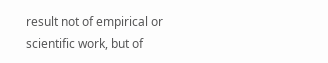result not of empirical or scientific work, but of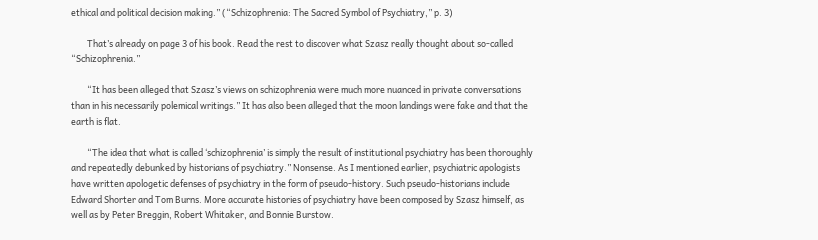ethical and political decision making.” (“Schizophrenia: The Sacred Symbol of Psychiatry,” p. 3)

        That’s already on page 3 of his book. Read the rest to discover what Szasz really thought about so-called “Schizophrenia.”

        “It has been alleged that Szasz’s views on schizophrenia were much more nuanced in private conversations than in his necessarily polemical writings.” It has also been alleged that the moon landings were fake and that the earth is flat.

        “The idea that what is called ‘schizophrenia’ is simply the result of institutional psychiatry has been thoroughly and repeatedly debunked by historians of psychiatry.” Nonsense. As I mentioned earlier, psychiatric apologists have written apologetic defenses of psychiatry in the form of pseudo-history. Such pseudo-historians include Edward Shorter and Tom Burns. More accurate histories of psychiatry have been composed by Szasz himself, as well as by Peter Breggin, Robert Whitaker, and Bonnie Burstow.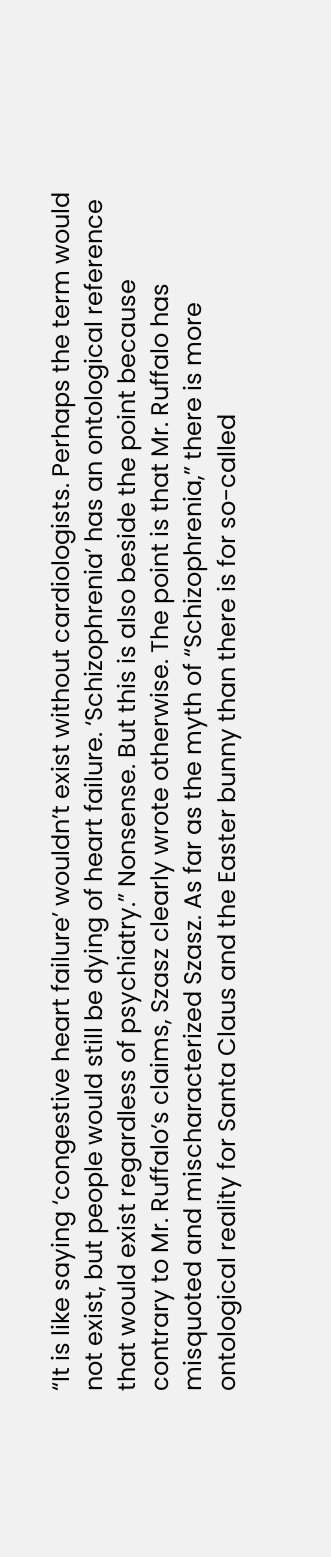“It is like saying ‘congestive heart failure’ wouldn’t exist without cardiologists. Perhaps the term would not exist, but people would still be dying of heart failure. ‘Schizophrenia’ has an ontological reference that would exist regardless of psychiatry.” Nonsense. But this is also beside the point because contrary to Mr. Ruffalo’s claims, Szasz clearly wrote otherwise. The point is that Mr. Ruffalo has misquoted and mischaracterized Szasz. As far as the myth of “Schizophrenia,” there is more ontological reality for Santa Claus and the Easter bunny than there is for so-called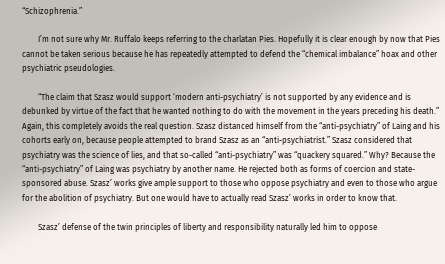“Schizophrenia.”

        I’m not sure why Mr. Ruffalo keeps referring to the charlatan Pies. Hopefully it is clear enough by now that Pies cannot be taken serious because he has repeatedly attempted to defend the “chemical imbalance” hoax and other psychiatric pseudologies.

        “The claim that Szasz would support ‘modern anti-psychiatry’ is not supported by any evidence and is debunked by virtue of the fact that he wanted nothing to do with the movement in the years preceding his death.” Again, this completely avoids the real question. Szasz distanced himself from the “anti-psychiatry” of Laing and his cohorts early on, because people attempted to brand Szasz as an “anti-psychiatrist.” Szasz considered that psychiatry was the science of lies, and that so-called “anti-psychiatry” was “quackery squared.” Why? Because the “anti-psychiatry” of Laing was psychiatry by another name. He rejected both as forms of coercion and state-sponsored abuse. Szasz’ works give ample support to those who oppose psychiatry and even to those who argue for the abolition of psychiatry. But one would have to actually read Szasz’ works in order to know that.

        Szasz’ defense of the twin principles of liberty and responsibility naturally led him to oppose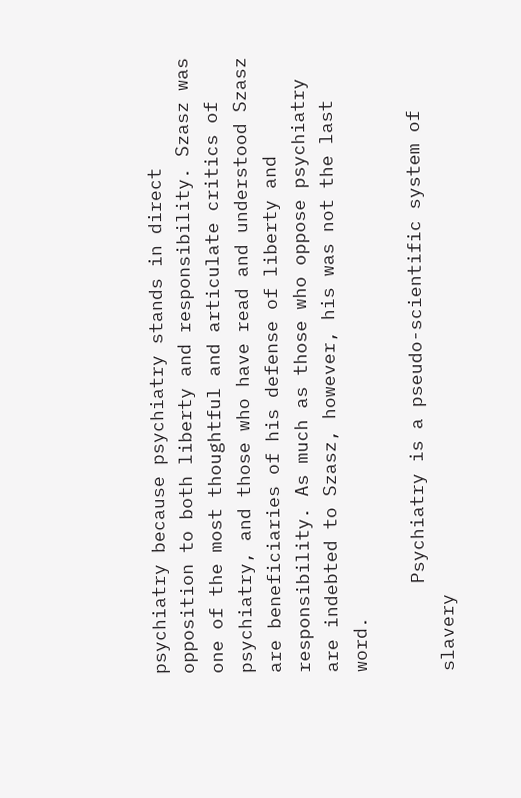psychiatry because psychiatry stands in direct opposition to both liberty and responsibility. Szasz was one of the most thoughtful and articulate critics of psychiatry, and those who have read and understood Szasz are beneficiaries of his defense of liberty and responsibility. As much as those who oppose psychiatry are indebted to Szasz, however, his was not the last word.

        Psychiatry is a pseudo-scientific system of slavery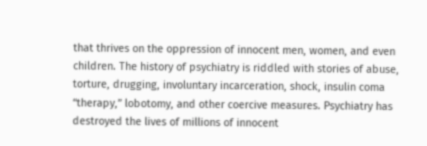that thrives on the oppression of innocent men, women, and even children. The history of psychiatry is riddled with stories of abuse, torture, drugging, involuntary incarceration, shock, insulin coma “therapy,” lobotomy, and other coercive measures. Psychiatry has destroyed the lives of millions of innocent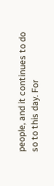people, and it continues to do so to this day. For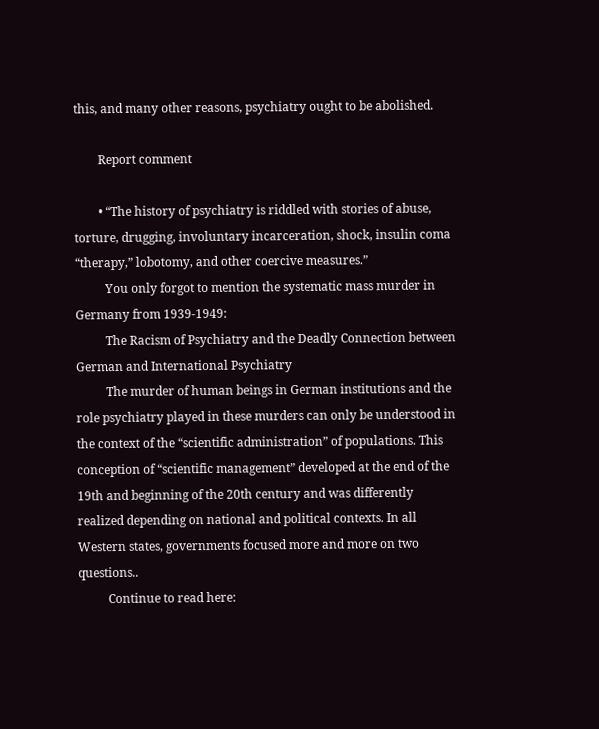this, and many other reasons, psychiatry ought to be abolished.

        Report comment

        • “The history of psychiatry is riddled with stories of abuse, torture, drugging, involuntary incarceration, shock, insulin coma “therapy,” lobotomy, and other coercive measures.”
          You only forgot to mention the systematic mass murder in Germany from 1939-1949:
          The Racism of Psychiatry and the Deadly Connection between German and International Psychiatry
          The murder of human beings in German institutions and the role psychiatry played in these murders can only be understood in the context of the “scientific administration” of populations. This conception of “scientific management” developed at the end of the 19th and beginning of the 20th century and was differently realized depending on national and political contexts. In all Western states, governments focused more and more on two questions..
          Continue to read here: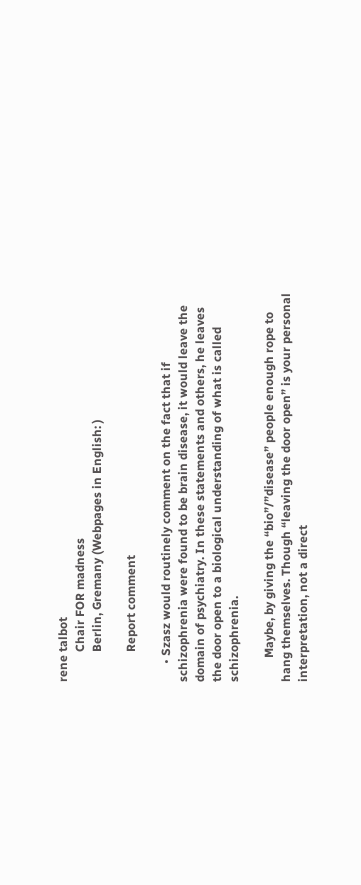rene talbot
          Chair FOR madness
          Berlin, Gremany (Webpages in English: )

          Report comment

      • Szasz would routinely comment on the fact that if schizophrenia were found to be brain disease, it would leave the domain of psychiatry. In these statements and others, he leaves the door open to a biological understanding of what is called schizophrenia.

        Maybe, by giving the “bio”/”disease” people enough rope to hang themselves. Though “leaving the door open” is your personal interpretation, not a direct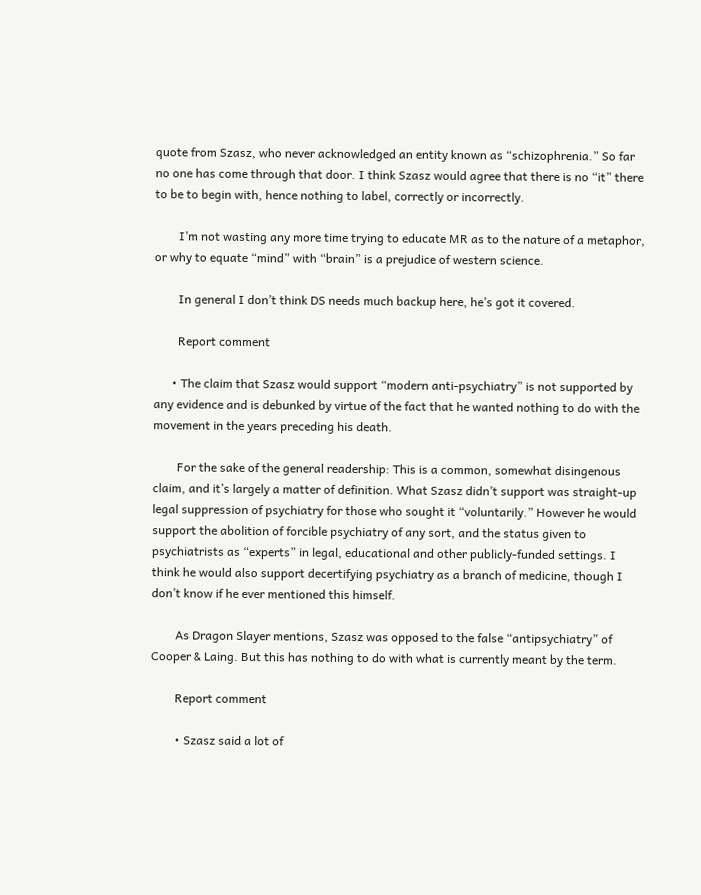quote from Szasz, who never acknowledged an entity known as “schizophrenia.” So far no one has come through that door. I think Szasz would agree that there is no “it” there to be to begin with, hence nothing to label, correctly or incorrectly.

        I’m not wasting any more time trying to educate MR as to the nature of a metaphor, or why to equate “mind” with “brain” is a prejudice of western science.

        In general I don’t think DS needs much backup here, he’s got it covered.

        Report comment

      • The claim that Szasz would support “modern anti-psychiatry” is not supported by any evidence and is debunked by virtue of the fact that he wanted nothing to do with the movement in the years preceding his death.

        For the sake of the general readership: This is a common, somewhat disingenous claim, and it’s largely a matter of definition. What Szasz didn’t support was straight-up legal suppression of psychiatry for those who sought it “voluntarily.” However he would support the abolition of forcible psychiatry of any sort, and the status given to psychiatrists as “experts” in legal, educational and other publicly-funded settings. I think he would also support decertifying psychiatry as a branch of medicine, though I don’t know if he ever mentioned this himself.

        As Dragon Slayer mentions, Szasz was opposed to the false “antipsychiatry” of Cooper & Laing. But this has nothing to do with what is currently meant by the term.

        Report comment

        • Szasz said a lot of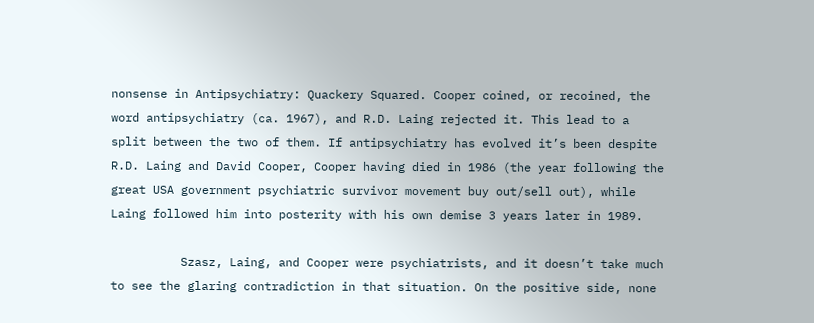nonsense in Antipsychiatry: Quackery Squared. Cooper coined, or recoined, the word antipsychiatry (ca. 1967), and R.D. Laing rejected it. This lead to a split between the two of them. If antipsychiatry has evolved it’s been despite R.D. Laing and David Cooper, Cooper having died in 1986 (the year following the great USA government psychiatric survivor movement buy out/sell out), while Laing followed him into posterity with his own demise 3 years later in 1989.

          Szasz, Laing, and Cooper were psychiatrists, and it doesn’t take much to see the glaring contradiction in that situation. On the positive side, none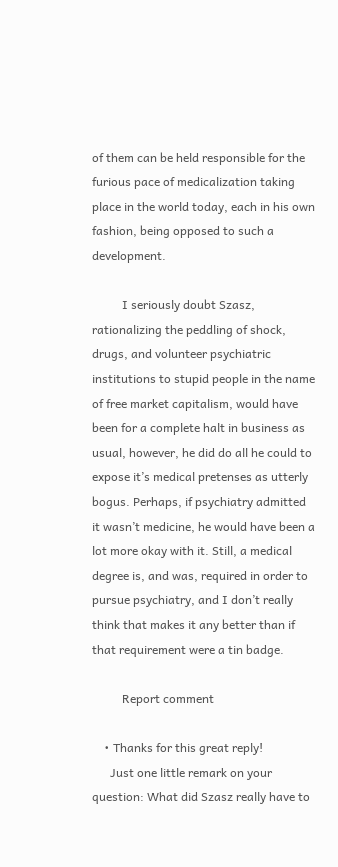of them can be held responsible for the furious pace of medicalization taking place in the world today, each in his own fashion, being opposed to such a development.

          I seriously doubt Szasz, rationalizing the peddling of shock, drugs, and volunteer psychiatric institutions to stupid people in the name of free market capitalism, would have been for a complete halt in business as usual, however, he did do all he could to expose it’s medical pretenses as utterly bogus. Perhaps, if psychiatry admitted it wasn’t medicine, he would have been a lot more okay with it. Still, a medical degree is, and was, required in order to pursue psychiatry, and I don’t really think that makes it any better than if that requirement were a tin badge.

          Report comment

    • Thanks for this great reply!
      Just one little remark on your question: What did Szasz really have to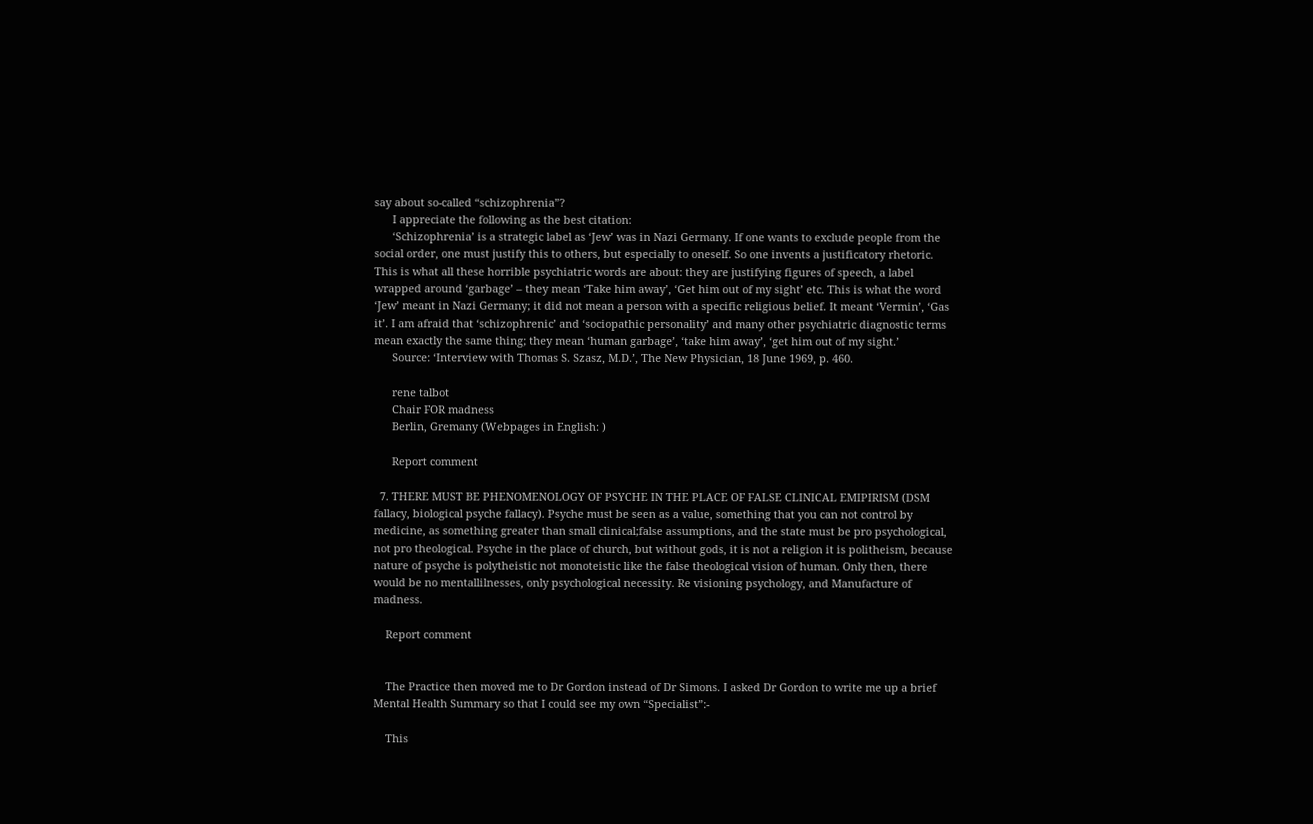say about so-called “schizophrenia”?
      I appreciate the following as the best citation:
      ‘Schizophrenia’ is a strategic label as ‘Jew’ was in Nazi Germany. If one wants to exclude people from the social order, one must justify this to others, but especially to oneself. So one invents a justificatory rhetoric. This is what all these horrible psychiatric words are about: they are justifying figures of speech, a label wrapped around ‘garbage’ – they mean ‘Take him away’, ‘Get him out of my sight’ etc. This is what the word ‘Jew’ meant in Nazi Germany; it did not mean a person with a specific religious belief. It meant ‘Vermin’, ‘Gas it’. I am afraid that ‘schizophrenic’ and ‘sociopathic personality’ and many other psychiatric diagnostic terms mean exactly the same thing; they mean ‘human garbage’, ‘take him away’, ‘get him out of my sight.’
      Source: ‘Interview with Thomas S. Szasz, M.D.’, The New Physician, 18 June 1969, p. 460.

      rene talbot
      Chair FOR madness
      Berlin, Gremany (Webpages in English: )

      Report comment

  7. THERE MUST BE PHENOMENOLOGY OF PSYCHE IN THE PLACE OF FALSE CLINICAL EMIPIRISM (DSM fallacy, biological psyche fallacy). Psyche must be seen as a value, something that you can not control by medicine, as something greater than small clinical;false assumptions, and the state must be pro psychological, not pro theological. Psyche in the place of church, but without gods, it is not a religion it is politheism, because nature of psyche is polytheistic not monoteistic like the false theological vision of human. Only then, there would be no mentallilnesses, only psychological necessity. Re visioning psychology, and Manufacture of madness.

    Report comment


    The Practice then moved me to Dr Gordon instead of Dr Simons. I asked Dr Gordon to write me up a brief Mental Health Summary so that I could see my own “Specialist”:-

    This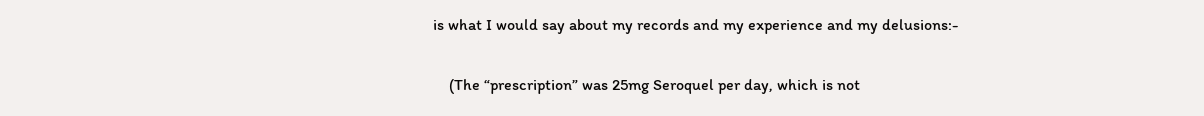is what I would say about my records and my experience and my delusions:-

    (The “prescription” was 25mg Seroquel per day, which is not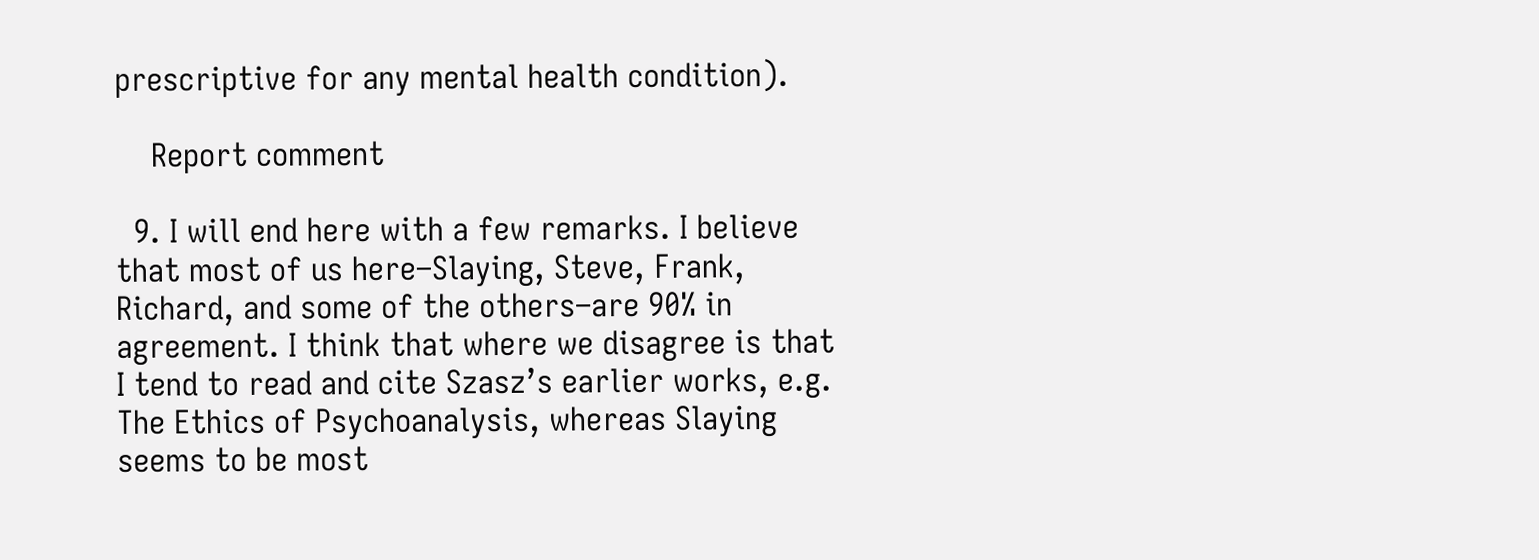prescriptive for any mental health condition).

    Report comment

  9. I will end here with a few remarks. I believe that most of us here–Slaying, Steve, Frank, Richard, and some of the others–are 90% in agreement. I think that where we disagree is that I tend to read and cite Szasz’s earlier works, e.g. The Ethics of Psychoanalysis, whereas Slaying seems to be most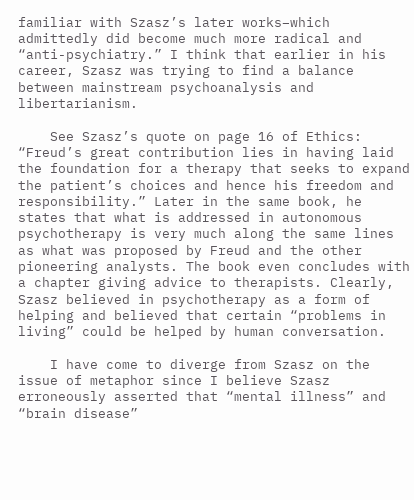familiar with Szasz’s later works–which admittedly did become much more radical and “anti-psychiatry.” I think that earlier in his career, Szasz was trying to find a balance between mainstream psychoanalysis and libertarianism.

    See Szasz’s quote on page 16 of Ethics: “Freud’s great contribution lies in having laid the foundation for a therapy that seeks to expand the patient’s choices and hence his freedom and responsibility.” Later in the same book, he states that what is addressed in autonomous psychotherapy is very much along the same lines as what was proposed by Freud and the other pioneering analysts. The book even concludes with a chapter giving advice to therapists. Clearly, Szasz believed in psychotherapy as a form of helping and believed that certain “problems in living” could be helped by human conversation.

    I have come to diverge from Szasz on the issue of metaphor since I believe Szasz erroneously asserted that “mental illness” and “brain disease”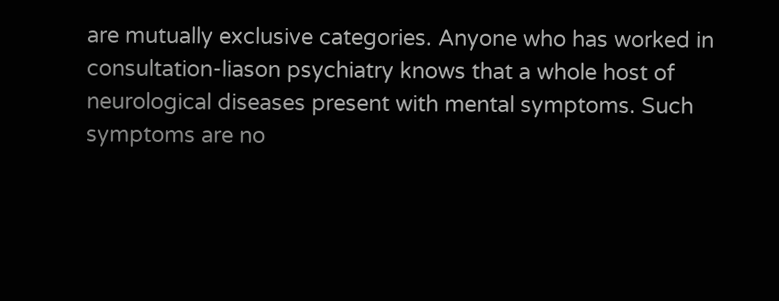are mutually exclusive categories. Anyone who has worked in consultation-liason psychiatry knows that a whole host of neurological diseases present with mental symptoms. Such symptoms are no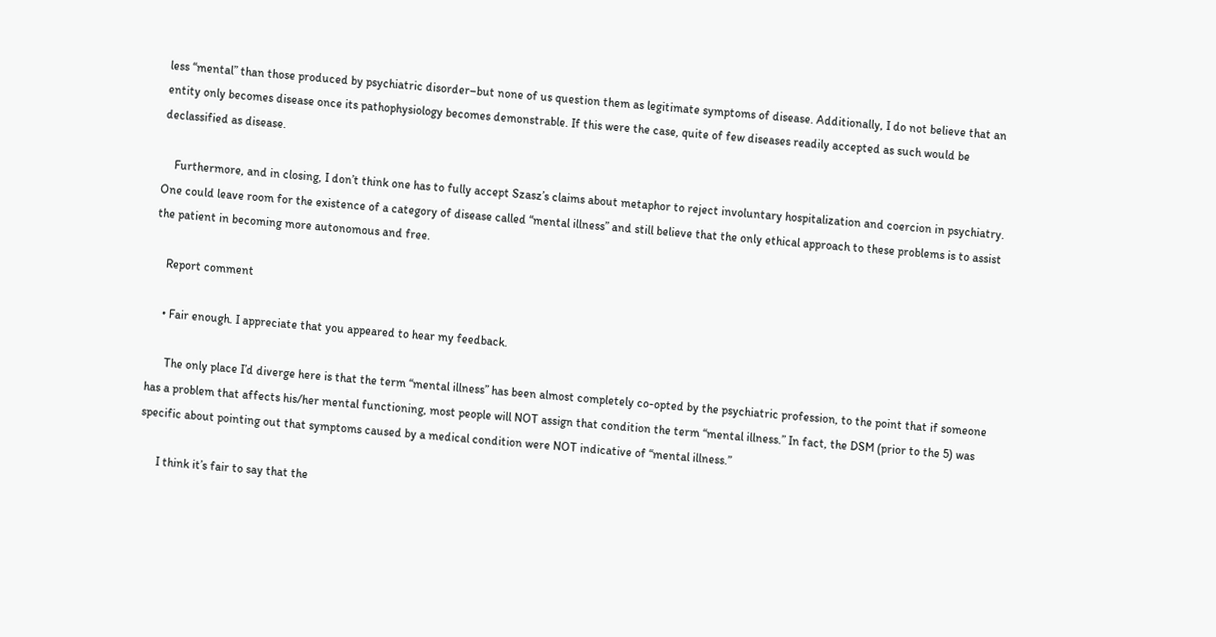less “mental” than those produced by psychiatric disorder–but none of us question them as legitimate symptoms of disease. Additionally, I do not believe that an entity only becomes disease once its pathophysiology becomes demonstrable. If this were the case, quite of few diseases readily accepted as such would be declassified as disease.

    Furthermore, and in closing, I don’t think one has to fully accept Szasz’s claims about metaphor to reject involuntary hospitalization and coercion in psychiatry. One could leave room for the existence of a category of disease called “mental illness” and still believe that the only ethical approach to these problems is to assist the patient in becoming more autonomous and free.

    Report comment

    • Fair enough. I appreciate that you appeared to hear my feedback.

      The only place I’d diverge here is that the term “mental illness” has been almost completely co-opted by the psychiatric profession, to the point that if someone has a problem that affects his/her mental functioning, most people will NOT assign that condition the term “mental illness.” In fact, the DSM (prior to the 5) was specific about pointing out that symptoms caused by a medical condition were NOT indicative of “mental illness.”

      I think it’s fair to say that the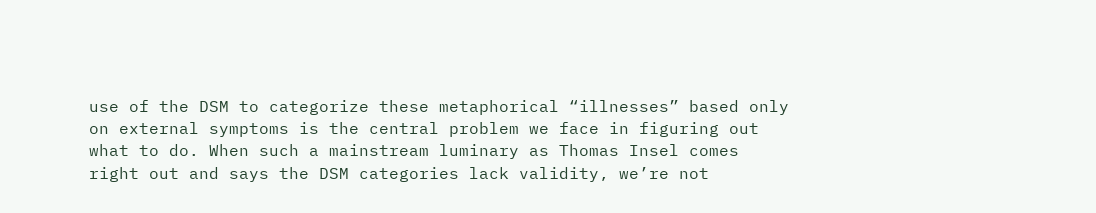use of the DSM to categorize these metaphorical “illnesses” based only on external symptoms is the central problem we face in figuring out what to do. When such a mainstream luminary as Thomas Insel comes right out and says the DSM categories lack validity, we’re not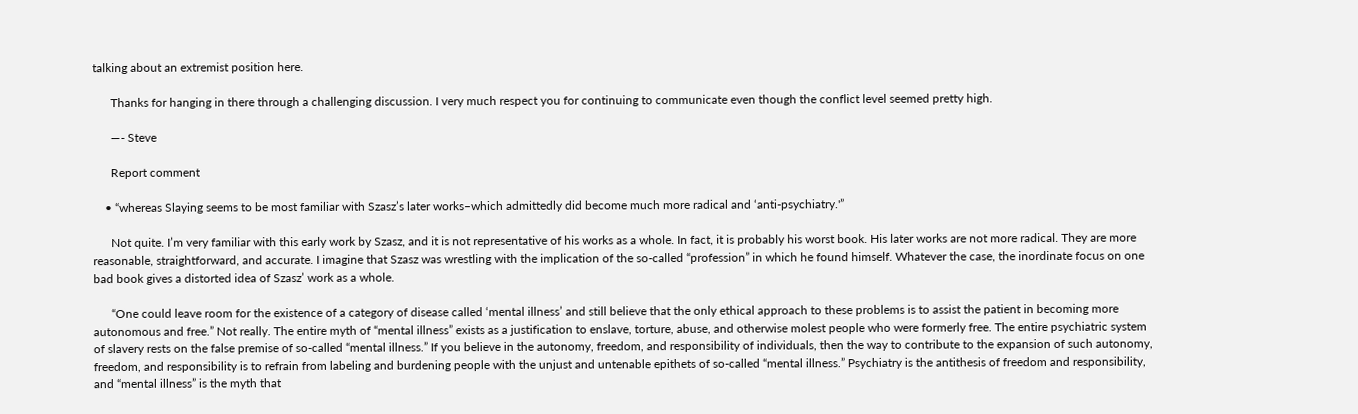talking about an extremist position here.

      Thanks for hanging in there through a challenging discussion. I very much respect you for continuing to communicate even though the conflict level seemed pretty high.

      —- Steve

      Report comment

    • “whereas Slaying seems to be most familiar with Szasz’s later works–which admittedly did become much more radical and ‘anti-psychiatry.'”

      Not quite. I’m very familiar with this early work by Szasz, and it is not representative of his works as a whole. In fact, it is probably his worst book. His later works are not more radical. They are more reasonable, straightforward, and accurate. I imagine that Szasz was wrestling with the implication of the so-called “profession” in which he found himself. Whatever the case, the inordinate focus on one bad book gives a distorted idea of Szasz’ work as a whole.

      “One could leave room for the existence of a category of disease called ‘mental illness’ and still believe that the only ethical approach to these problems is to assist the patient in becoming more autonomous and free.” Not really. The entire myth of “mental illness” exists as a justification to enslave, torture, abuse, and otherwise molest people who were formerly free. The entire psychiatric system of slavery rests on the false premise of so-called “mental illness.” If you believe in the autonomy, freedom, and responsibility of individuals, then the way to contribute to the expansion of such autonomy, freedom, and responsibility is to refrain from labeling and burdening people with the unjust and untenable epithets of so-called “mental illness.” Psychiatry is the antithesis of freedom and responsibility, and “mental illness” is the myth that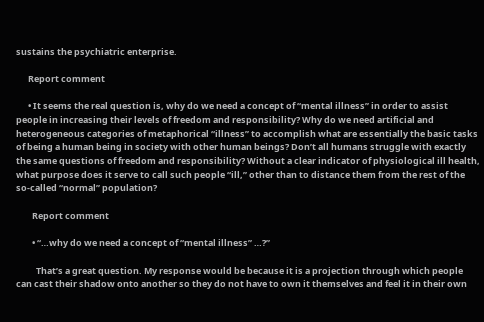sustains the psychiatric enterprise.

      Report comment

      • It seems the real question is, why do we need a concept of “mental illness” in order to assist people in increasing their levels of freedom and responsibility? Why do we need artificial and heterogeneous categories of metaphorical “illness” to accomplish what are essentially the basic tasks of being a human being in society with other human beings? Don’t all humans struggle with exactly the same questions of freedom and responsibility? Without a clear indicator of physiological ill health, what purpose does it serve to call such people “ill,” other than to distance them from the rest of the so-called “normal” population?

        Report comment

        • “…why do we need a concept of “mental illness” …?”

          That’s a great question. My response would be because it is a projection through which people can cast their shadow onto another so they do not have to own it themselves and feel it in their own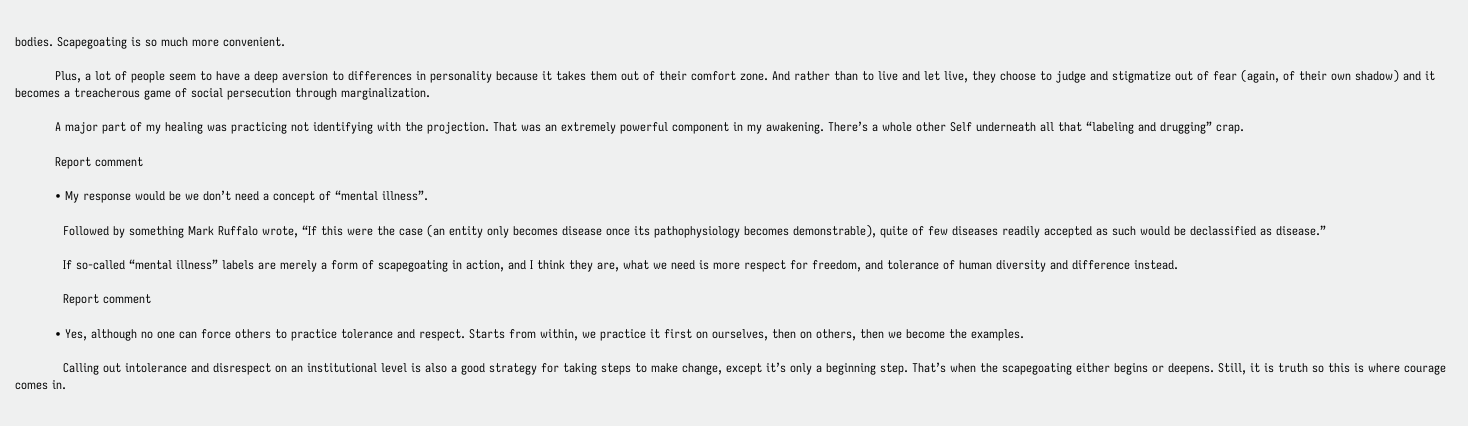bodies. Scapegoating is so much more convenient.

          Plus, a lot of people seem to have a deep aversion to differences in personality because it takes them out of their comfort zone. And rather than to live and let live, they choose to judge and stigmatize out of fear (again, of their own shadow) and it becomes a treacherous game of social persecution through marginalization.

          A major part of my healing was practicing not identifying with the projection. That was an extremely powerful component in my awakening. There’s a whole other Self underneath all that “labeling and drugging” crap.

          Report comment

          • My response would be we don’t need a concept of “mental illness”.

            Followed by something Mark Ruffalo wrote, “If this were the case (an entity only becomes disease once its pathophysiology becomes demonstrable), quite of few diseases readily accepted as such would be declassified as disease.”

            If so-called “mental illness” labels are merely a form of scapegoating in action, and I think they are, what we need is more respect for freedom, and tolerance of human diversity and difference instead.

            Report comment

          • Yes, although no one can force others to practice tolerance and respect. Starts from within, we practice it first on ourselves, then on others, then we become the examples.

            Calling out intolerance and disrespect on an institutional level is also a good strategy for taking steps to make change, except it’s only a beginning step. That’s when the scapegoating either begins or deepens. Still, it is truth so this is where courage comes in.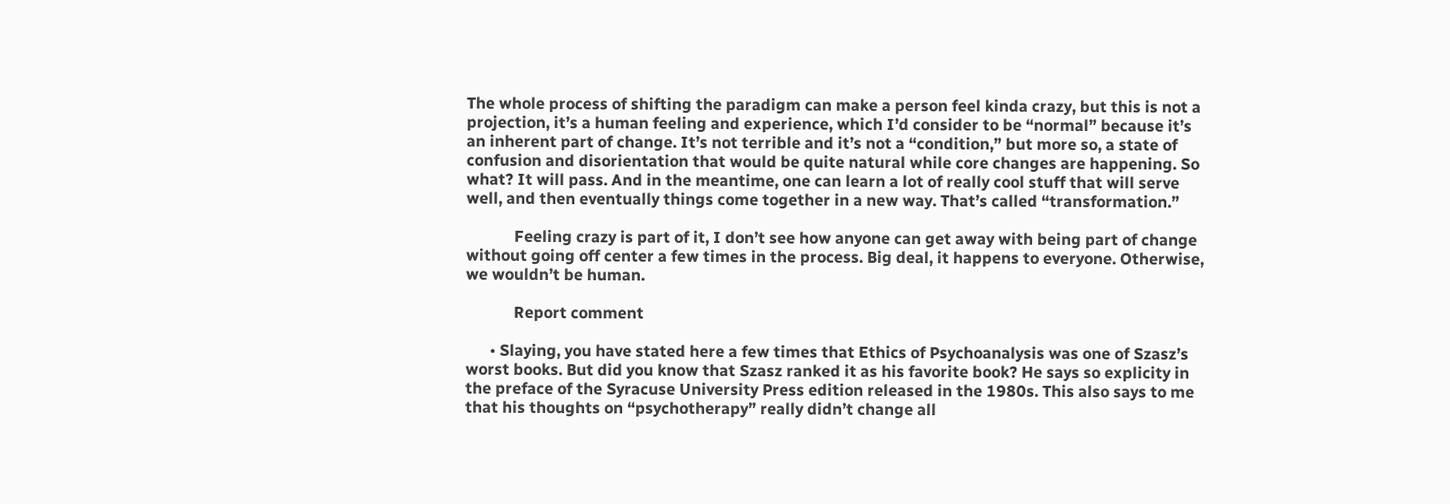The whole process of shifting the paradigm can make a person feel kinda crazy, but this is not a projection, it’s a human feeling and experience, which I’d consider to be “normal” because it’s an inherent part of change. It’s not terrible and it’s not a “condition,” but more so, a state of confusion and disorientation that would be quite natural while core changes are happening. So what? It will pass. And in the meantime, one can learn a lot of really cool stuff that will serve well, and then eventually things come together in a new way. That’s called “transformation.”

            Feeling crazy is part of it, I don’t see how anyone can get away with being part of change without going off center a few times in the process. Big deal, it happens to everyone. Otherwise, we wouldn’t be human.

            Report comment

      • Slaying, you have stated here a few times that Ethics of Psychoanalysis was one of Szasz’s worst books. But did you know that Szasz ranked it as his favorite book? He says so explicity in the preface of the Syracuse University Press edition released in the 1980s. This also says to me that his thoughts on “psychotherapy” really didn’t change all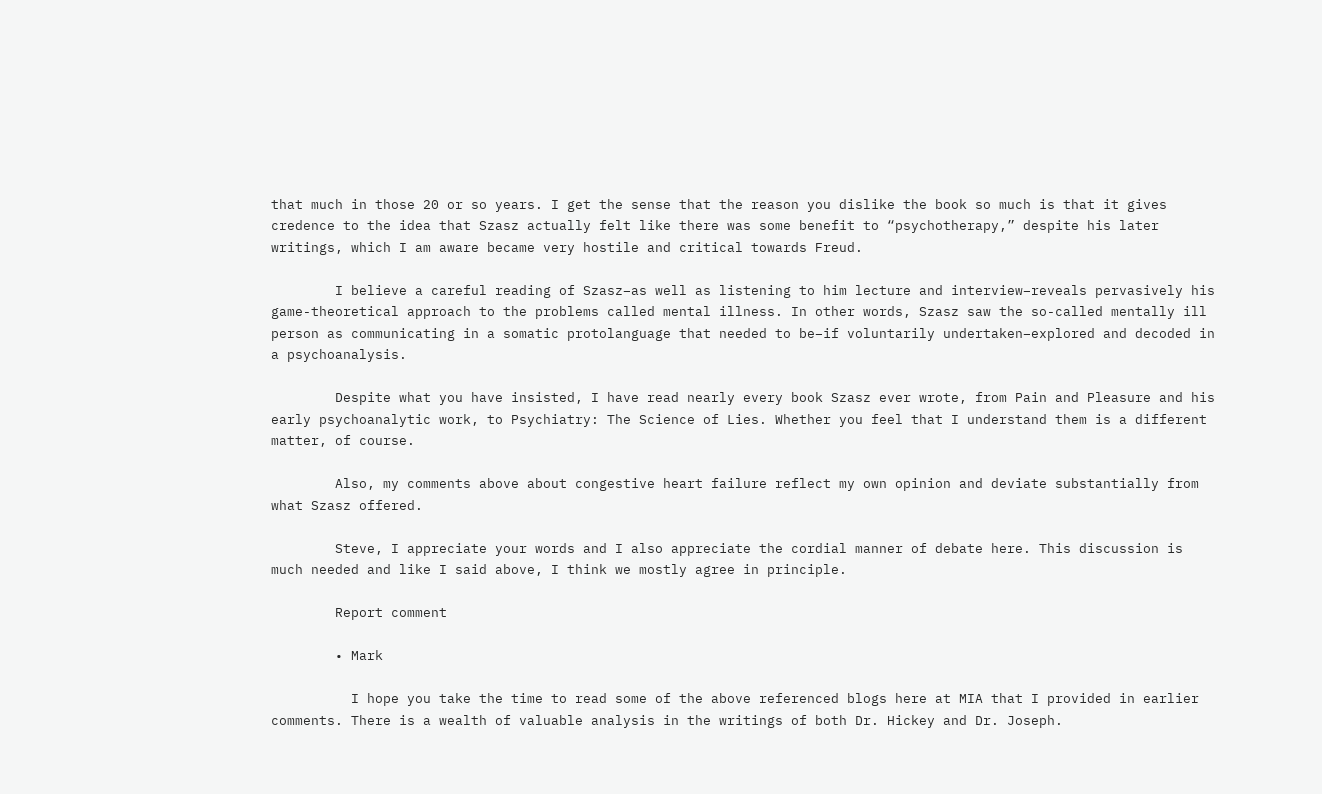that much in those 20 or so years. I get the sense that the reason you dislike the book so much is that it gives credence to the idea that Szasz actually felt like there was some benefit to “psychotherapy,” despite his later writings, which I am aware became very hostile and critical towards Freud.

        I believe a careful reading of Szasz–as well as listening to him lecture and interview–reveals pervasively his game-theoretical approach to the problems called mental illness. In other words, Szasz saw the so-called mentally ill person as communicating in a somatic protolanguage that needed to be–if voluntarily undertaken–explored and decoded in a psychoanalysis.

        Despite what you have insisted, I have read nearly every book Szasz ever wrote, from Pain and Pleasure and his early psychoanalytic work, to Psychiatry: The Science of Lies. Whether you feel that I understand them is a different matter, of course.

        Also, my comments above about congestive heart failure reflect my own opinion and deviate substantially from what Szasz offered.

        Steve, I appreciate your words and I also appreciate the cordial manner of debate here. This discussion is much needed and like I said above, I think we mostly agree in principle.

        Report comment

        • Mark

          I hope you take the time to read some of the above referenced blogs here at MIA that I provided in earlier comments. There is a wealth of valuable analysis in the writings of both Dr. Hickey and Dr. Joseph.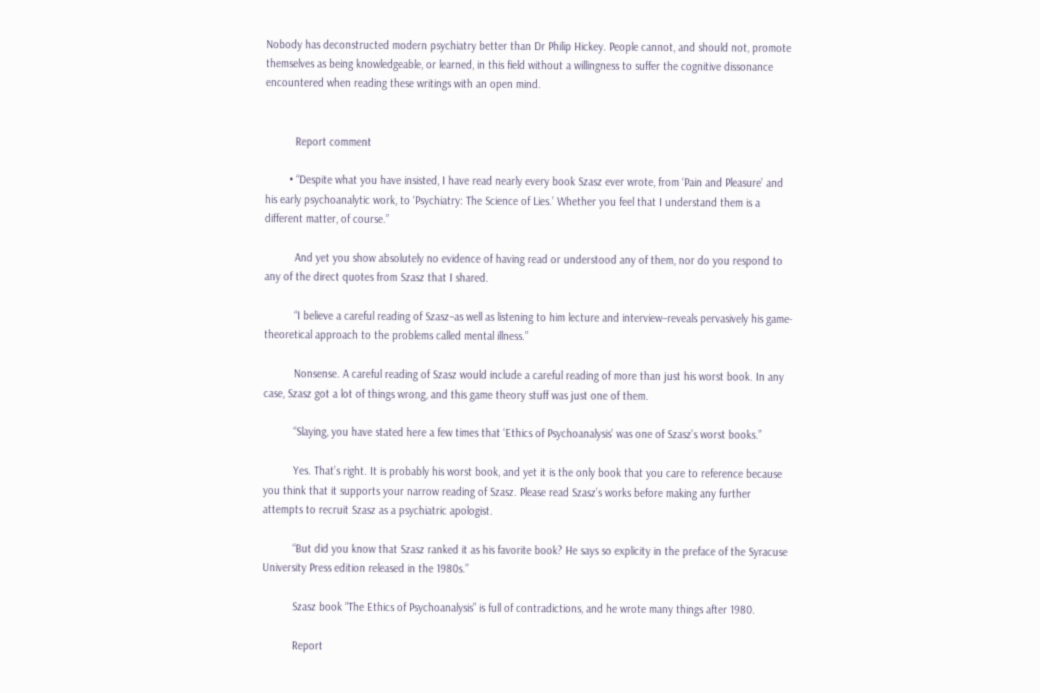Nobody has deconstructed modern psychiatry better than Dr Philip Hickey. People cannot, and should not, promote themselves as being knowledgeable, or learned, in this field without a willingness to suffer the cognitive dissonance encountered when reading these writings with an open mind.


          Report comment

        • “Despite what you have insisted, I have read nearly every book Szasz ever wrote, from ‘Pain and Pleasure’ and his early psychoanalytic work, to ‘Psychiatry: The Science of Lies.’ Whether you feel that I understand them is a different matter, of course.”

          And yet you show absolutely no evidence of having read or understood any of them, nor do you respond to any of the direct quotes from Szasz that I shared.

          “I believe a careful reading of Szasz–as well as listening to him lecture and interview–reveals pervasively his game-theoretical approach to the problems called mental illness.”

          Nonsense. A careful reading of Szasz would include a careful reading of more than just his worst book. In any case, Szasz got a lot of things wrong, and this game theory stuff was just one of them.

          “Slaying, you have stated here a few times that ‘Ethics of Psychoanalysis’ was one of Szasz’s worst books.”

          Yes. That’s right. It is probably his worst book, and yet it is the only book that you care to reference because you think that it supports your narrow reading of Szasz. Please read Szasz’s works before making any further attempts to recruit Szasz as a psychiatric apologist.

          “But did you know that Szasz ranked it as his favorite book? He says so explicity in the preface of the Syracuse University Press edition released in the 1980s.”

          Szasz book “The Ethics of Psychoanalysis” is full of contradictions, and he wrote many things after 1980.

          Report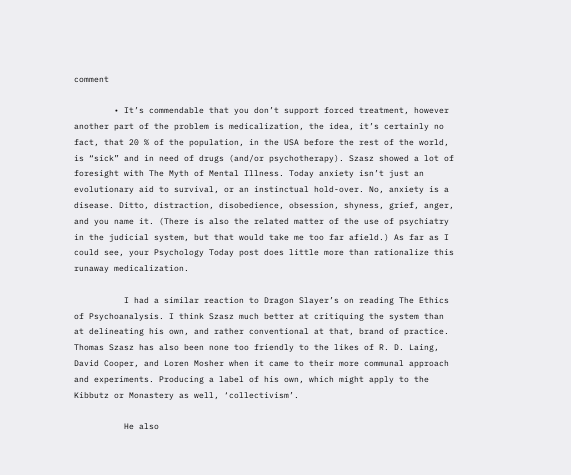comment

        • It’s commendable that you don’t support forced treatment, however another part of the problem is medicalization, the idea, it’s certainly no fact, that 20 % of the population, in the USA before the rest of the world, is “sick” and in need of drugs (and/or psychotherapy). Szasz showed a lot of foresight with The Myth of Mental Illness. Today anxiety isn’t just an evolutionary aid to survival, or an instinctual hold-over. No, anxiety is a disease. Ditto, distraction, disobedience, obsession, shyness, grief, anger, and you name it. (There is also the related matter of the use of psychiatry in the judicial system, but that would take me too far afield.) As far as I could see, your Psychology Today post does little more than rationalize this runaway medicalization.

          I had a similar reaction to Dragon Slayer’s on reading The Ethics of Psychoanalysis. I think Szasz much better at critiquing the system than at delineating his own, and rather conventional at that, brand of practice. Thomas Szasz has also been none too friendly to the likes of R. D. Laing, David Cooper, and Loren Mosher when it came to their more communal approach and experiments. Producing a label of his own, which might apply to the Kibbutz or Monastery as well, ‘collectivism’.

          He also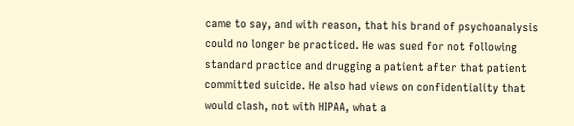came to say, and with reason, that his brand of psychoanalysis could no longer be practiced. He was sued for not following standard practice and drugging a patient after that patient committed suicide. He also had views on confidentiality that would clash, not with HIPAA, what a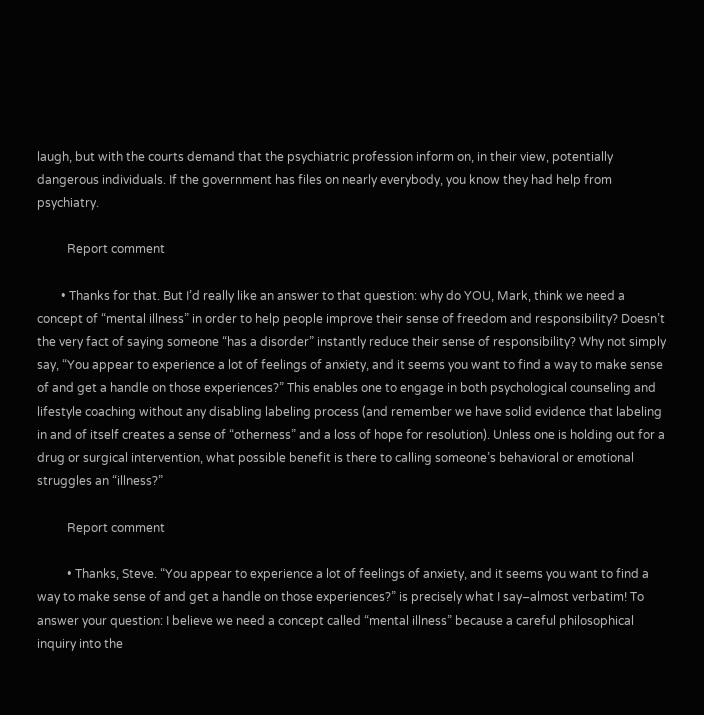laugh, but with the courts demand that the psychiatric profession inform on, in their view, potentially dangerous individuals. If the government has files on nearly everybody, you know they had help from psychiatry.

          Report comment

        • Thanks for that. But I’d really like an answer to that question: why do YOU, Mark, think we need a concept of “mental illness” in order to help people improve their sense of freedom and responsibility? Doesn’t the very fact of saying someone “has a disorder” instantly reduce their sense of responsibility? Why not simply say, “You appear to experience a lot of feelings of anxiety, and it seems you want to find a way to make sense of and get a handle on those experiences?” This enables one to engage in both psychological counseling and lifestyle coaching without any disabling labeling process (and remember we have solid evidence that labeling in and of itself creates a sense of “otherness” and a loss of hope for resolution). Unless one is holding out for a drug or surgical intervention, what possible benefit is there to calling someone’s behavioral or emotional struggles an “illness?”

          Report comment

          • Thanks, Steve. “You appear to experience a lot of feelings of anxiety, and it seems you want to find a way to make sense of and get a handle on those experiences?” is precisely what I say–almost verbatim! To answer your question: I believe we need a concept called “mental illness” because a careful philosophical inquiry into the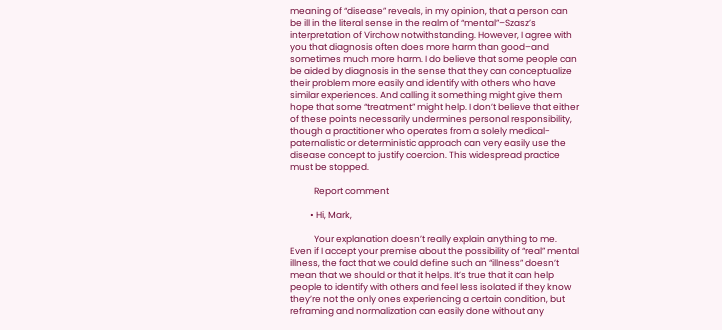meaning of “disease” reveals, in my opinion, that a person can be ill in the literal sense in the realm of “mental”–Szasz’s interpretation of Virchow notwithstanding. However, I agree with you that diagnosis often does more harm than good–and sometimes much more harm. I do believe that some people can be aided by diagnosis in the sense that they can conceptualize their problem more easily and identify with others who have similar experiences. And calling it something might give them hope that some “treatment” might help. I don’t believe that either of these points necessarily undermines personal responsibility, though a practitioner who operates from a solely medical-paternalistic or deterministic approach can very easily use the disease concept to justify coercion. This widespread practice must be stopped.

            Report comment

          • Hi, Mark,

            Your explanation doesn’t really explain anything to me. Even if I accept your premise about the possibility of “real” mental illness, the fact that we could define such an “illness” doesn’t mean that we should or that it helps. It’s true that it can help people to identify with others and feel less isolated if they know they’re not the only ones experiencing a certain condition, but reframing and normalization can easily done without any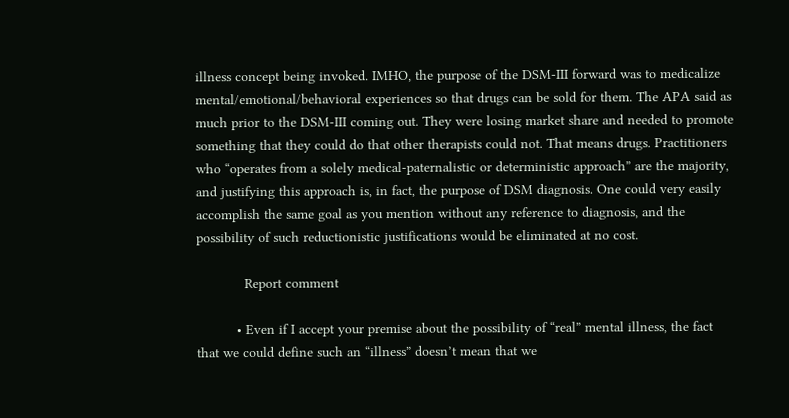illness concept being invoked. IMHO, the purpose of the DSM-III forward was to medicalize mental/emotional/behavioral experiences so that drugs can be sold for them. The APA said as much prior to the DSM-III coming out. They were losing market share and needed to promote something that they could do that other therapists could not. That means drugs. Practitioners who “operates from a solely medical-paternalistic or deterministic approach” are the majority, and justifying this approach is, in fact, the purpose of DSM diagnosis. One could very easily accomplish the same goal as you mention without any reference to diagnosis, and the possibility of such reductionistic justifications would be eliminated at no cost.

            Report comment

          • Even if I accept your premise about the possibility of “real” mental illness, the fact that we could define such an “illness” doesn’t mean that we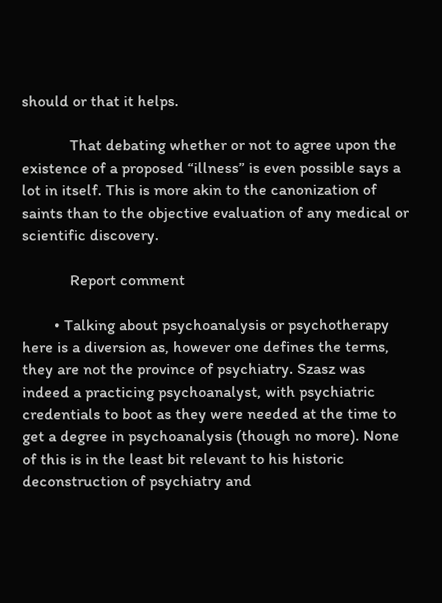should or that it helps.

            That debating whether or not to agree upon the existence of a proposed “illness” is even possible says a lot in itself. This is more akin to the canonization of saints than to the objective evaluation of any medical or scientific discovery.

            Report comment

        • Talking about psychoanalysis or psychotherapy here is a diversion as, however one defines the terms, they are not the province of psychiatry. Szasz was indeed a practicing psychoanalyst, with psychiatric credentials to boot as they were needed at the time to get a degree in psychoanalysis (though no more). None of this is in the least bit relevant to his historic deconstruction of psychiatry and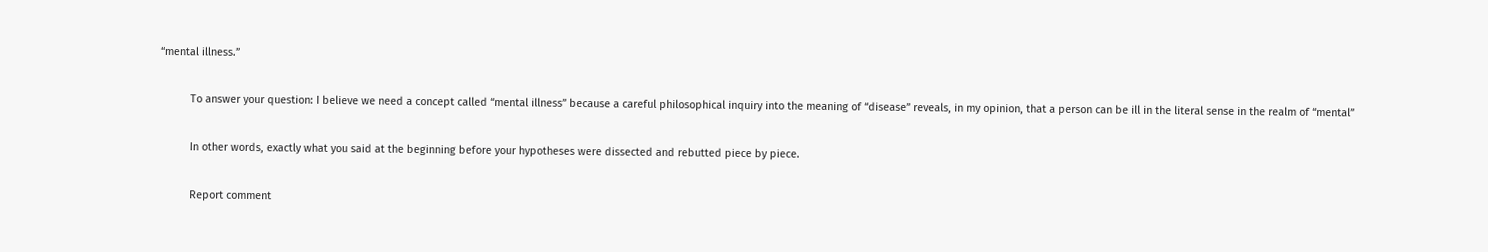“mental illness.”

          To answer your question: I believe we need a concept called “mental illness” because a careful philosophical inquiry into the meaning of “disease” reveals, in my opinion, that a person can be ill in the literal sense in the realm of “mental”

          In other words, exactly what you said at the beginning before your hypotheses were dissected and rebutted piece by piece.

          Report comment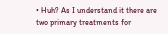• Huh? As I understand it there are two primary treatments for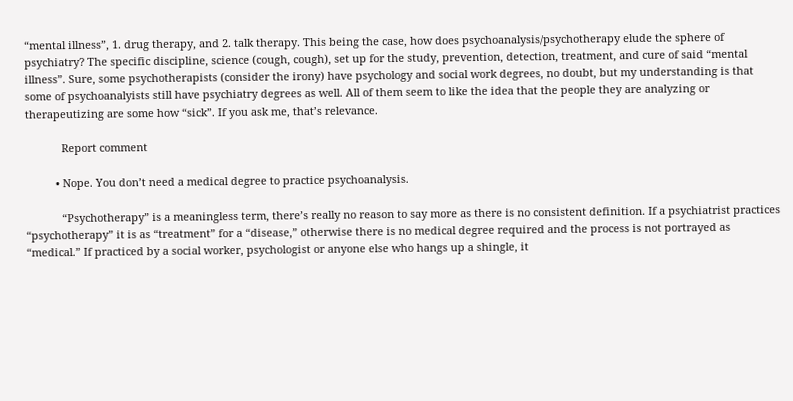“mental illness”, 1. drug therapy, and 2. talk therapy. This being the case, how does psychoanalysis/psychotherapy elude the sphere of psychiatry? The specific discipline, science (cough, cough), set up for the study, prevention, detection, treatment, and cure of said “mental illness”. Sure, some psychotherapists (consider the irony) have psychology and social work degrees, no doubt, but my understanding is that some of psychoanalyists still have psychiatry degrees as well. All of them seem to like the idea that the people they are analyzing or therapeutizing are some how “sick”. If you ask me, that’s relevance.

            Report comment

          • Nope. You don’t need a medical degree to practice psychoanalysis.

            “Psychotherapy” is a meaningless term, there’s really no reason to say more as there is no consistent definition. If a psychiatrist practices “psychotherapy” it is as “treatment” for a “disease,” otherwise there is no medical degree required and the process is not portrayed as “medical.” If practiced by a social worker, psychologist or anyone else who hangs up a shingle, it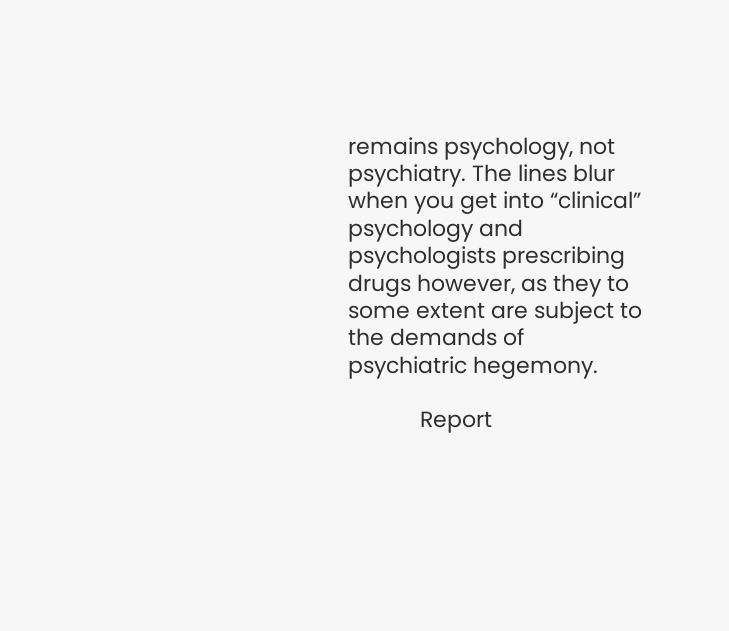remains psychology, not psychiatry. The lines blur when you get into “clinical” psychology and psychologists prescribing drugs however, as they to some extent are subject to the demands of psychiatric hegemony.

            Report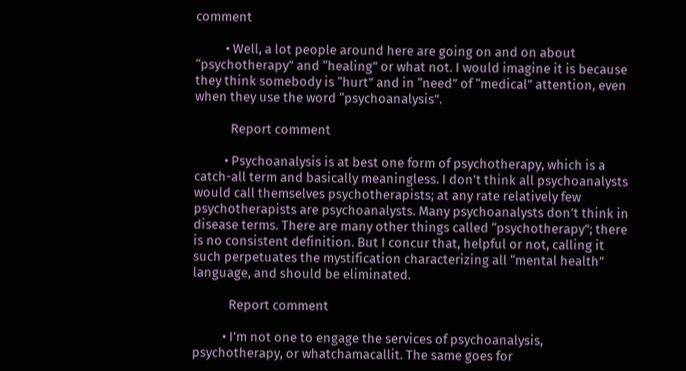comment

          • Well, a lot people around here are going on and on about “psychotherapy” and “healing” or what not. I would imagine it is because they think somebody is “hurt” and in “need” of “medical” attention, even when they use the word “psychoanalysis”.

            Report comment

          • Psychoanalysis is at best one form of psychotherapy, which is a catch-all term and basically meaningless. I don’t think all psychoanalysts would call themselves psychotherapists; at any rate relatively few psychotherapists are psychoanalysts. Many psychoanalysts don’t think in disease terms. There are many other things called “psychotherapy”; there is no consistent definition. But I concur that, helpful or not, calling it such perpetuates the mystification characterizing all “mental health” language, and should be eliminated.

            Report comment

          • I’m not one to engage the services of psychoanalysis, psychotherapy, or whatchamacallit. The same goes for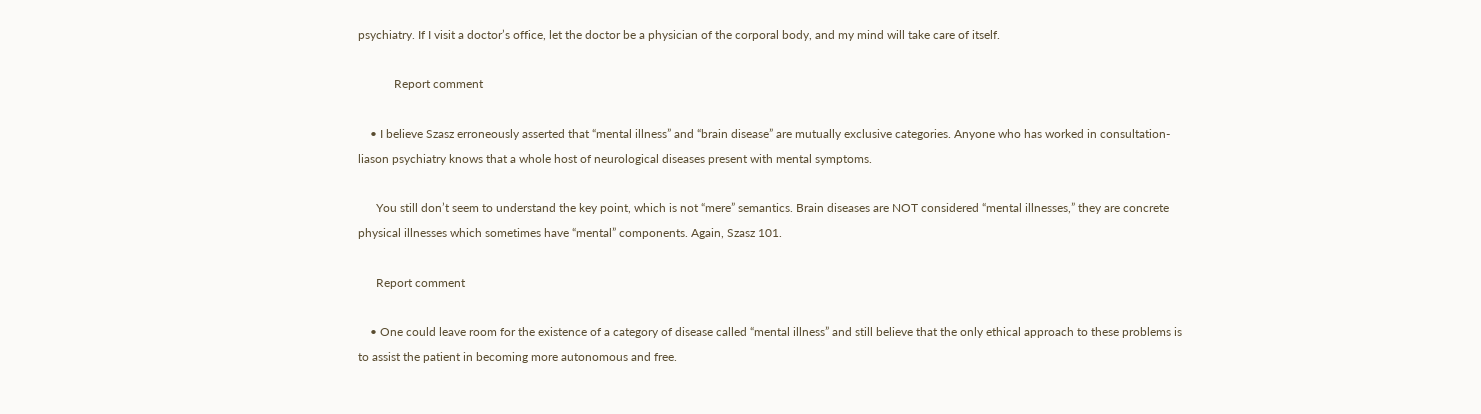psychiatry. If I visit a doctor’s office, let the doctor be a physician of the corporal body, and my mind will take care of itself.

            Report comment

    • I believe Szasz erroneously asserted that “mental illness” and “brain disease” are mutually exclusive categories. Anyone who has worked in consultation-liason psychiatry knows that a whole host of neurological diseases present with mental symptoms.

      You still don’t seem to understand the key point, which is not “mere” semantics. Brain diseases are NOT considered “mental illnesses,” they are concrete physical illnesses which sometimes have “mental” components. Again, Szasz 101.

      Report comment

    • One could leave room for the existence of a category of disease called “mental illness” and still believe that the only ethical approach to these problems is to assist the patient in becoming more autonomous and free.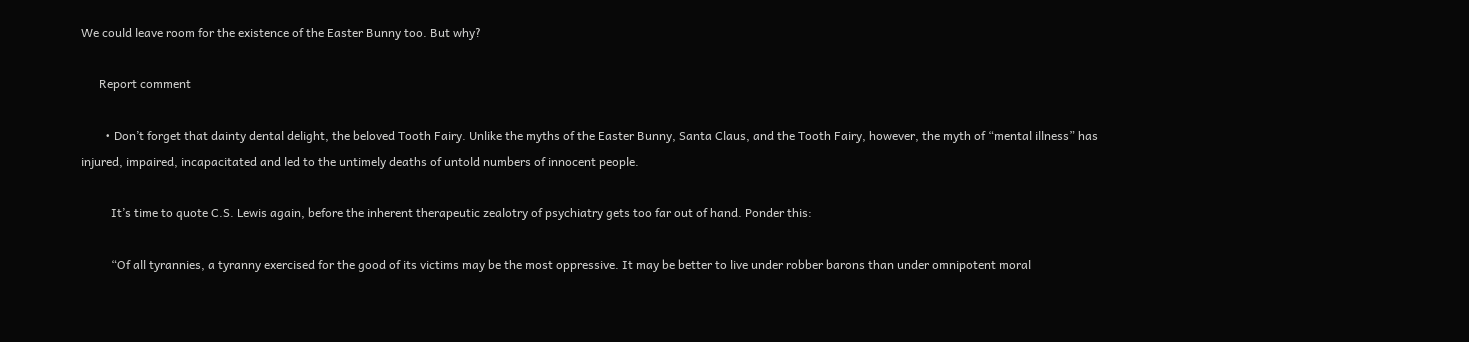We could leave room for the existence of the Easter Bunny too. But why?

      Report comment

        • Don’t forget that dainty dental delight, the beloved Tooth Fairy. Unlike the myths of the Easter Bunny, Santa Claus, and the Tooth Fairy, however, the myth of “mental illness” has injured, impaired, incapacitated and led to the untimely deaths of untold numbers of innocent people.

          It’s time to quote C.S. Lewis again, before the inherent therapeutic zealotry of psychiatry gets too far out of hand. Ponder this:

          “Of all tyrannies, a tyranny exercised for the good of its victims may be the most oppressive. It may be better to live under robber barons than under omnipotent moral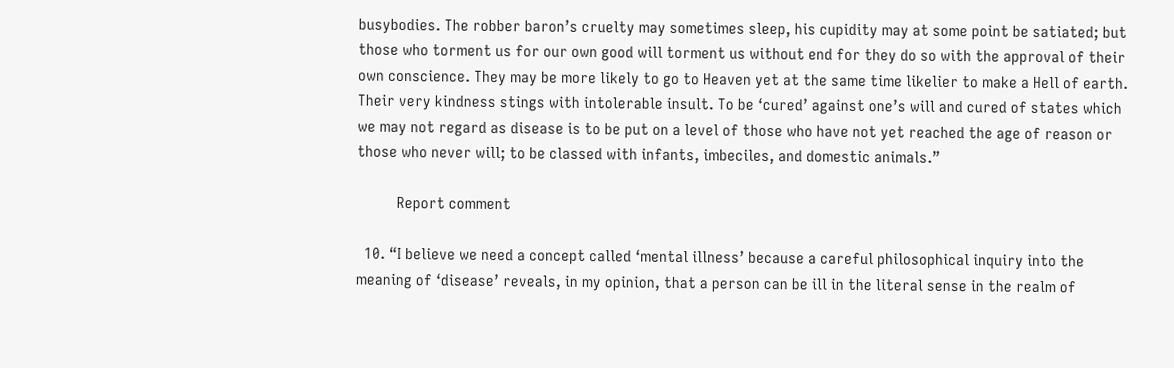busybodies. The robber baron’s cruelty may sometimes sleep, his cupidity may at some point be satiated; but those who torment us for our own good will torment us without end for they do so with the approval of their own conscience. They may be more likely to go to Heaven yet at the same time likelier to make a Hell of earth. Their very kindness stings with intolerable insult. To be ‘cured’ against one’s will and cured of states which we may not regard as disease is to be put on a level of those who have not yet reached the age of reason or those who never will; to be classed with infants, imbeciles, and domestic animals.”

          Report comment

  10. “I believe we need a concept called ‘mental illness’ because a careful philosophical inquiry into the meaning of ‘disease’ reveals, in my opinion, that a person can be ill in the literal sense in the realm of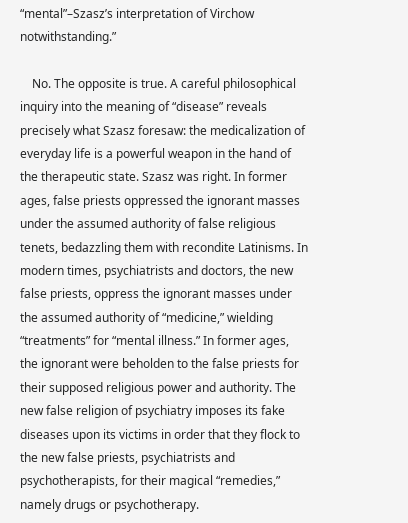“mental”–Szasz’s interpretation of Virchow notwithstanding.”

    No. The opposite is true. A careful philosophical inquiry into the meaning of “disease” reveals precisely what Szasz foresaw: the medicalization of everyday life is a powerful weapon in the hand of the therapeutic state. Szasz was right. In former ages, false priests oppressed the ignorant masses under the assumed authority of false religious tenets, bedazzling them with recondite Latinisms. In modern times, psychiatrists and doctors, the new false priests, oppress the ignorant masses under the assumed authority of “medicine,” wielding “treatments” for “mental illness.” In former ages, the ignorant were beholden to the false priests for their supposed religious power and authority. The new false religion of psychiatry imposes its fake diseases upon its victims in order that they flock to the new false priests, psychiatrists and psychotherapists, for their magical “remedies,” namely drugs or psychotherapy.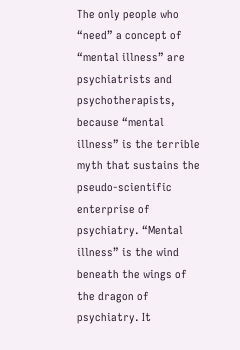The only people who “need” a concept of “mental illness” are psychiatrists and psychotherapists, because “mental illness” is the terrible myth that sustains the pseudo-scientific enterprise of psychiatry. “Mental illness” is the wind beneath the wings of the dragon of psychiatry. It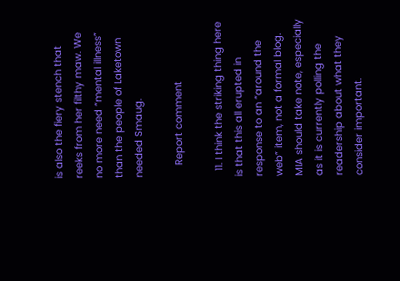is also the fiery stench that reeks from her filthy maw. We no more need “mental illness” than the people of Laketown needed Smaug.

    Report comment

  11. I think the striking thing here is that this all erupted in response to an “around the web” item, not a formal blog. MIA should take note, especially as it is currently polling the readership about what they consider important.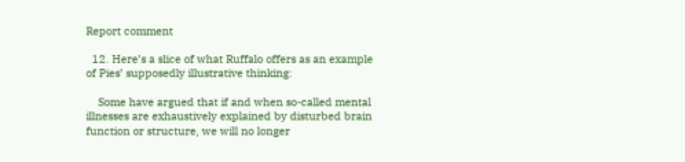Report comment

  12. Here’s a slice of what Ruffalo offers as an example of Pies’ supposedly illustrative thinking:

    Some have argued that if and when so-called mental illnesses are exhaustively explained by disturbed brain function or structure, we will no longer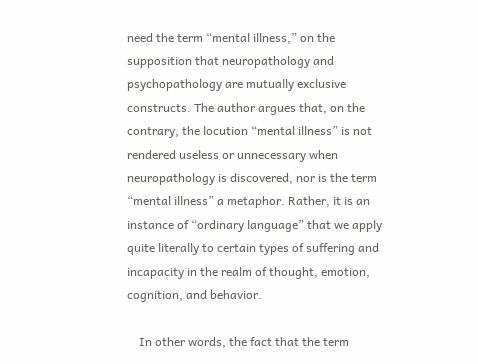need the term “mental illness,” on the supposition that neuropathology and psychopathology are mutually exclusive constructs. The author argues that, on the contrary, the locution “mental illness” is not rendered useless or unnecessary when neuropathology is discovered, nor is the term “mental illness” a metaphor. Rather, it is an instance of “ordinary language” that we apply quite literally to certain types of suffering and incapacity in the realm of thought, emotion, cognition, and behavior.

    In other words, the fact that the term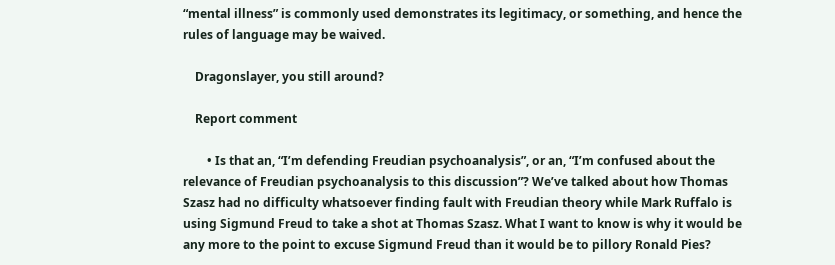“mental illness” is commonly used demonstrates its legitimacy, or something, and hence the rules of language may be waived.

    Dragonslayer, you still around?

    Report comment

        • Is that an, “I’m defending Freudian psychoanalysis”, or an, “I’m confused about the relevance of Freudian psychoanalysis to this discussion”? We’ve talked about how Thomas Szasz had no difficulty whatsoever finding fault with Freudian theory while Mark Ruffalo is using Sigmund Freud to take a shot at Thomas Szasz. What I want to know is why it would be any more to the point to excuse Sigmund Freud than it would be to pillory Ronald Pies?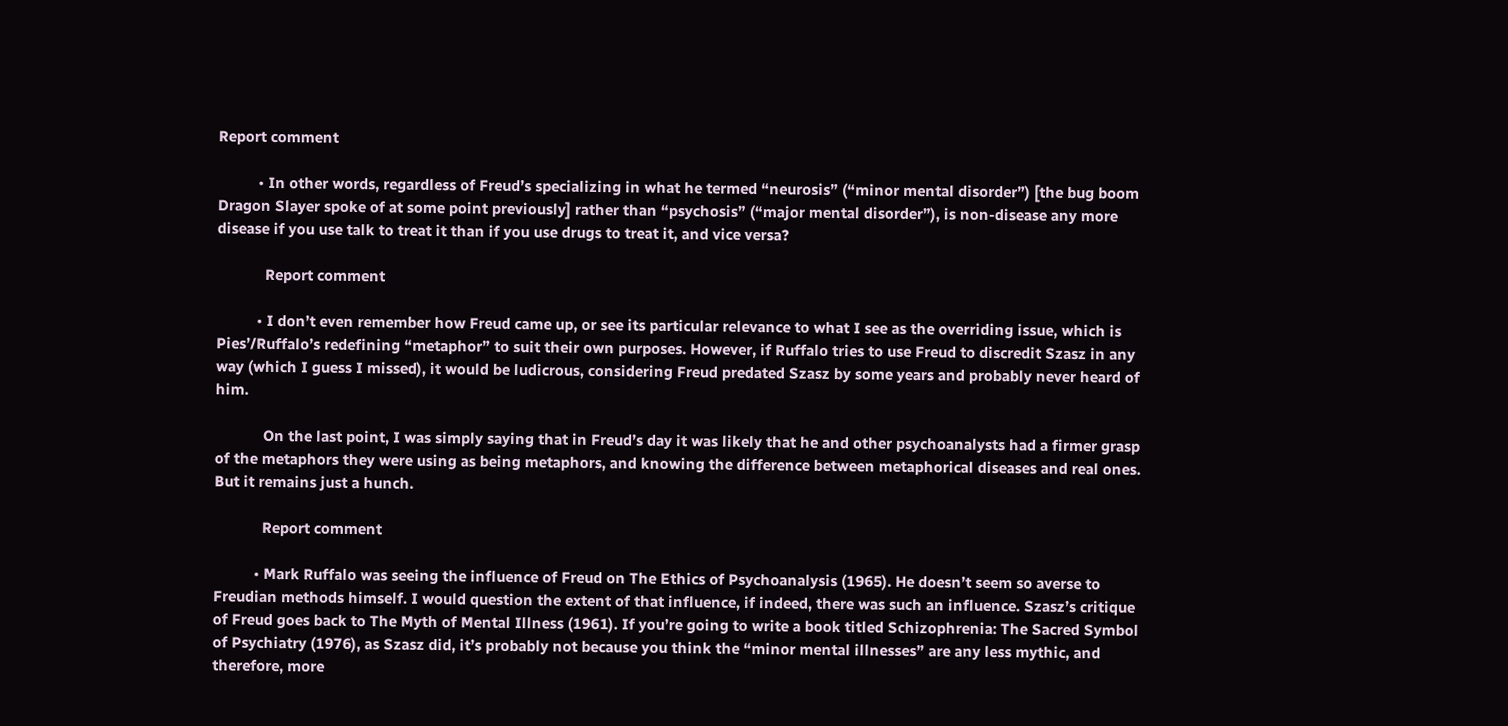Report comment

          • In other words, regardless of Freud’s specializing in what he termed “neurosis” (“minor mental disorder”) [the bug boom Dragon Slayer spoke of at some point previously] rather than “psychosis” (“major mental disorder”), is non-disease any more disease if you use talk to treat it than if you use drugs to treat it, and vice versa?

            Report comment

          • I don’t even remember how Freud came up, or see its particular relevance to what I see as the overriding issue, which is Pies’/Ruffalo’s redefining “metaphor” to suit their own purposes. However, if Ruffalo tries to use Freud to discredit Szasz in any way (which I guess I missed), it would be ludicrous, considering Freud predated Szasz by some years and probably never heard of him.

            On the last point, I was simply saying that in Freud’s day it was likely that he and other psychoanalysts had a firmer grasp of the metaphors they were using as being metaphors, and knowing the difference between metaphorical diseases and real ones. But it remains just a hunch.

            Report comment

          • Mark Ruffalo was seeing the influence of Freud on The Ethics of Psychoanalysis (1965). He doesn’t seem so averse to Freudian methods himself. I would question the extent of that influence, if indeed, there was such an influence. Szasz’s critique of Freud goes back to The Myth of Mental Illness (1961). If you’re going to write a book titled Schizophrenia: The Sacred Symbol of Psychiatry (1976), as Szasz did, it’s probably not because you think the “minor mental illnesses” are any less mythic, and therefore, more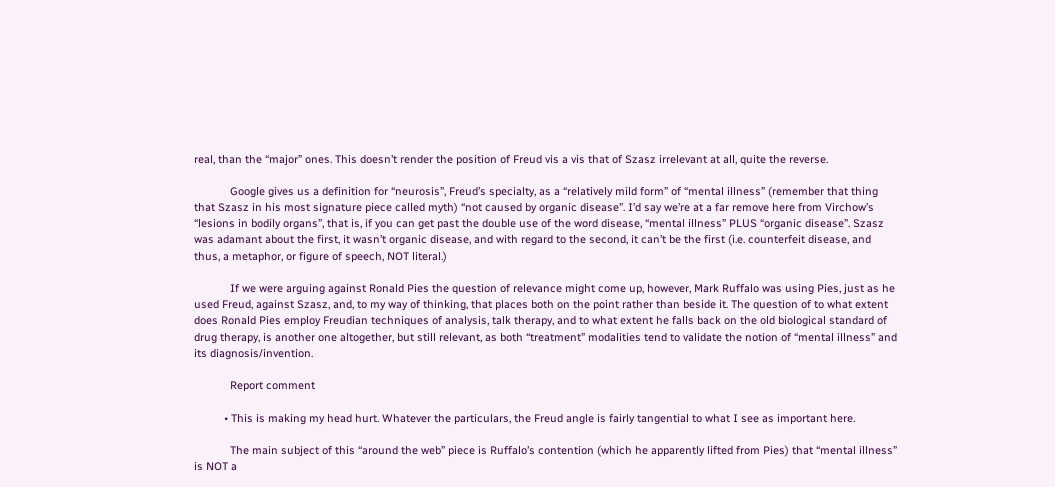real, than the “major” ones. This doesn’t render the position of Freud vis a vis that of Szasz irrelevant at all, quite the reverse.

            Google gives us a definition for “neurosis”, Freud’s specialty, as a “relatively mild form” of “mental illness” (remember that thing that Szasz in his most signature piece called myth) “not caused by organic disease”. I’d say we’re at a far remove here from Virchow’s “lesions in bodily organs”, that is, if you can get past the double use of the word disease, “mental illness” PLUS “organic disease”. Szasz was adamant about the first, it wasn’t organic disease, and with regard to the second, it can’t be the first (i.e. counterfeit disease, and thus, a metaphor, or figure of speech, NOT literal.)

            If we were arguing against Ronald Pies the question of relevance might come up, however, Mark Ruffalo was using Pies, just as he used Freud, against Szasz, and, to my way of thinking, that places both on the point rather than beside it. The question of to what extent does Ronald Pies employ Freudian techniques of analysis, talk therapy, and to what extent he falls back on the old biological standard of drug therapy, is another one altogether, but still relevant, as both “treatment” modalities tend to validate the notion of “mental illness” and its diagnosis/invention.

            Report comment

          • This is making my head hurt. Whatever the particulars, the Freud angle is fairly tangential to what I see as important here.

            The main subject of this “around the web” piece is Ruffalo’s contention (which he apparently lifted from Pies) that “mental illness” is NOT a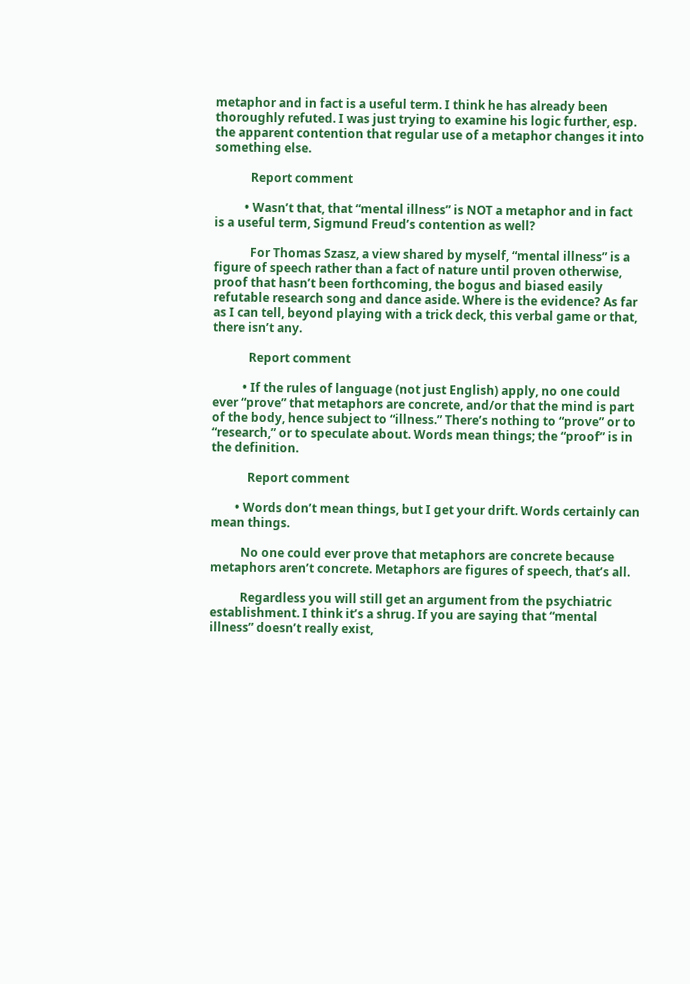metaphor and in fact is a useful term. I think he has already been thoroughly refuted. I was just trying to examine his logic further, esp. the apparent contention that regular use of a metaphor changes it into something else.

            Report comment

          • Wasn’t that, that “mental illness” is NOT a metaphor and in fact is a useful term, Sigmund Freud’s contention as well?

            For Thomas Szasz, a view shared by myself, “mental illness” is a figure of speech rather than a fact of nature until proven otherwise, proof that hasn’t been forthcoming, the bogus and biased easily refutable research song and dance aside. Where is the evidence? As far as I can tell, beyond playing with a trick deck, this verbal game or that, there isn’t any.

            Report comment

          • If the rules of language (not just English) apply, no one could ever “prove” that metaphors are concrete, and/or that the mind is part of the body, hence subject to “illness.” There’s nothing to “prove” or to “research,” or to speculate about. Words mean things; the “proof” is in the definition.

            Report comment

        • Words don’t mean things, but I get your drift. Words certainly can mean things.

          No one could ever prove that metaphors are concrete because metaphors aren’t concrete. Metaphors are figures of speech, that’s all.

          Regardless you will still get an argument from the psychiatric establishment. I think it’s a shrug. If you are saying that “mental illness” doesn’t really exist,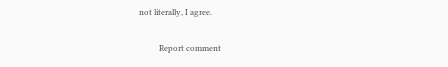not literally, I agree.

          Report comment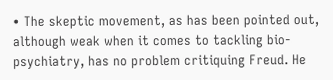• The skeptic movement, as has been pointed out, although weak when it comes to tackling bio-psychiatry, has no problem critiquing Freud. He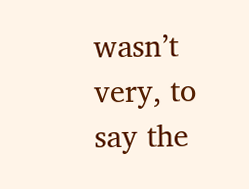wasn’t very, to say the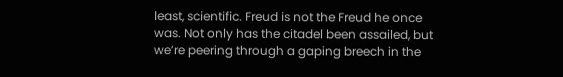least, scientific. Freud is not the Freud he once was. Not only has the citadel been assailed, but we’re peering through a gaping breech in the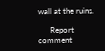wall at the ruins.

      Report comment